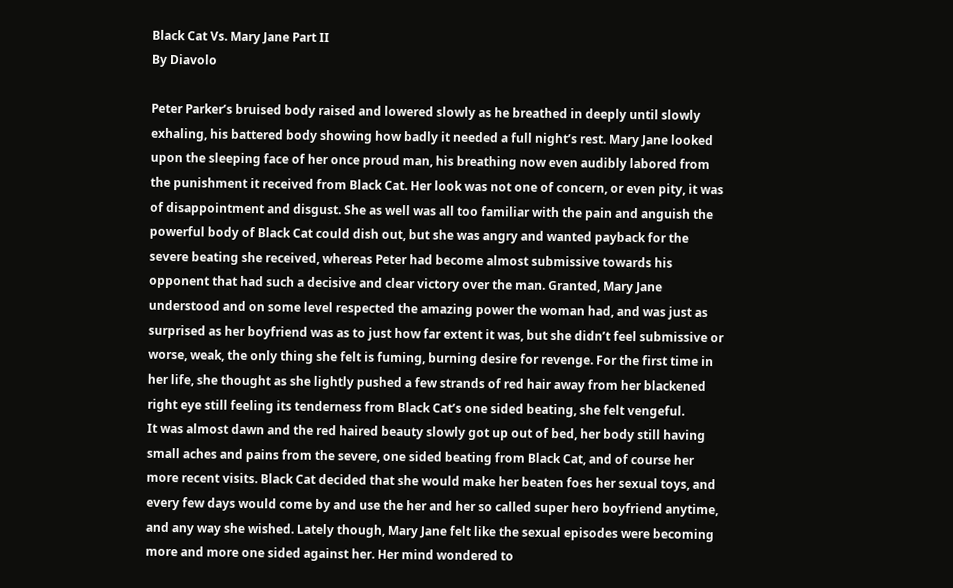Black Cat Vs. Mary Jane Part II
By Diavolo

Peter Parker’s bruised body raised and lowered slowly as he breathed in deeply until slowly exhaling, his battered body showing how badly it needed a full night’s rest. Mary Jane looked upon the sleeping face of her once proud man, his breathing now even audibly labored from the punishment it received from Black Cat. Her look was not one of concern, or even pity, it was of disappointment and disgust. She as well was all too familiar with the pain and anguish the powerful body of Black Cat could dish out, but she was angry and wanted payback for the severe beating she received, whereas Peter had become almost submissive towards his opponent that had such a decisive and clear victory over the man. Granted, Mary Jane understood and on some level respected the amazing power the woman had, and was just as surprised as her boyfriend was as to just how far extent it was, but she didn’t feel submissive or worse, weak, the only thing she felt is fuming, burning desire for revenge. For the first time in her life, she thought as she lightly pushed a few strands of red hair away from her blackened right eye still feeling its tenderness from Black Cat’s one sided beating, she felt vengeful.
It was almost dawn and the red haired beauty slowly got up out of bed, her body still having small aches and pains from the severe, one sided beating from Black Cat, and of course her more recent visits. Black Cat decided that she would make her beaten foes her sexual toys, and every few days would come by and use the her and her so called super hero boyfriend anytime, and any way she wished. Lately though, Mary Jane felt like the sexual episodes were becoming more and more one sided against her. Her mind wondered to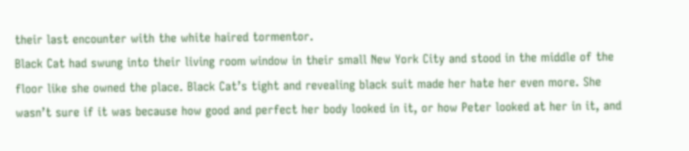their last encounter with the white haired tormentor.
Black Cat had swung into their living room window in their small New York City and stood in the middle of the floor like she owned the place. Black Cat’s tight and revealing black suit made her hate her even more. She wasn’t sure if it was because how good and perfect her body looked in it, or how Peter looked at her in it, and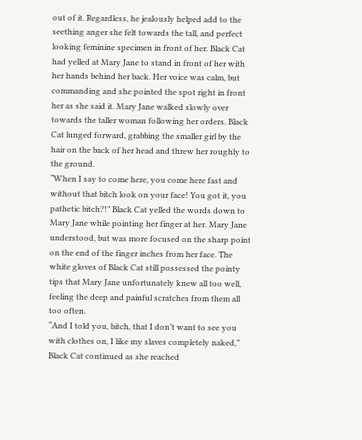out of it. Regardless, he jealously helped add to the seething anger she felt towards the tall, and perfect looking feminine specimen in front of her. Black Cat had yelled at Mary Jane to stand in front of her with her hands behind her back. Her voice was calm, but commanding and she pointed the spot right in front her as she said it. Mary Jane walked slowly over towards the taller woman following her orders. Black Cat lunged forward, grabbing the smaller girl by the hair on the back of her head and threw her roughly to the ground.
“When I say to come here, you come here fast and without that bitch look on your face! You got it, you pathetic bitch?!” Black Cat yelled the words down to Mary Jane while pointing her finger at her. Mary Jane understood, but was more focused on the sharp point on the end of the finger inches from her face. The white gloves of Black Cat still possessed the pointy tips that Mary Jane unfortunately knew all too well, feeling the deep and painful scratches from them all too often.
“And I told you, bitch, that I don’t want to see you with clothes on, I like my slaves completely naked,” Black Cat continued as she reached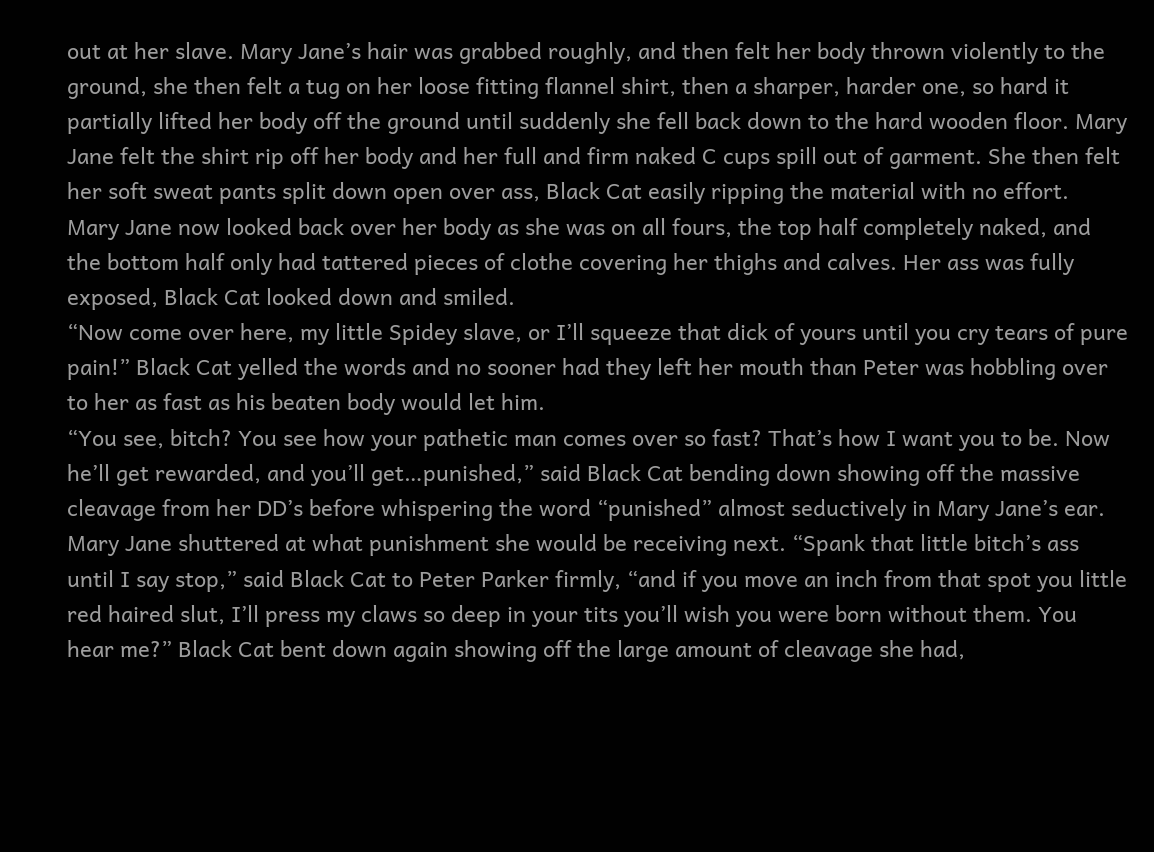out at her slave. Mary Jane’s hair was grabbed roughly, and then felt her body thrown violently to the ground, she then felt a tug on her loose fitting flannel shirt, then a sharper, harder one, so hard it partially lifted her body off the ground until suddenly she fell back down to the hard wooden floor. Mary Jane felt the shirt rip off her body and her full and firm naked C cups spill out of garment. She then felt her soft sweat pants split down open over ass, Black Cat easily ripping the material with no effort.
Mary Jane now looked back over her body as she was on all fours, the top half completely naked, and the bottom half only had tattered pieces of clothe covering her thighs and calves. Her ass was fully exposed, Black Cat looked down and smiled.
“Now come over here, my little Spidey slave, or I’ll squeeze that dick of yours until you cry tears of pure pain!” Black Cat yelled the words and no sooner had they left her mouth than Peter was hobbling over to her as fast as his beaten body would let him.
“You see, bitch? You see how your pathetic man comes over so fast? That’s how I want you to be. Now he’ll get rewarded, and you’ll get…punished,” said Black Cat bending down showing off the massive cleavage from her DD’s before whispering the word “punished” almost seductively in Mary Jane’s ear. Mary Jane shuttered at what punishment she would be receiving next. “Spank that little bitch’s ass until I say stop,” said Black Cat to Peter Parker firmly, “and if you move an inch from that spot you little red haired slut, I’ll press my claws so deep in your tits you’ll wish you were born without them. You hear me?” Black Cat bent down again showing off the large amount of cleavage she had,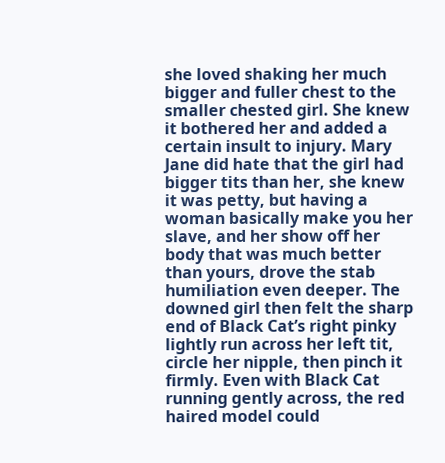she loved shaking her much bigger and fuller chest to the smaller chested girl. She knew it bothered her and added a certain insult to injury. Mary Jane did hate that the girl had bigger tits than her, she knew it was petty, but having a woman basically make you her slave, and her show off her body that was much better than yours, drove the stab humiliation even deeper. The downed girl then felt the sharp end of Black Cat’s right pinky lightly run across her left tit, circle her nipple, then pinch it firmly. Even with Black Cat running gently across, the red haired model could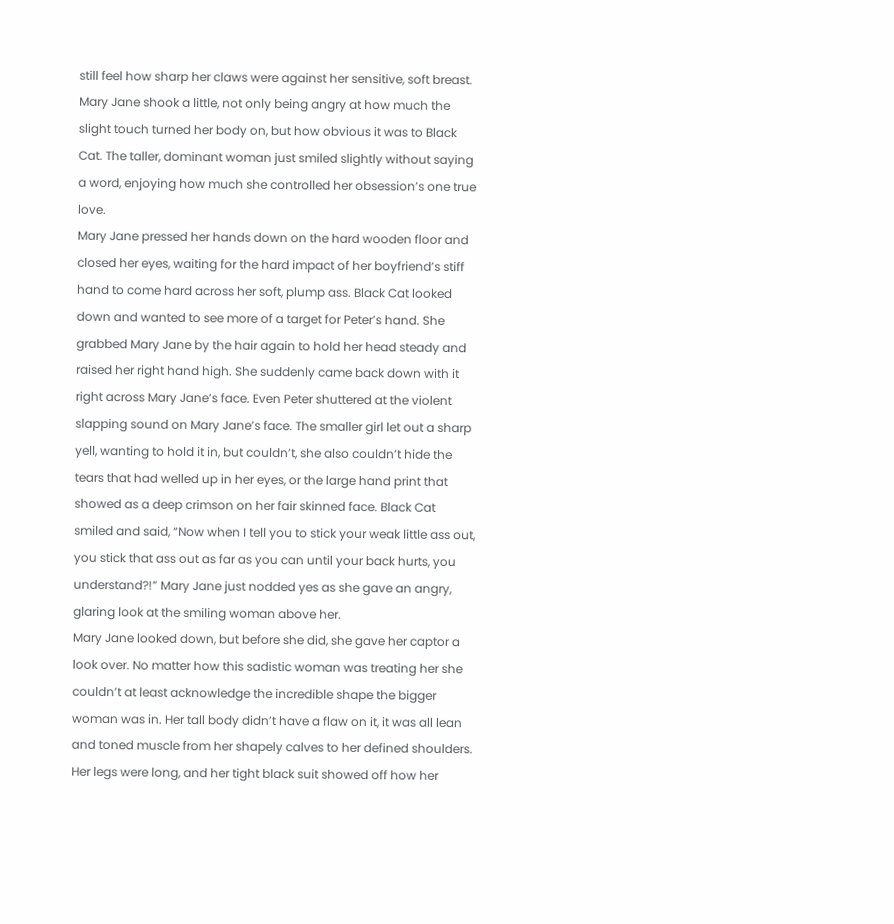still feel how sharp her claws were against her sensitive, soft breast. Mary Jane shook a little, not only being angry at how much the slight touch turned her body on, but how obvious it was to Black Cat. The taller, dominant woman just smiled slightly without saying a word, enjoying how much she controlled her obsession’s one true love.
Mary Jane pressed her hands down on the hard wooden floor and closed her eyes, waiting for the hard impact of her boyfriend’s stiff hand to come hard across her soft, plump ass. Black Cat looked down and wanted to see more of a target for Peter’s hand. She grabbed Mary Jane by the hair again to hold her head steady and raised her right hand high. She suddenly came back down with it right across Mary Jane’s face. Even Peter shuttered at the violent slapping sound on Mary Jane’s face. The smaller girl let out a sharp yell, wanting to hold it in, but couldn’t, she also couldn’t hide the tears that had welled up in her eyes, or the large hand print that showed as a deep crimson on her fair skinned face. Black Cat smiled and said, “Now when I tell you to stick your weak little ass out, you stick that ass out as far as you can until your back hurts, you understand?!” Mary Jane just nodded yes as she gave an angry, glaring look at the smiling woman above her.
Mary Jane looked down, but before she did, she gave her captor a look over. No matter how this sadistic woman was treating her she couldn’t at least acknowledge the incredible shape the bigger woman was in. Her tall body didn’t have a flaw on it, it was all lean and toned muscle from her shapely calves to her defined shoulders. Her legs were long, and her tight black suit showed off how her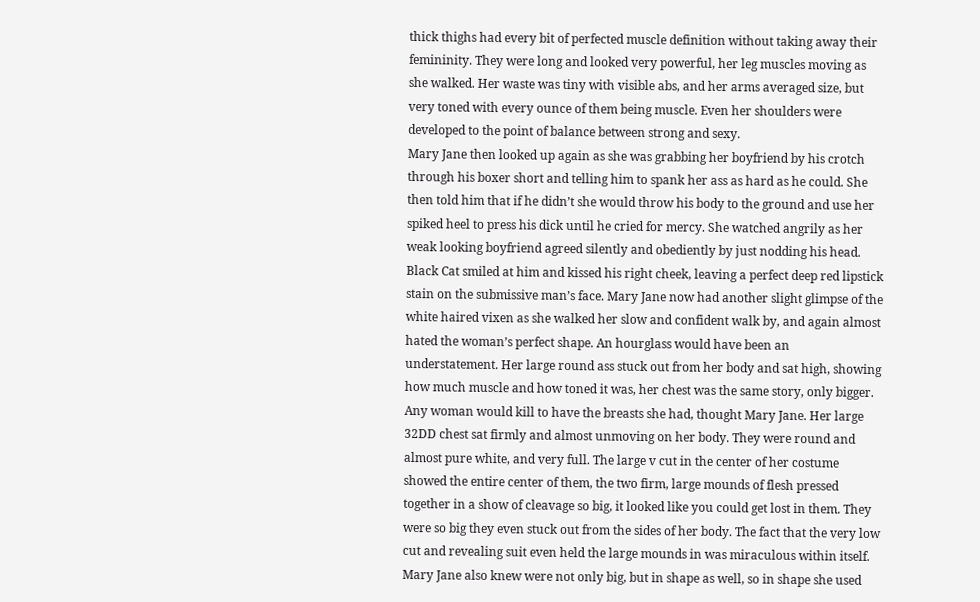thick thighs had every bit of perfected muscle definition without taking away their femininity. They were long and looked very powerful, her leg muscles moving as she walked. Her waste was tiny with visible abs, and her arms averaged size, but very toned with every ounce of them being muscle. Even her shoulders were developed to the point of balance between strong and sexy.
Mary Jane then looked up again as she was grabbing her boyfriend by his crotch through his boxer short and telling him to spank her ass as hard as he could. She then told him that if he didn’t she would throw his body to the ground and use her spiked heel to press his dick until he cried for mercy. She watched angrily as her weak looking boyfriend agreed silently and obediently by just nodding his head. Black Cat smiled at him and kissed his right cheek, leaving a perfect deep red lipstick stain on the submissive man’s face. Mary Jane now had another slight glimpse of the white haired vixen as she walked her slow and confident walk by, and again almost hated the woman’s perfect shape. An hourglass would have been an understatement. Her large round ass stuck out from her body and sat high, showing how much muscle and how toned it was, her chest was the same story, only bigger. Any woman would kill to have the breasts she had, thought Mary Jane. Her large 32DD chest sat firmly and almost unmoving on her body. They were round and almost pure white, and very full. The large v cut in the center of her costume showed the entire center of them, the two firm, large mounds of flesh pressed together in a show of cleavage so big, it looked like you could get lost in them. They were so big they even stuck out from the sides of her body. The fact that the very low cut and revealing suit even held the large mounds in was miraculous within itself. Mary Jane also knew were not only big, but in shape as well, so in shape she used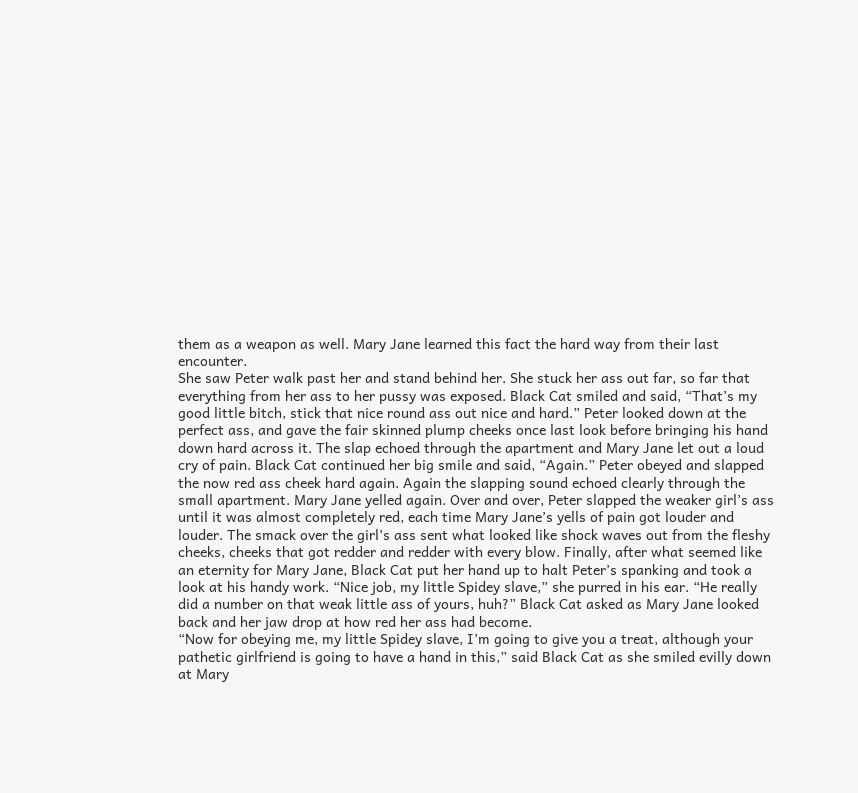them as a weapon as well. Mary Jane learned this fact the hard way from their last encounter.
She saw Peter walk past her and stand behind her. She stuck her ass out far, so far that everything from her ass to her pussy was exposed. Black Cat smiled and said, “That’s my good little bitch, stick that nice round ass out nice and hard.” Peter looked down at the perfect ass, and gave the fair skinned plump cheeks once last look before bringing his hand down hard across it. The slap echoed through the apartment and Mary Jane let out a loud cry of pain. Black Cat continued her big smile and said, “Again.” Peter obeyed and slapped the now red ass cheek hard again. Again the slapping sound echoed clearly through the small apartment. Mary Jane yelled again. Over and over, Peter slapped the weaker girl’s ass until it was almost completely red, each time Mary Jane’s yells of pain got louder and louder. The smack over the girl’s ass sent what looked like shock waves out from the fleshy cheeks, cheeks that got redder and redder with every blow. Finally, after what seemed like an eternity for Mary Jane, Black Cat put her hand up to halt Peter’s spanking and took a look at his handy work. “Nice job, my little Spidey slave,” she purred in his ear. “He really did a number on that weak little ass of yours, huh?” Black Cat asked as Mary Jane looked back and her jaw drop at how red her ass had become.
“Now for obeying me, my little Spidey slave, I’m going to give you a treat, although your pathetic girlfriend is going to have a hand in this,” said Black Cat as she smiled evilly down at Mary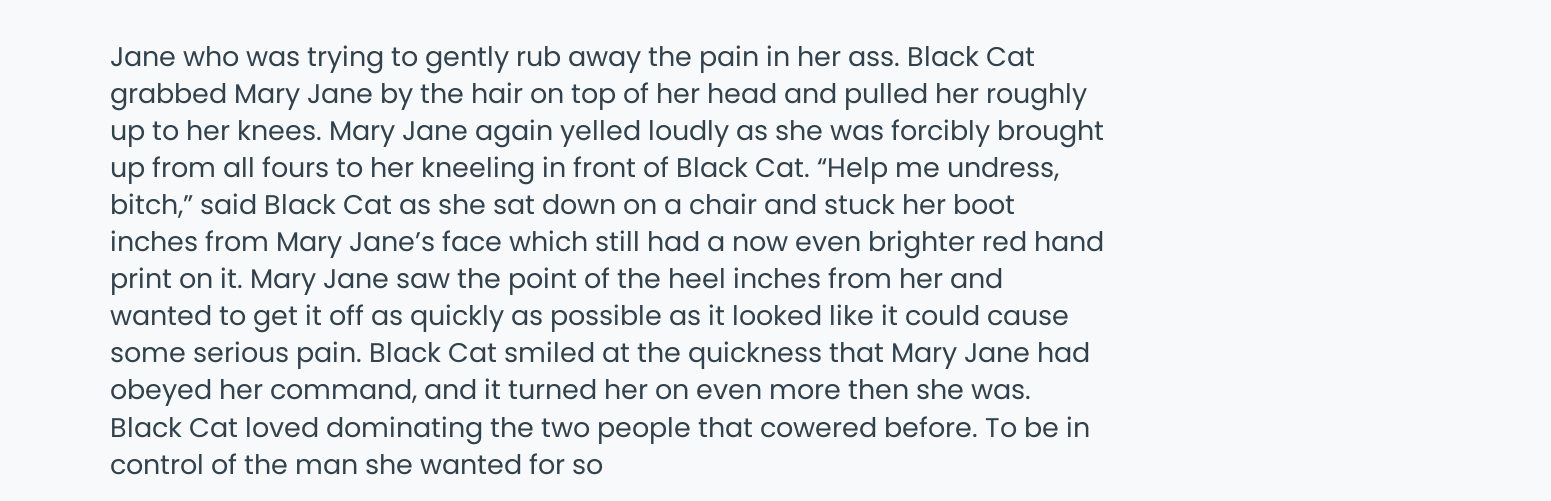Jane who was trying to gently rub away the pain in her ass. Black Cat grabbed Mary Jane by the hair on top of her head and pulled her roughly up to her knees. Mary Jane again yelled loudly as she was forcibly brought up from all fours to her kneeling in front of Black Cat. “Help me undress, bitch,” said Black Cat as she sat down on a chair and stuck her boot inches from Mary Jane’s face which still had a now even brighter red hand print on it. Mary Jane saw the point of the heel inches from her and wanted to get it off as quickly as possible as it looked like it could cause some serious pain. Black Cat smiled at the quickness that Mary Jane had obeyed her command, and it turned her on even more then she was.
Black Cat loved dominating the two people that cowered before. To be in control of the man she wanted for so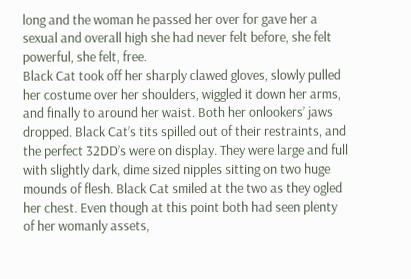long and the woman he passed her over for gave her a sexual and overall high she had never felt before, she felt powerful, she felt, free.
Black Cat took off her sharply clawed gloves, slowly pulled her costume over her shoulders, wiggled it down her arms, and finally to around her waist. Both her onlookers’ jaws dropped. Black Cat’s tits spilled out of their restraints, and the perfect 32DD’s were on display. They were large and full with slightly dark, dime sized nipples sitting on two huge mounds of flesh. Black Cat smiled at the two as they ogled her chest. Even though at this point both had seen plenty of her womanly assets,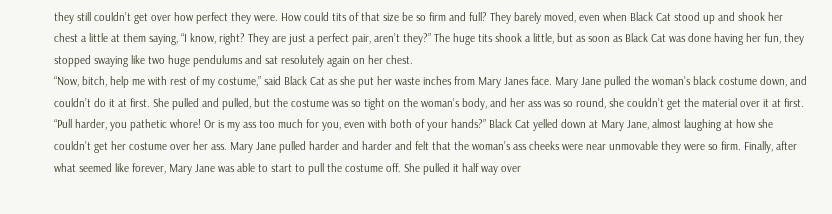they still couldn’t get over how perfect they were. How could tits of that size be so firm and full? They barely moved, even when Black Cat stood up and shook her chest a little at them saying, “I know, right? They are just a perfect pair, aren’t they?” The huge tits shook a little, but as soon as Black Cat was done having her fun, they stopped swaying like two huge pendulums and sat resolutely again on her chest.
“Now, bitch, help me with rest of my costume,” said Black Cat as she put her waste inches from Mary Janes face. Mary Jane pulled the woman’s black costume down, and couldn’t do it at first. She pulled and pulled, but the costume was so tight on the woman’s body, and her ass was so round, she couldn’t get the material over it at first. “Pull harder, you pathetic whore! Or is my ass too much for you, even with both of your hands?” Black Cat yelled down at Mary Jane, almost laughing at how she couldn’t get her costume over her ass. Mary Jane pulled harder and harder and felt that the woman’s ass cheeks were near unmovable they were so firm. Finally, after what seemed like forever, Mary Jane was able to start to pull the costume off. She pulled it half way over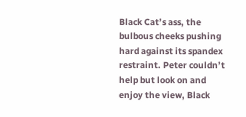Black Cat’s ass, the bulbous cheeks pushing hard against its spandex restraint. Peter couldn’t help but look on and enjoy the view, Black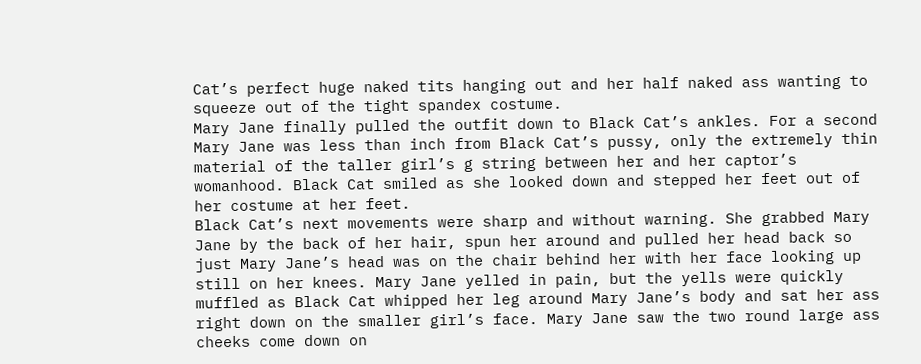Cat’s perfect huge naked tits hanging out and her half naked ass wanting to squeeze out of the tight spandex costume.
Mary Jane finally pulled the outfit down to Black Cat’s ankles. For a second Mary Jane was less than inch from Black Cat’s pussy, only the extremely thin material of the taller girl’s g string between her and her captor’s womanhood. Black Cat smiled as she looked down and stepped her feet out of her costume at her feet.
Black Cat’s next movements were sharp and without warning. She grabbed Mary Jane by the back of her hair, spun her around and pulled her head back so just Mary Jane’s head was on the chair behind her with her face looking up still on her knees. Mary Jane yelled in pain, but the yells were quickly muffled as Black Cat whipped her leg around Mary Jane’s body and sat her ass right down on the smaller girl’s face. Mary Jane saw the two round large ass cheeks come down on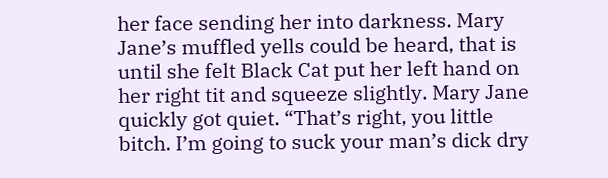her face sending her into darkness. Mary Jane’s muffled yells could be heard, that is until she felt Black Cat put her left hand on her right tit and squeeze slightly. Mary Jane quickly got quiet. “That’s right, you little bitch. I’m going to suck your man’s dick dry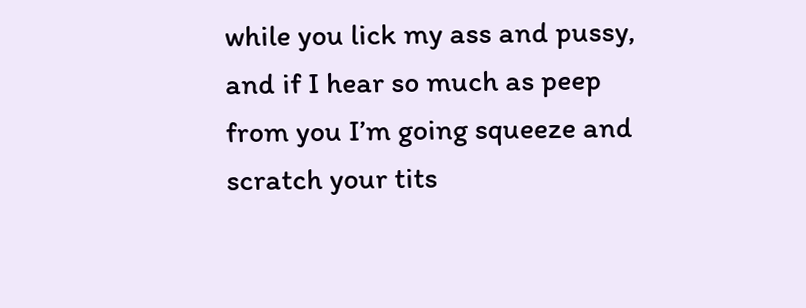while you lick my ass and pussy, and if I hear so much as peep from you I’m going squeeze and scratch your tits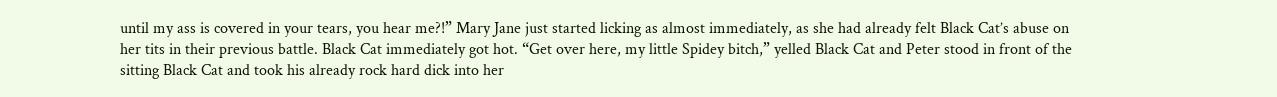until my ass is covered in your tears, you hear me?!” Mary Jane just started licking as almost immediately, as she had already felt Black Cat’s abuse on her tits in their previous battle. Black Cat immediately got hot. “Get over here, my little Spidey bitch,” yelled Black Cat and Peter stood in front of the sitting Black Cat and took his already rock hard dick into her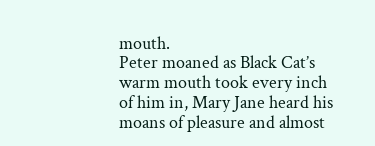mouth.
Peter moaned as Black Cat’s warm mouth took every inch of him in, Mary Jane heard his moans of pleasure and almost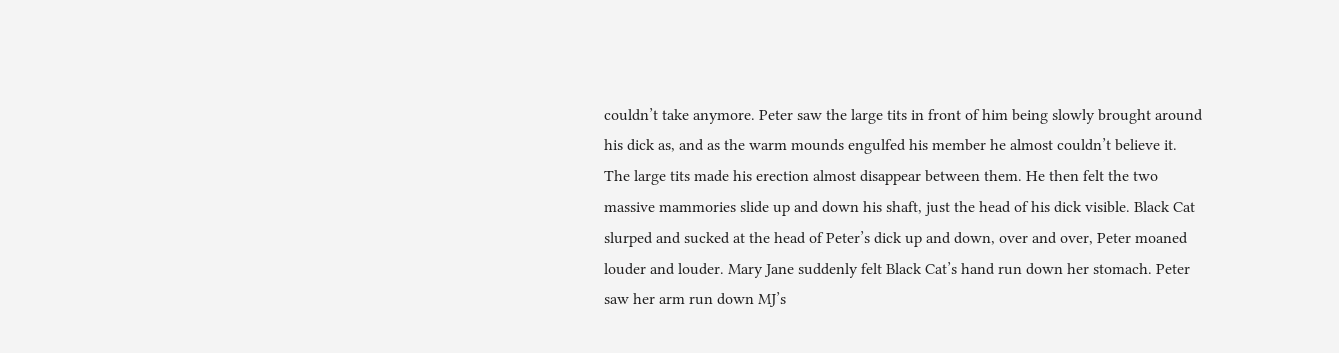couldn’t take anymore. Peter saw the large tits in front of him being slowly brought around his dick as, and as the warm mounds engulfed his member he almost couldn’t believe it. The large tits made his erection almost disappear between them. He then felt the two massive mammories slide up and down his shaft, just the head of his dick visible. Black Cat slurped and sucked at the head of Peter’s dick up and down, over and over, Peter moaned louder and louder. Mary Jane suddenly felt Black Cat’s hand run down her stomach. Peter saw her arm run down MJ’s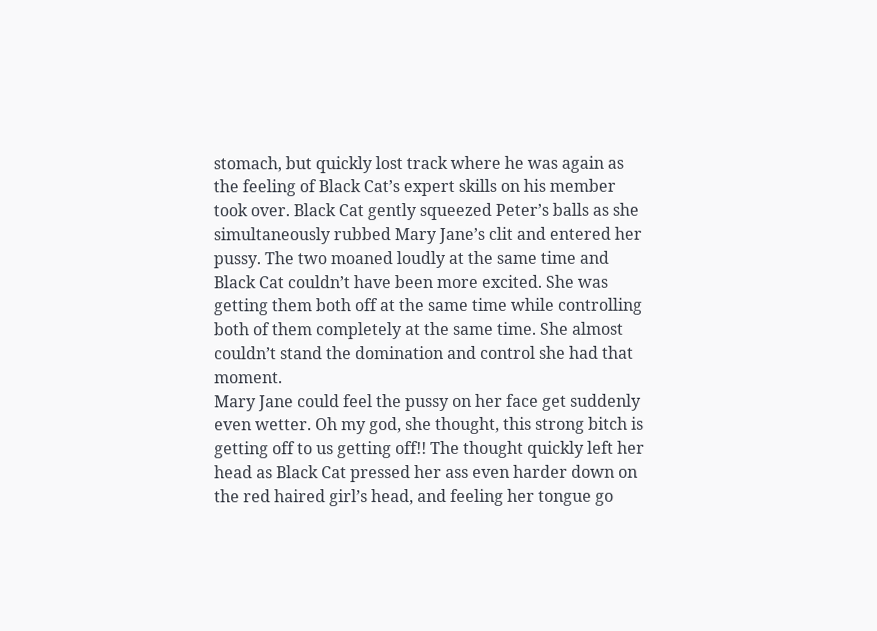stomach, but quickly lost track where he was again as the feeling of Black Cat’s expert skills on his member took over. Black Cat gently squeezed Peter’s balls as she simultaneously rubbed Mary Jane’s clit and entered her pussy. The two moaned loudly at the same time and Black Cat couldn’t have been more excited. She was getting them both off at the same time while controlling both of them completely at the same time. She almost couldn’t stand the domination and control she had that moment.
Mary Jane could feel the pussy on her face get suddenly even wetter. Oh my god, she thought, this strong bitch is getting off to us getting off!! The thought quickly left her head as Black Cat pressed her ass even harder down on the red haired girl’s head, and feeling her tongue go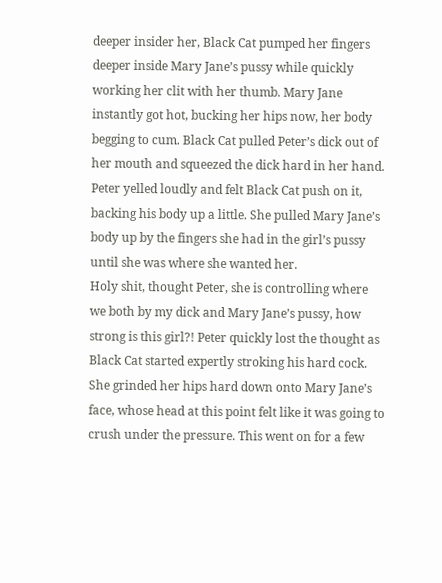deeper insider her, Black Cat pumped her fingers deeper inside Mary Jane’s pussy while quickly working her clit with her thumb. Mary Jane instantly got hot, bucking her hips now, her body begging to cum. Black Cat pulled Peter’s dick out of her mouth and squeezed the dick hard in her hand. Peter yelled loudly and felt Black Cat push on it, backing his body up a little. She pulled Mary Jane’s body up by the fingers she had in the girl’s pussy until she was where she wanted her.
Holy shit, thought Peter, she is controlling where we both by my dick and Mary Jane’s pussy, how strong is this girl?! Peter quickly lost the thought as Black Cat started expertly stroking his hard cock. She grinded her hips hard down onto Mary Jane’s face, whose head at this point felt like it was going to crush under the pressure. This went on for a few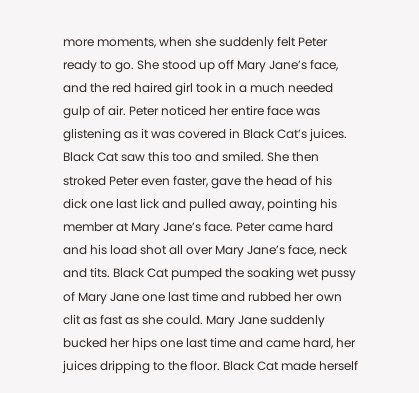more moments, when she suddenly felt Peter ready to go. She stood up off Mary Jane’s face, and the red haired girl took in a much needed gulp of air. Peter noticed her entire face was glistening as it was covered in Black Cat’s juices. Black Cat saw this too and smiled. She then stroked Peter even faster, gave the head of his dick one last lick and pulled away, pointing his member at Mary Jane’s face. Peter came hard and his load shot all over Mary Jane’s face, neck and tits. Black Cat pumped the soaking wet pussy of Mary Jane one last time and rubbed her own clit as fast as she could. Mary Jane suddenly bucked her hips one last time and came hard, her juices dripping to the floor. Black Cat made herself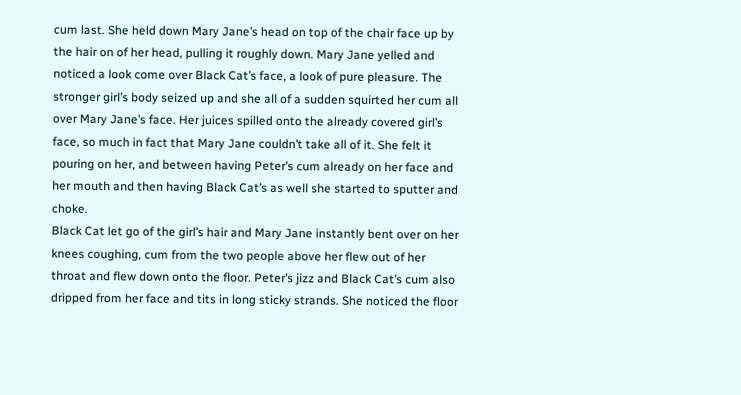cum last. She held down Mary Jane’s head on top of the chair face up by the hair on of her head, pulling it roughly down. Mary Jane yelled and noticed a look come over Black Cat’s face, a look of pure pleasure. The stronger girl’s body seized up and she all of a sudden squirted her cum all over Mary Jane’s face. Her juices spilled onto the already covered girl’s face, so much in fact that Mary Jane couldn’t take all of it. She felt it pouring on her, and between having Peter’s cum already on her face and her mouth and then having Black Cat’s as well she started to sputter and choke.
Black Cat let go of the girl’s hair and Mary Jane instantly bent over on her knees coughing, cum from the two people above her flew out of her throat and flew down onto the floor. Peter’s jizz and Black Cat’s cum also dripped from her face and tits in long sticky strands. She noticed the floor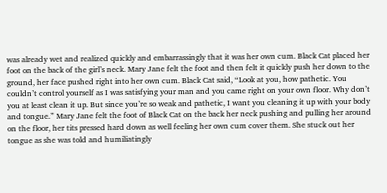was already wet and realized quickly and embarrassingly that it was her own cum. Black Cat placed her foot on the back of the girl’s neck. Mary Jane felt the foot and then felt it quickly push her down to the ground, her face pushed right into her own cum. Black Cat said, “Look at you, how pathetic. You couldn’t control yourself as I was satisfying your man and you came right on your own floor. Why don’t you at least clean it up. But since you’re so weak and pathetic, I want you cleaning it up with your body and tongue.” Mary Jane felt the foot of Black Cat on the back her neck pushing and pulling her around on the floor, her tits pressed hard down as well feeling her own cum cover them. She stuck out her tongue as she was told and humiliatingly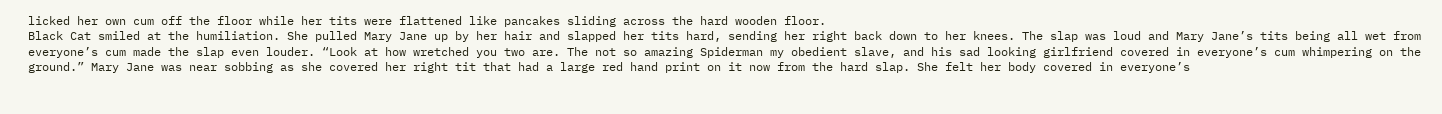licked her own cum off the floor while her tits were flattened like pancakes sliding across the hard wooden floor.
Black Cat smiled at the humiliation. She pulled Mary Jane up by her hair and slapped her tits hard, sending her right back down to her knees. The slap was loud and Mary Jane’s tits being all wet from everyone’s cum made the slap even louder. “Look at how wretched you two are. The not so amazing Spiderman my obedient slave, and his sad looking girlfriend covered in everyone’s cum whimpering on the ground.” Mary Jane was near sobbing as she covered her right tit that had a large red hand print on it now from the hard slap. She felt her body covered in everyone’s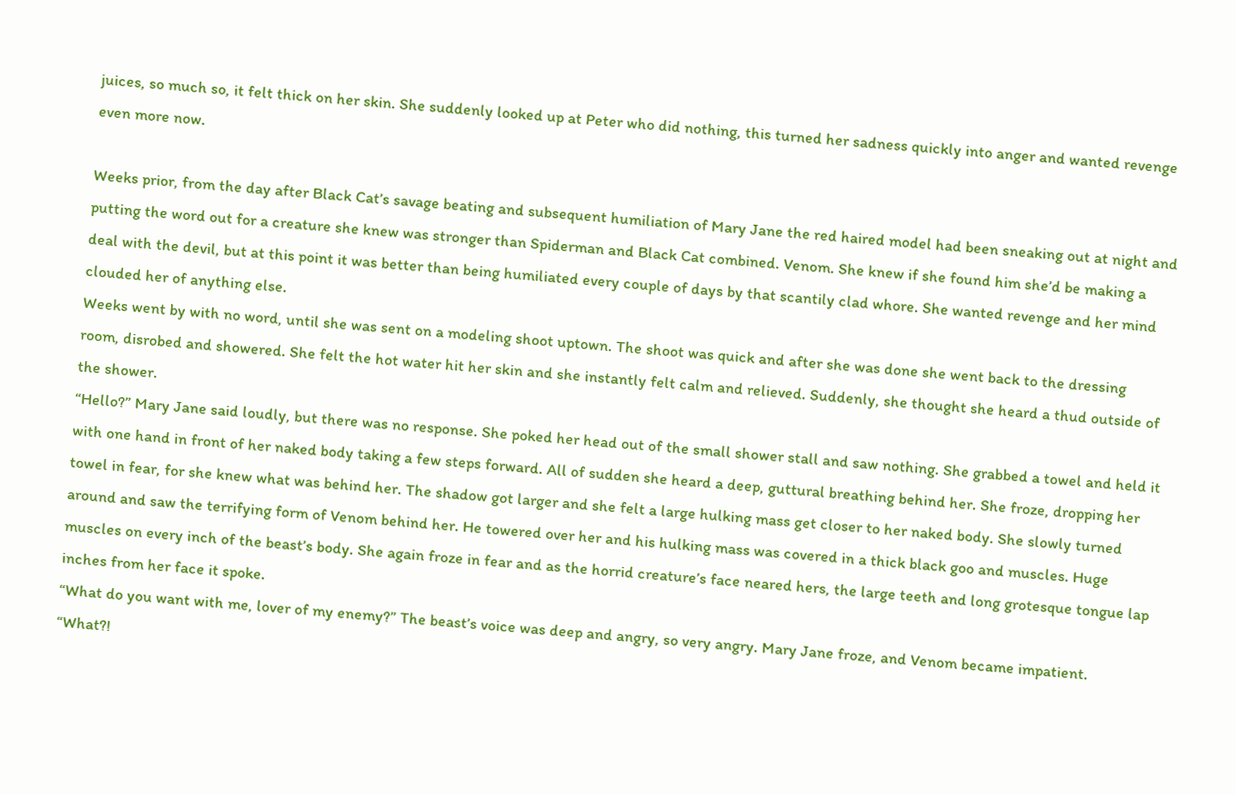juices, so much so, it felt thick on her skin. She suddenly looked up at Peter who did nothing, this turned her sadness quickly into anger and wanted revenge even more now.

Weeks prior, from the day after Black Cat’s savage beating and subsequent humiliation of Mary Jane the red haired model had been sneaking out at night and putting the word out for a creature she knew was stronger than Spiderman and Black Cat combined. Venom. She knew if she found him she’d be making a deal with the devil, but at this point it was better than being humiliated every couple of days by that scantily clad whore. She wanted revenge and her mind clouded her of anything else.
Weeks went by with no word, until she was sent on a modeling shoot uptown. The shoot was quick and after she was done she went back to the dressing room, disrobed and showered. She felt the hot water hit her skin and she instantly felt calm and relieved. Suddenly, she thought she heard a thud outside of the shower.
“Hello?” Mary Jane said loudly, but there was no response. She poked her head out of the small shower stall and saw nothing. She grabbed a towel and held it with one hand in front of her naked body taking a few steps forward. All of sudden she heard a deep, guttural breathing behind her. She froze, dropping her towel in fear, for she knew what was behind her. The shadow got larger and she felt a large hulking mass get closer to her naked body. She slowly turned around and saw the terrifying form of Venom behind her. He towered over her and his hulking mass was covered in a thick black goo and muscles. Huge muscles on every inch of the beast’s body. She again froze in fear and as the horrid creature’s face neared hers, the large teeth and long grotesque tongue lap inches from her face it spoke.
“What do you want with me, lover of my enemy?” The beast’s voice was deep and angry, so very angry. Mary Jane froze, and Venom became impatient. “What?!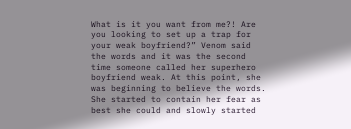What is it you want from me?! Are you looking to set up a trap for your weak boyfriend?” Venom said the words and it was the second time someone called her superhero boyfriend weak. At this point, she was beginning to believe the words.
She started to contain her fear as best she could and slowly started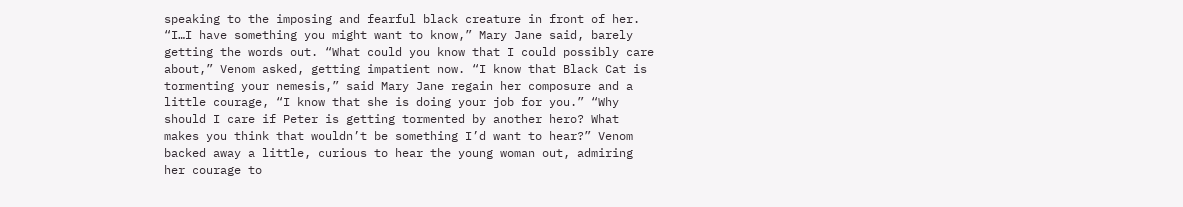speaking to the imposing and fearful black creature in front of her. “I…I have something you might want to know,” Mary Jane said, barely getting the words out. “What could you know that I could possibly care about,” Venom asked, getting impatient now. “I know that Black Cat is tormenting your nemesis,” said Mary Jane regain her composure and a little courage, “I know that she is doing your job for you.” “Why should I care if Peter is getting tormented by another hero? What makes you think that wouldn’t be something I’d want to hear?” Venom backed away a little, curious to hear the young woman out, admiring her courage to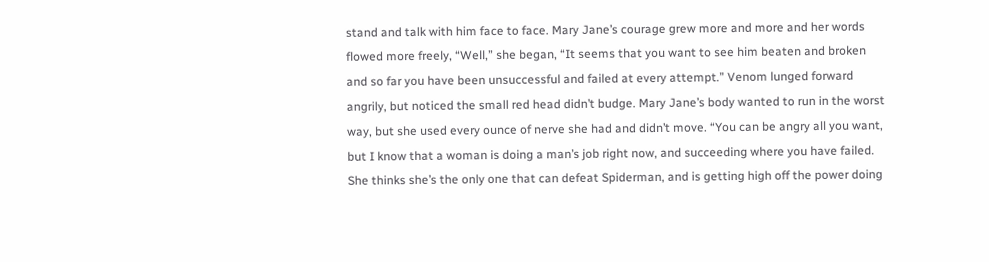stand and talk with him face to face. Mary Jane’s courage grew more and more and her words flowed more freely, “Well,” she began, “It seems that you want to see him beaten and broken and so far you have been unsuccessful and failed at every attempt.” Venom lunged forward angrily, but noticed the small red head didn’t budge. Mary Jane’s body wanted to run in the worst way, but she used every ounce of nerve she had and didn’t move. “You can be angry all you want, but I know that a woman is doing a man’s job right now, and succeeding where you have failed. She thinks she’s the only one that can defeat Spiderman, and is getting high off the power doing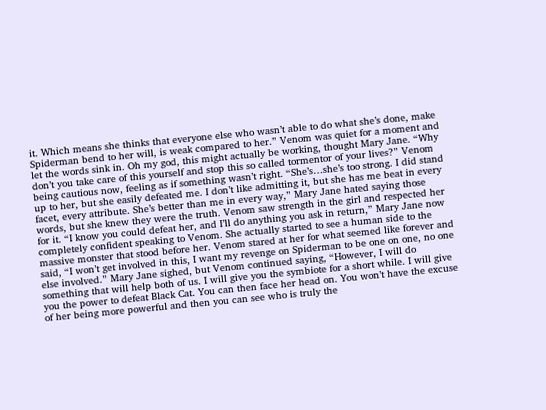it. Which means she thinks that everyone else who wasn’t able to do what she’s done, make Spiderman bend to her will, is weak compared to her.” Venom was quiet for a moment and let the words sink in. Oh my god, this might actually be working, thought Mary Jane. “Why don’t you take care of this yourself and stop this so called tormentor of your lives?” Venom being cautious now, feeling as if something wasn’t right. “She’s…she’s too strong. I did stand up to her, but she easily defeated me. I don’t like admitting it, but she has me beat in every facet, every attribute. She’s better than me in every way,” Mary Jane hated saying those words, but she knew they were the truth. Venom saw strength in the girl and respected her for it. “I know you could defeat her, and I’ll do anything you ask in return,” Mary Jane now completely confident speaking to Venom. She actually started to see a human side to the massive monster that stood before her. Venom stared at her for what seemed like forever and said, “I won’t get involved in this, I want my revenge on Spiderman to be one on one, no one else involved.” Mary Jane sighed, but Venom continued saying, “However, I will do something that will help both of us. I will give you the symbiote for a short while. I will give you the power to defeat Black Cat. You can then face her head on. You won’t have the excuse of her being more powerful and then you can see who is truly the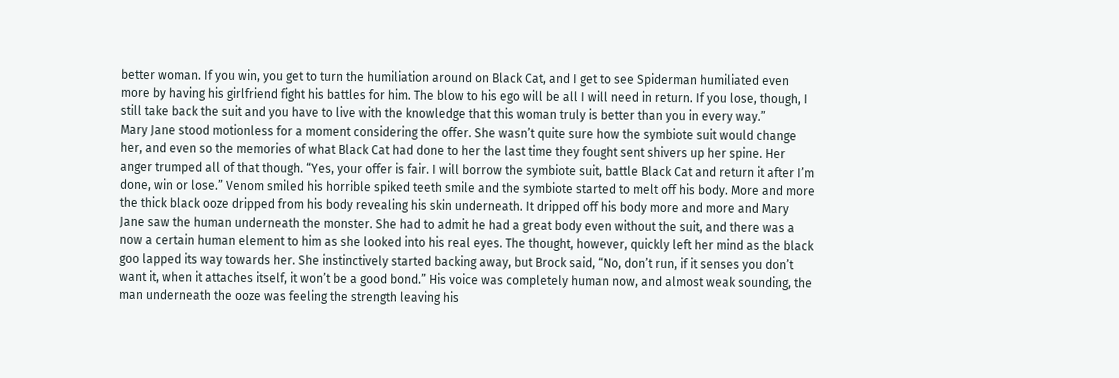better woman. If you win, you get to turn the humiliation around on Black Cat, and I get to see Spiderman humiliated even more by having his girlfriend fight his battles for him. The blow to his ego will be all I will need in return. If you lose, though, I still take back the suit and you have to live with the knowledge that this woman truly is better than you in every way.”
Mary Jane stood motionless for a moment considering the offer. She wasn’t quite sure how the symbiote suit would change her, and even so the memories of what Black Cat had done to her the last time they fought sent shivers up her spine. Her anger trumped all of that though. “Yes, your offer is fair. I will borrow the symbiote suit, battle Black Cat and return it after I’m done, win or lose.” Venom smiled his horrible spiked teeth smile and the symbiote started to melt off his body. More and more the thick black ooze dripped from his body revealing his skin underneath. It dripped off his body more and more and Mary Jane saw the human underneath the monster. She had to admit he had a great body even without the suit, and there was a now a certain human element to him as she looked into his real eyes. The thought, however, quickly left her mind as the black goo lapped its way towards her. She instinctively started backing away, but Brock said, “No, don’t run, if it senses you don’t want it, when it attaches itself, it won’t be a good bond.” His voice was completely human now, and almost weak sounding, the man underneath the ooze was feeling the strength leaving his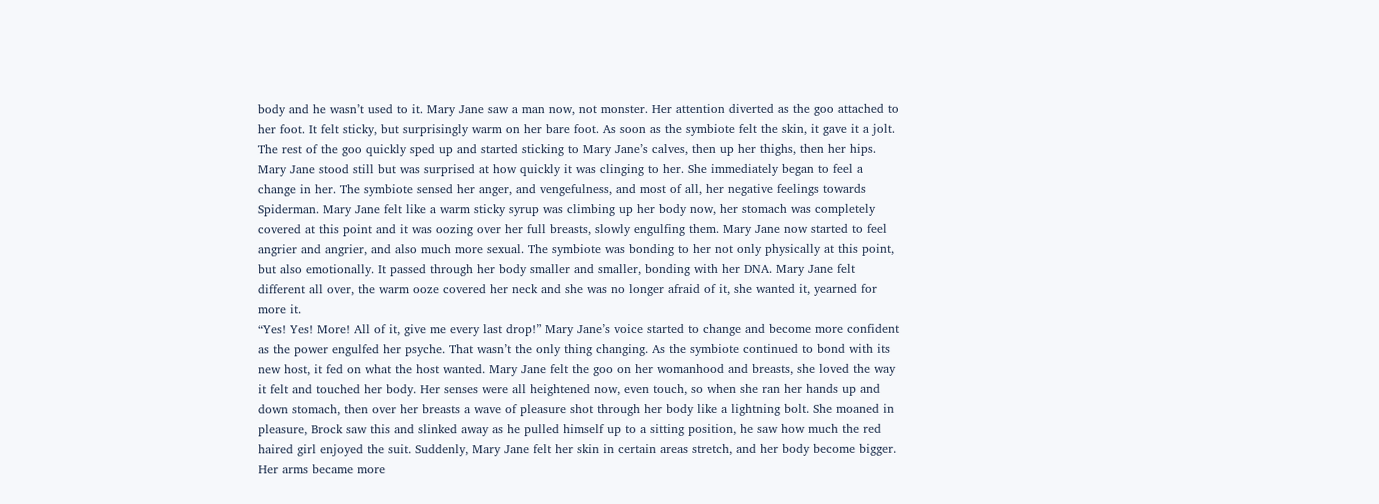body and he wasn’t used to it. Mary Jane saw a man now, not monster. Her attention diverted as the goo attached to her foot. It felt sticky, but surprisingly warm on her bare foot. As soon as the symbiote felt the skin, it gave it a jolt. The rest of the goo quickly sped up and started sticking to Mary Jane’s calves, then up her thighs, then her hips. Mary Jane stood still but was surprised at how quickly it was clinging to her. She immediately began to feel a change in her. The symbiote sensed her anger, and vengefulness, and most of all, her negative feelings towards Spiderman. Mary Jane felt like a warm sticky syrup was climbing up her body now, her stomach was completely covered at this point and it was oozing over her full breasts, slowly engulfing them. Mary Jane now started to feel angrier and angrier, and also much more sexual. The symbiote was bonding to her not only physically at this point, but also emotionally. It passed through her body smaller and smaller, bonding with her DNA. Mary Jane felt different all over, the warm ooze covered her neck and she was no longer afraid of it, she wanted it, yearned for more it.
“Yes! Yes! More! All of it, give me every last drop!” Mary Jane’s voice started to change and become more confident as the power engulfed her psyche. That wasn’t the only thing changing. As the symbiote continued to bond with its new host, it fed on what the host wanted. Mary Jane felt the goo on her womanhood and breasts, she loved the way it felt and touched her body. Her senses were all heightened now, even touch, so when she ran her hands up and down stomach, then over her breasts a wave of pleasure shot through her body like a lightning bolt. She moaned in pleasure, Brock saw this and slinked away as he pulled himself up to a sitting position, he saw how much the red haired girl enjoyed the suit. Suddenly, Mary Jane felt her skin in certain areas stretch, and her body become bigger. Her arms became more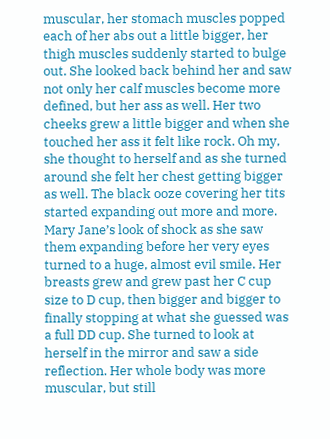muscular, her stomach muscles popped each of her abs out a little bigger, her thigh muscles suddenly started to bulge out. She looked back behind her and saw not only her calf muscles become more defined, but her ass as well. Her two cheeks grew a little bigger and when she touched her ass it felt like rock. Oh my, she thought to herself and as she turned around she felt her chest getting bigger as well. The black ooze covering her tits started expanding out more and more. Mary Jane’s look of shock as she saw them expanding before her very eyes turned to a huge, almost evil smile. Her breasts grew and grew past her C cup size to D cup, then bigger and bigger to finally stopping at what she guessed was a full DD cup. She turned to look at herself in the mirror and saw a side reflection. Her whole body was more muscular, but still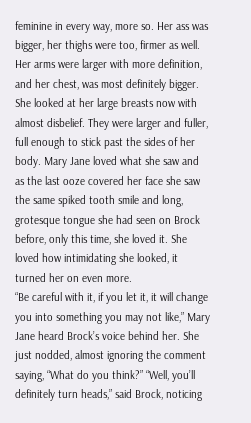feminine in every way, more so. Her ass was bigger, her thighs were too, firmer as well. Her arms were larger with more definition, and her chest, was most definitely bigger. She looked at her large breasts now with almost disbelief. They were larger and fuller, full enough to stick past the sides of her body. Mary Jane loved what she saw and as the last ooze covered her face she saw the same spiked tooth smile and long, grotesque tongue she had seen on Brock before, only this time, she loved it. She loved how intimidating she looked, it turned her on even more.
“Be careful with it, if you let it, it will change you into something you may not like,” Mary Jane heard Brock’s voice behind her. She just nodded, almost ignoring the comment saying, “What do you think?” “Well, you’ll definitely turn heads,” said Brock, noticing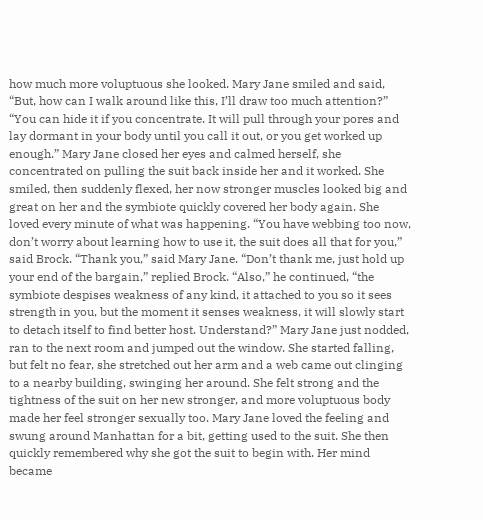how much more voluptuous she looked. Mary Jane smiled and said, “But, how can I walk around like this, I’ll draw too much attention?” “You can hide it if you concentrate. It will pull through your pores and lay dormant in your body until you call it out, or you get worked up enough.” Mary Jane closed her eyes and calmed herself, she concentrated on pulling the suit back inside her and it worked. She smiled, then suddenly flexed, her now stronger muscles looked big and great on her and the symbiote quickly covered her body again. She loved every minute of what was happening. “You have webbing too now, don’t worry about learning how to use it, the suit does all that for you,” said Brock. “Thank you,” said Mary Jane. “Don’t thank me, just hold up your end of the bargain,” replied Brock. “Also,” he continued, “the symbiote despises weakness of any kind, it attached to you so it sees strength in you, but the moment it senses weakness, it will slowly start to detach itself to find better host. Understand?” Mary Jane just nodded, ran to the next room and jumped out the window. She started falling, but felt no fear, she stretched out her arm and a web came out clinging to a nearby building, swinging her around. She felt strong and the tightness of the suit on her new stronger, and more voluptuous body made her feel stronger sexually too. Mary Jane loved the feeling and swung around Manhattan for a bit, getting used to the suit. She then quickly remembered why she got the suit to begin with. Her mind became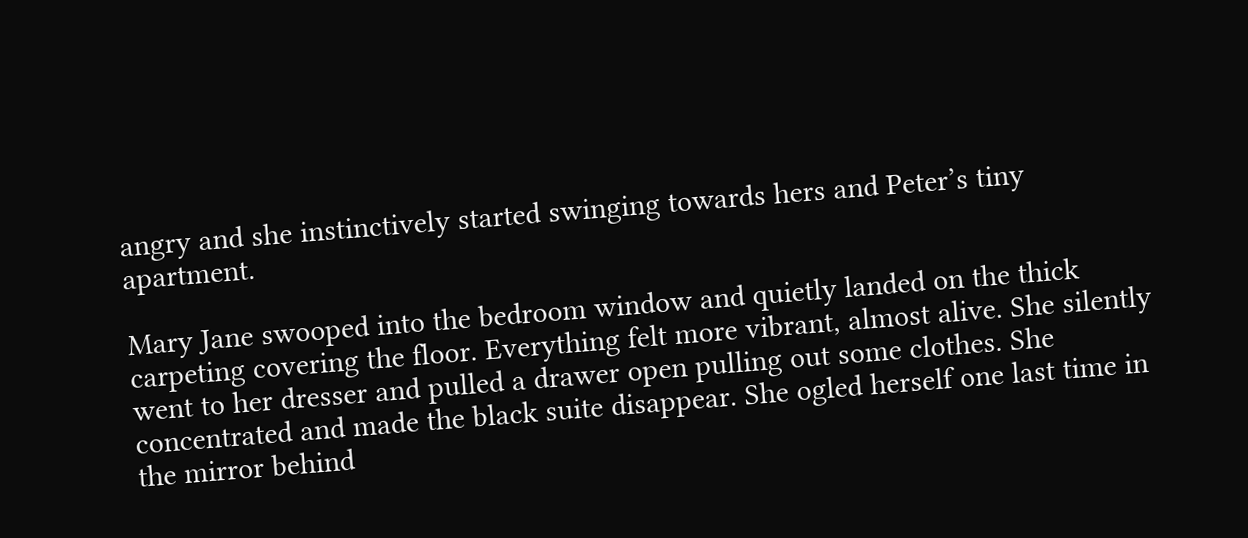angry and she instinctively started swinging towards hers and Peter’s tiny apartment.

Mary Jane swooped into the bedroom window and quietly landed on the thick carpeting covering the floor. Everything felt more vibrant, almost alive. She silently went to her dresser and pulled a drawer open pulling out some clothes. She concentrated and made the black suite disappear. She ogled herself one last time in the mirror behind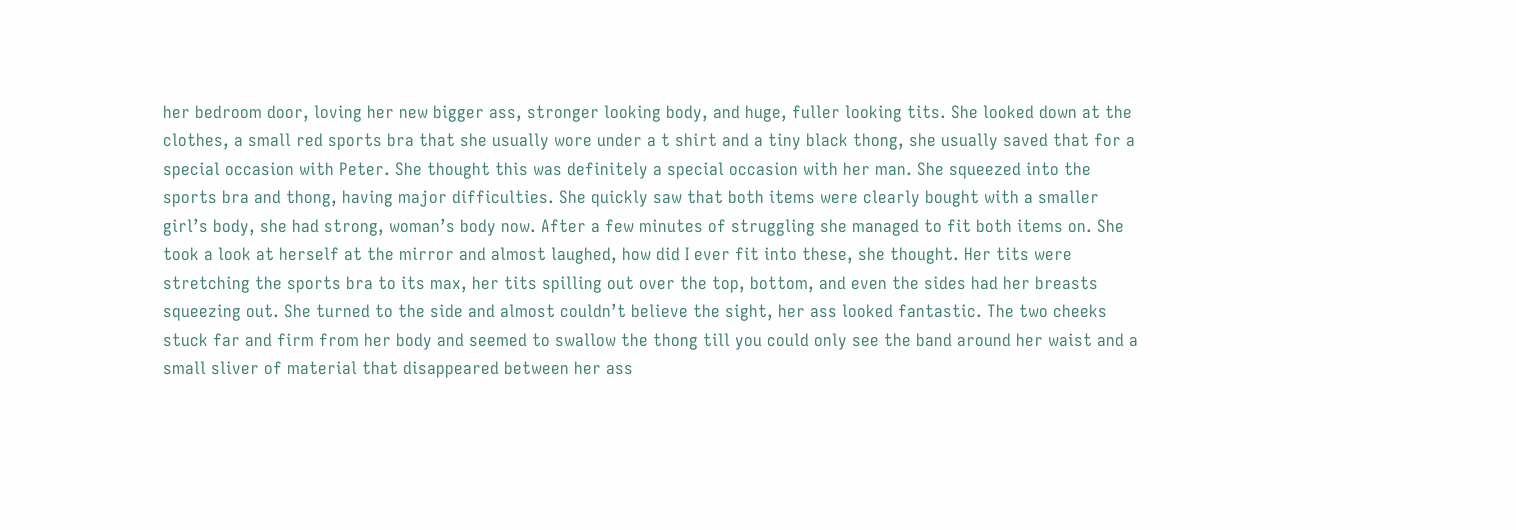her bedroom door, loving her new bigger ass, stronger looking body, and huge, fuller looking tits. She looked down at the clothes, a small red sports bra that she usually wore under a t shirt and a tiny black thong, she usually saved that for a special occasion with Peter. She thought this was definitely a special occasion with her man. She squeezed into the sports bra and thong, having major difficulties. She quickly saw that both items were clearly bought with a smaller girl’s body, she had strong, woman’s body now. After a few minutes of struggling she managed to fit both items on. She took a look at herself at the mirror and almost laughed, how did I ever fit into these, she thought. Her tits were stretching the sports bra to its max, her tits spilling out over the top, bottom, and even the sides had her breasts squeezing out. She turned to the side and almost couldn’t believe the sight, her ass looked fantastic. The two cheeks stuck far and firm from her body and seemed to swallow the thong till you could only see the band around her waist and a small sliver of material that disappeared between her ass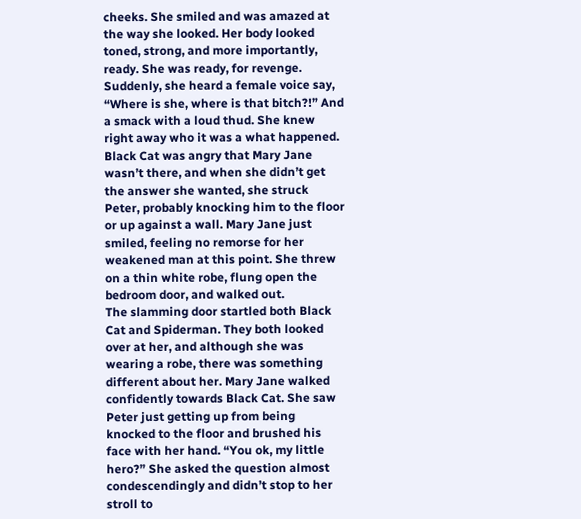cheeks. She smiled and was amazed at the way she looked. Her body looked toned, strong, and more importantly, ready. She was ready, for revenge.
Suddenly, she heard a female voice say, “Where is she, where is that bitch?!” And a smack with a loud thud. She knew right away who it was a what happened. Black Cat was angry that Mary Jane wasn’t there, and when she didn’t get the answer she wanted, she struck Peter, probably knocking him to the floor or up against a wall. Mary Jane just smiled, feeling no remorse for her weakened man at this point. She threw on a thin white robe, flung open the bedroom door, and walked out.
The slamming door startled both Black Cat and Spiderman. They both looked over at her, and although she was wearing a robe, there was something different about her. Mary Jane walked confidently towards Black Cat. She saw Peter just getting up from being knocked to the floor and brushed his face with her hand. “You ok, my little hero?” She asked the question almost condescendingly and didn’t stop to her stroll to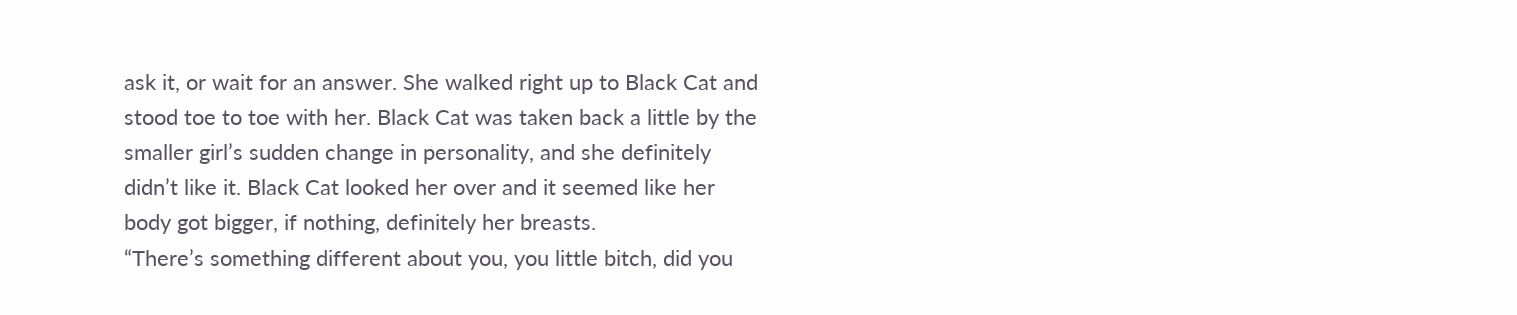ask it, or wait for an answer. She walked right up to Black Cat and stood toe to toe with her. Black Cat was taken back a little by the smaller girl’s sudden change in personality, and she definitely didn’t like it. Black Cat looked her over and it seemed like her body got bigger, if nothing, definitely her breasts.
“There’s something different about you, you little bitch, did you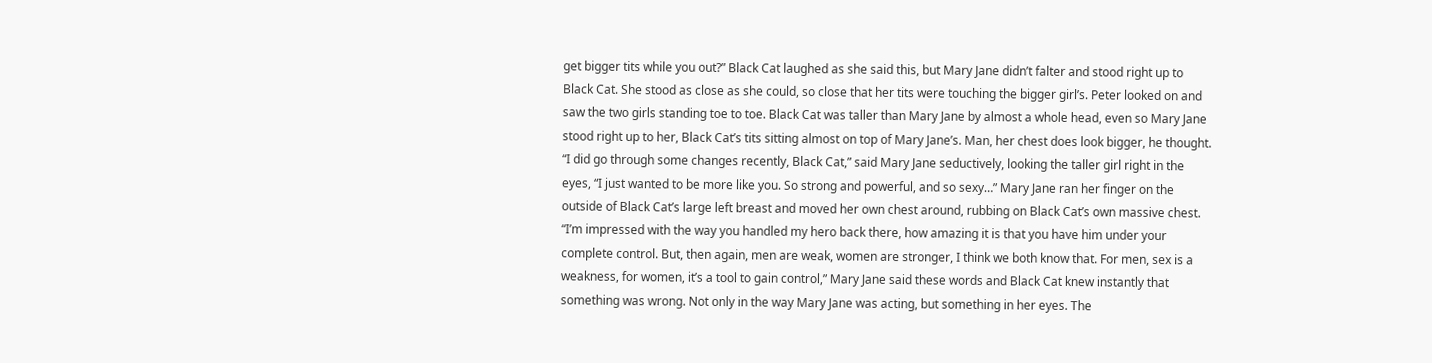get bigger tits while you out?” Black Cat laughed as she said this, but Mary Jane didn’t falter and stood right up to Black Cat. She stood as close as she could, so close that her tits were touching the bigger girl’s. Peter looked on and saw the two girls standing toe to toe. Black Cat was taller than Mary Jane by almost a whole head, even so Mary Jane stood right up to her, Black Cat’s tits sitting almost on top of Mary Jane’s. Man, her chest does look bigger, he thought.
“I did go through some changes recently, Black Cat,” said Mary Jane seductively, looking the taller girl right in the eyes, “I just wanted to be more like you. So strong and powerful, and so sexy…” Mary Jane ran her finger on the outside of Black Cat’s large left breast and moved her own chest around, rubbing on Black Cat’s own massive chest. “I’m impressed with the way you handled my hero back there, how amazing it is that you have him under your complete control. But, then again, men are weak, women are stronger, I think we both know that. For men, sex is a weakness, for women, it’s a tool to gain control,” Mary Jane said these words and Black Cat knew instantly that something was wrong. Not only in the way Mary Jane was acting, but something in her eyes. The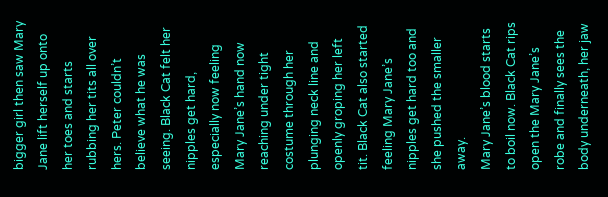bigger girl then saw Mary Jane lift herself up onto her toes and starts rubbing her tits all over hers. Peter couldn’t believe what he was seeing. Black Cat felt her nipples get hard, especially now feeling Mary Jane’s hand now reaching under tight costume through her plunging neck line and openly groping her left tit. Black Cat also started feeling Mary Jane’s nipples get hard too and she pushed the smaller away.
Mary Jane’s blood starts to boil now. Black Cat rips open the Mary Jane’s robe and finally sees the body underneath, her jaw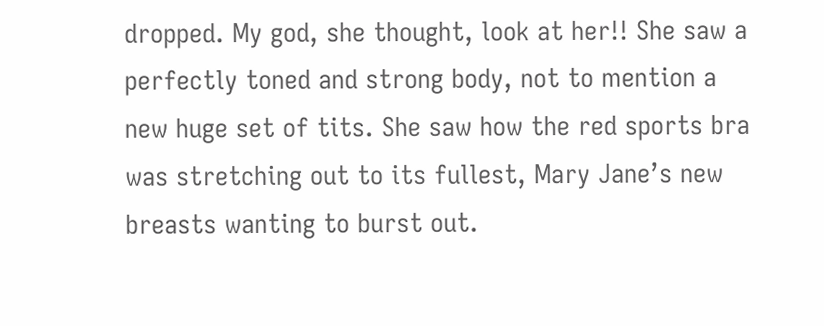dropped. My god, she thought, look at her!! She saw a perfectly toned and strong body, not to mention a new huge set of tits. She saw how the red sports bra was stretching out to its fullest, Mary Jane’s new breasts wanting to burst out.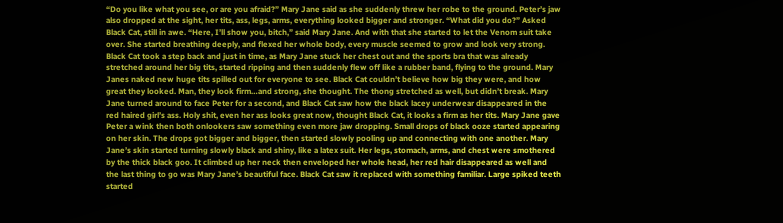“Do you like what you see, or are you afraid?” Mary Jane said as she suddenly threw her robe to the ground. Peter’s jaw also dropped at the sight, her tits, ass, legs, arms, everything looked bigger and stronger. “What did you do?” Asked Black Cat, still in awe. “Here, I’ll show you, bitch,” said Mary Jane. And with that she started to let the Venom suit take over. She started breathing deeply, and flexed her whole body, every muscle seemed to grow and look very strong. Black Cat took a step back and just in time, as Mary Jane stuck her chest out and the sports bra that was already stretched around her big tits, started ripping and then suddenly flew off like a rubber band, flying to the ground. Mary Janes naked new huge tits spilled out for everyone to see. Black Cat couldn’t believe how big they were, and how great they looked. Man, they look firm…and strong, she thought. The thong stretched as well, but didn’t break. Mary Jane turned around to face Peter for a second, and Black Cat saw how the black lacey underwear disappeared in the red haired girl’s ass. Holy shit, even her ass looks great now, thought Black Cat, it looks a firm as her tits. Mary Jane gave Peter a wink then both onlookers saw something even more jaw dropping. Small drops of black ooze started appearing on her skin. The drops got bigger and bigger, then started slowly pooling up and connecting with one another. Mary Jane’s skin started turning slowly black and shiny, like a latex suit. Her legs, stomach, arms, and chest were smothered by the thick black goo. It climbed up her neck then enveloped her whole head, her red hair disappeared as well and the last thing to go was Mary Jane’s beautiful face. Black Cat saw it replaced with something familiar. Large spiked teeth started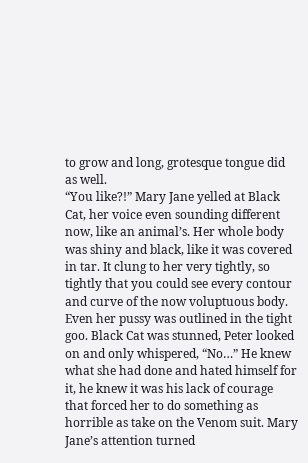to grow and long, grotesque tongue did as well.
“You like?!” Mary Jane yelled at Black Cat, her voice even sounding different now, like an animal’s. Her whole body was shiny and black, like it was covered in tar. It clung to her very tightly, so tightly that you could see every contour and curve of the now voluptuous body. Even her pussy was outlined in the tight goo. Black Cat was stunned, Peter looked on and only whispered, “No…” He knew what she had done and hated himself for it, he knew it was his lack of courage that forced her to do something as horrible as take on the Venom suit. Mary Jane’s attention turned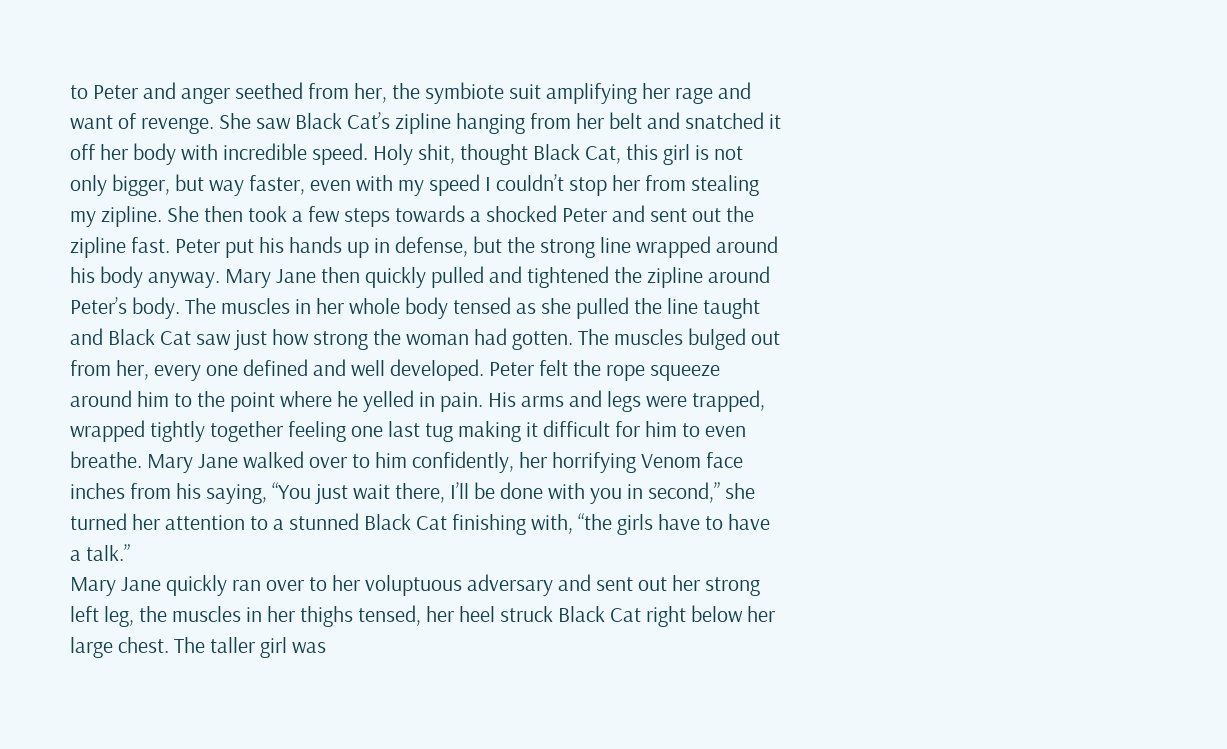to Peter and anger seethed from her, the symbiote suit amplifying her rage and want of revenge. She saw Black Cat’s zipline hanging from her belt and snatched it off her body with incredible speed. Holy shit, thought Black Cat, this girl is not only bigger, but way faster, even with my speed I couldn’t stop her from stealing my zipline. She then took a few steps towards a shocked Peter and sent out the zipline fast. Peter put his hands up in defense, but the strong line wrapped around his body anyway. Mary Jane then quickly pulled and tightened the zipline around Peter’s body. The muscles in her whole body tensed as she pulled the line taught and Black Cat saw just how strong the woman had gotten. The muscles bulged out from her, every one defined and well developed. Peter felt the rope squeeze around him to the point where he yelled in pain. His arms and legs were trapped, wrapped tightly together feeling one last tug making it difficult for him to even breathe. Mary Jane walked over to him confidently, her horrifying Venom face inches from his saying, “You just wait there, I’ll be done with you in second,” she turned her attention to a stunned Black Cat finishing with, “the girls have to have a talk.”
Mary Jane quickly ran over to her voluptuous adversary and sent out her strong left leg, the muscles in her thighs tensed, her heel struck Black Cat right below her large chest. The taller girl was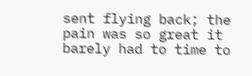sent flying back; the pain was so great it barely had to time to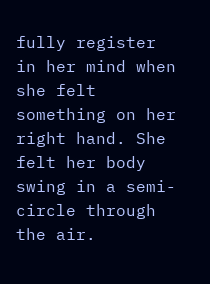fully register in her mind when she felt something on her right hand. She felt her body swing in a semi-circle through the air.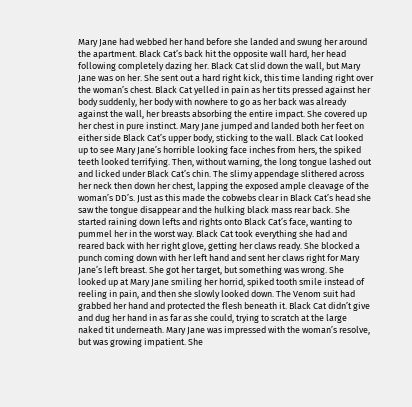Mary Jane had webbed her hand before she landed and swung her around the apartment. Black Cat’s back hit the opposite wall hard, her head following completely dazing her. Black Cat slid down the wall, but Mary Jane was on her. She sent out a hard right kick, this time landing right over the woman’s chest. Black Cat yelled in pain as her tits pressed against her body suddenly, her body with nowhere to go as her back was already against the wall, her breasts absorbing the entire impact. She covered up her chest in pure instinct. Mary Jane jumped and landed both her feet on either side Black Cat’s upper body, sticking to the wall. Black Cat looked up to see Mary Jane’s horrible looking face inches from hers, the spiked teeth looked terrifying. Then, without warning, the long tongue lashed out and licked under Black Cat’s chin. The slimy appendage slithered across her neck then down her chest, lapping the exposed ample cleavage of the woman’s DD’s. Just as this made the cobwebs clear in Black Cat’s head she saw the tongue disappear and the hulking black mass rear back. She started raining down lefts and rights onto Black Cat’s face, wanting to pummel her in the worst way. Black Cat took everything she had and reared back with her right glove, getting her claws ready. She blocked a punch coming down with her left hand and sent her claws right for Mary Jane’s left breast. She got her target, but something was wrong. She looked up at Mary Jane smiling her horrid, spiked tooth smile instead of reeling in pain, and then she slowly looked down. The Venom suit had grabbed her hand and protected the flesh beneath it. Black Cat didn’t give and dug her hand in as far as she could, trying to scratch at the large naked tit underneath. Mary Jane was impressed with the woman’s resolve, but was growing impatient. She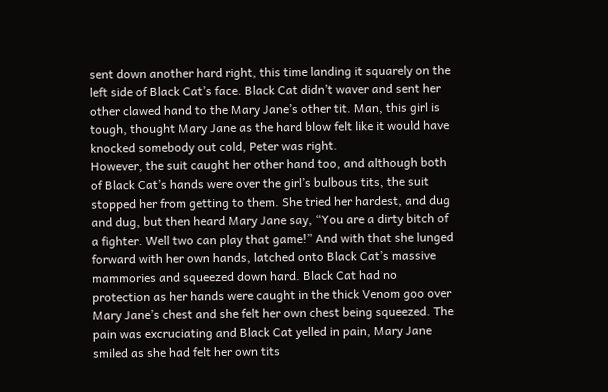sent down another hard right, this time landing it squarely on the left side of Black Cat’s face. Black Cat didn’t waver and sent her other clawed hand to the Mary Jane’s other tit. Man, this girl is tough, thought Mary Jane as the hard blow felt like it would have knocked somebody out cold, Peter was right.
However, the suit caught her other hand too, and although both of Black Cat’s hands were over the girl’s bulbous tits, the suit stopped her from getting to them. She tried her hardest, and dug and dug, but then heard Mary Jane say, “You are a dirty bitch of a fighter. Well two can play that game!” And with that she lunged forward with her own hands, latched onto Black Cat’s massive mammories and squeezed down hard. Black Cat had no protection as her hands were caught in the thick Venom goo over Mary Jane’s chest and she felt her own chest being squeezed. The pain was excruciating and Black Cat yelled in pain, Mary Jane smiled as she had felt her own tits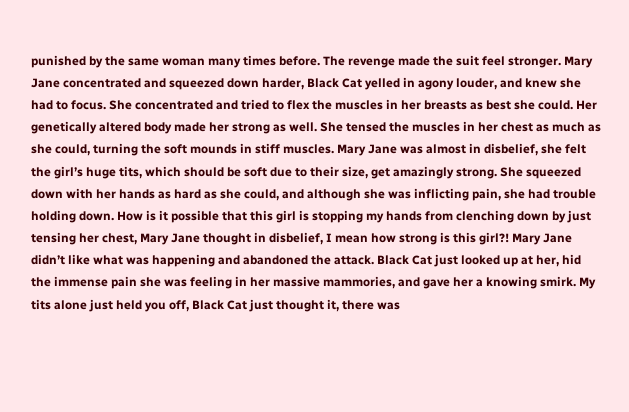punished by the same woman many times before. The revenge made the suit feel stronger. Mary Jane concentrated and squeezed down harder, Black Cat yelled in agony louder, and knew she had to focus. She concentrated and tried to flex the muscles in her breasts as best she could. Her genetically altered body made her strong as well. She tensed the muscles in her chest as much as she could, turning the soft mounds in stiff muscles. Mary Jane was almost in disbelief, she felt the girl’s huge tits, which should be soft due to their size, get amazingly strong. She squeezed down with her hands as hard as she could, and although she was inflicting pain, she had trouble holding down. How is it possible that this girl is stopping my hands from clenching down by just tensing her chest, Mary Jane thought in disbelief, I mean how strong is this girl?! Mary Jane didn’t like what was happening and abandoned the attack. Black Cat just looked up at her, hid the immense pain she was feeling in her massive mammories, and gave her a knowing smirk. My tits alone just held you off, Black Cat just thought it, there was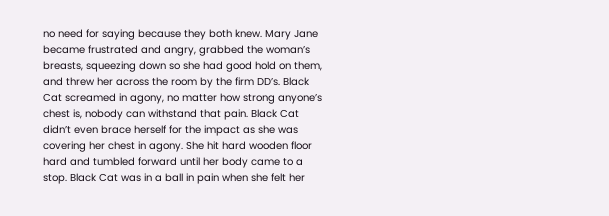no need for saying because they both knew. Mary Jane became frustrated and angry, grabbed the woman’s breasts, squeezing down so she had good hold on them, and threw her across the room by the firm DD’s. Black Cat screamed in agony, no matter how strong anyone’s chest is, nobody can withstand that pain. Black Cat didn’t even brace herself for the impact as she was covering her chest in agony. She hit hard wooden floor hard and tumbled forward until her body came to a stop. Black Cat was in a ball in pain when she felt her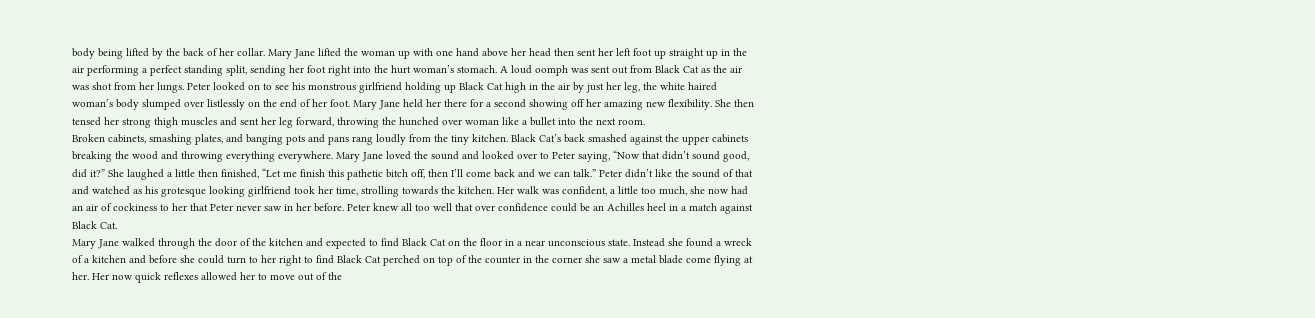body being lifted by the back of her collar. Mary Jane lifted the woman up with one hand above her head then sent her left foot up straight up in the air performing a perfect standing split, sending her foot right into the hurt woman’s stomach. A loud oomph was sent out from Black Cat as the air was shot from her lungs. Peter looked on to see his monstrous girlfriend holding up Black Cat high in the air by just her leg, the white haired woman’s body slumped over listlessly on the end of her foot. Mary Jane held her there for a second showing off her amazing new flexibility. She then tensed her strong thigh muscles and sent her leg forward, throwing the hunched over woman like a bullet into the next room.
Broken cabinets, smashing plates, and banging pots and pans rang loudly from the tiny kitchen. Black Cat’s back smashed against the upper cabinets breaking the wood and throwing everything everywhere. Mary Jane loved the sound and looked over to Peter saying, “Now that didn’t sound good, did it?” She laughed a little then finished, “Let me finish this pathetic bitch off, then I’ll come back and we can talk.” Peter didn’t like the sound of that and watched as his grotesque looking girlfriend took her time, strolling towards the kitchen. Her walk was confident, a little too much, she now had an air of cockiness to her that Peter never saw in her before. Peter knew all too well that over confidence could be an Achilles heel in a match against Black Cat.
Mary Jane walked through the door of the kitchen and expected to find Black Cat on the floor in a near unconscious state. Instead she found a wreck of a kitchen and before she could turn to her right to find Black Cat perched on top of the counter in the corner she saw a metal blade come flying at her. Her now quick reflexes allowed her to move out of the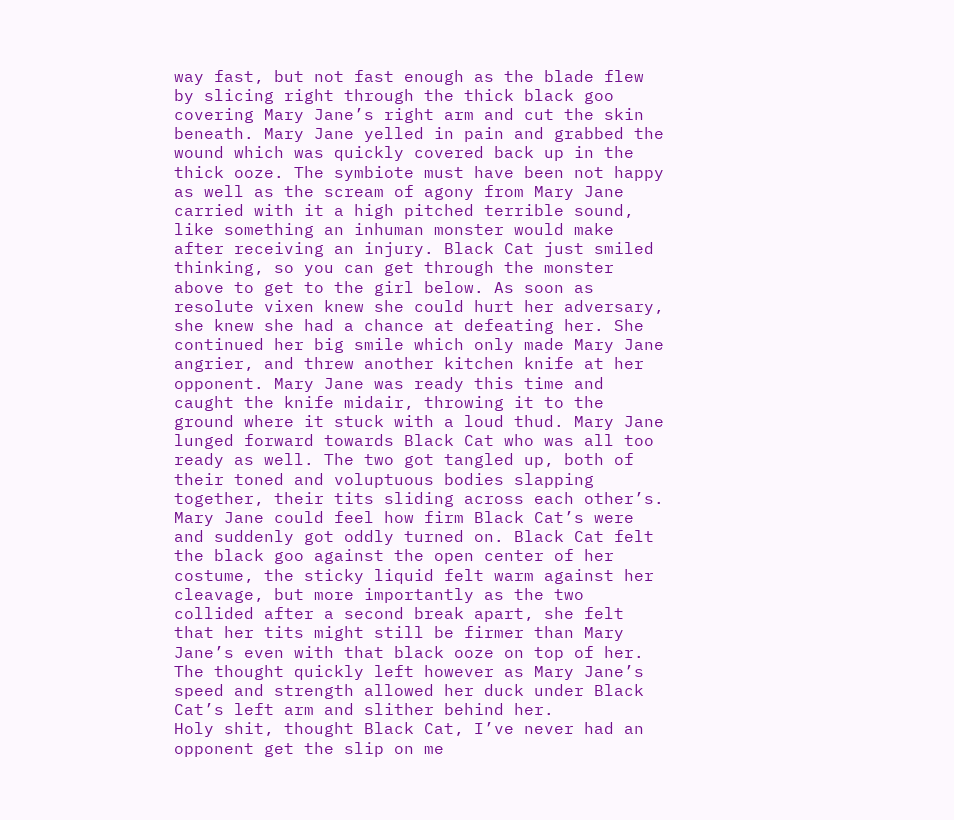way fast, but not fast enough as the blade flew by slicing right through the thick black goo covering Mary Jane’s right arm and cut the skin beneath. Mary Jane yelled in pain and grabbed the wound which was quickly covered back up in the thick ooze. The symbiote must have been not happy as well as the scream of agony from Mary Jane carried with it a high pitched terrible sound, like something an inhuman monster would make after receiving an injury. Black Cat just smiled thinking, so you can get through the monster above to get to the girl below. As soon as resolute vixen knew she could hurt her adversary, she knew she had a chance at defeating her. She continued her big smile which only made Mary Jane angrier, and threw another kitchen knife at her opponent. Mary Jane was ready this time and caught the knife midair, throwing it to the ground where it stuck with a loud thud. Mary Jane lunged forward towards Black Cat who was all too ready as well. The two got tangled up, both of their toned and voluptuous bodies slapping together, their tits sliding across each other’s. Mary Jane could feel how firm Black Cat’s were and suddenly got oddly turned on. Black Cat felt the black goo against the open center of her costume, the sticky liquid felt warm against her cleavage, but more importantly as the two collided after a second break apart, she felt that her tits might still be firmer than Mary Jane’s even with that black ooze on top of her. The thought quickly left however as Mary Jane’s speed and strength allowed her duck under Black Cat’s left arm and slither behind her.
Holy shit, thought Black Cat, I’ve never had an opponent get the slip on me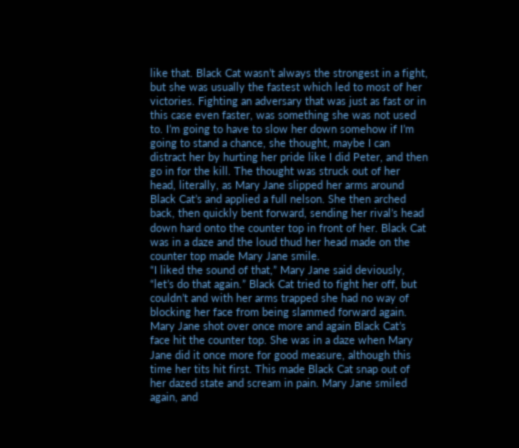like that. Black Cat wasn’t always the strongest in a fight, but she was usually the fastest which led to most of her victories. Fighting an adversary that was just as fast or in this case even faster, was something she was not used to. I’m going to have to slow her down somehow if I’m going to stand a chance, she thought, maybe I can distract her by hurting her pride like I did Peter, and then go in for the kill. The thought was struck out of her head, literally, as Mary Jane slipped her arms around Black Cat’s and applied a full nelson. She then arched back, then quickly bent forward, sending her rival’s head down hard onto the counter top in front of her. Black Cat was in a daze and the loud thud her head made on the counter top made Mary Jane smile.
“I liked the sound of that,” Mary Jane said deviously, “let’s do that again.” Black Cat tried to fight her off, but couldn’t and with her arms trapped she had no way of blocking her face from being slammed forward again. Mary Jane shot over once more and again Black Cat’s face hit the counter top. She was in a daze when Mary Jane did it once more for good measure, although this time her tits hit first. This made Black Cat snap out of her dazed state and scream in pain. Mary Jane smiled again, and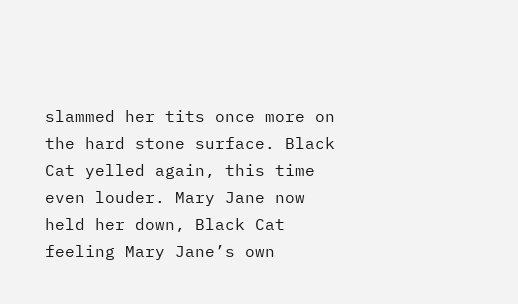slammed her tits once more on the hard stone surface. Black Cat yelled again, this time even louder. Mary Jane now held her down, Black Cat feeling Mary Jane’s own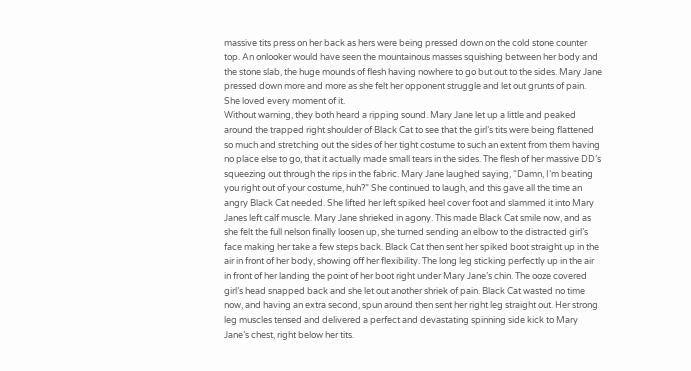massive tits press on her back as hers were being pressed down on the cold stone counter top. An onlooker would have seen the mountainous masses squishing between her body and the stone slab, the huge mounds of flesh having nowhere to go but out to the sides. Mary Jane pressed down more and more as she felt her opponent struggle and let out grunts of pain. She loved every moment of it.
Without warning, they both heard a ripping sound. Mary Jane let up a little and peaked around the trapped right shoulder of Black Cat to see that the girl’s tits were being flattened so much and stretching out the sides of her tight costume to such an extent from them having no place else to go, that it actually made small tears in the sides. The flesh of her massive DD’s squeezing out through the rips in the fabric. Mary Jane laughed saying, “Damn, I’m beating you right out of your costume, huh?” She continued to laugh, and this gave all the time an angry Black Cat needed. She lifted her left spiked heel cover foot and slammed it into Mary Janes left calf muscle. Mary Jane shrieked in agony. This made Black Cat smile now, and as she felt the full nelson finally loosen up, she turned sending an elbow to the distracted girl’s face making her take a few steps back. Black Cat then sent her spiked boot straight up in the air in front of her body, showing off her flexibility. The long leg sticking perfectly up in the air in front of her landing the point of her boot right under Mary Jane’s chin. The ooze covered girl’s head snapped back and she let out another shriek of pain. Black Cat wasted no time now, and having an extra second, spun around then sent her right leg straight out. Her strong leg muscles tensed and delivered a perfect and devastating spinning side kick to Mary Jane’s chest, right below her tits.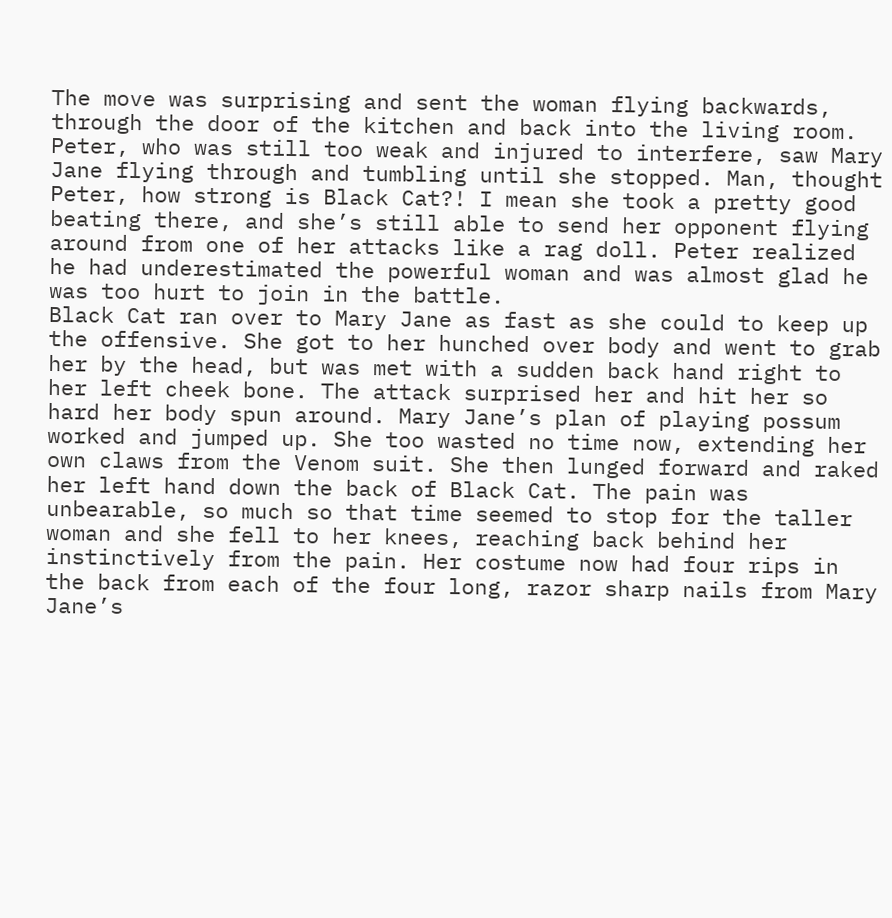The move was surprising and sent the woman flying backwards, through the door of the kitchen and back into the living room. Peter, who was still too weak and injured to interfere, saw Mary Jane flying through and tumbling until she stopped. Man, thought Peter, how strong is Black Cat?! I mean she took a pretty good beating there, and she’s still able to send her opponent flying around from one of her attacks like a rag doll. Peter realized he had underestimated the powerful woman and was almost glad he was too hurt to join in the battle.
Black Cat ran over to Mary Jane as fast as she could to keep up the offensive. She got to her hunched over body and went to grab her by the head, but was met with a sudden back hand right to her left cheek bone. The attack surprised her and hit her so hard her body spun around. Mary Jane’s plan of playing possum worked and jumped up. She too wasted no time now, extending her own claws from the Venom suit. She then lunged forward and raked her left hand down the back of Black Cat. The pain was unbearable, so much so that time seemed to stop for the taller woman and she fell to her knees, reaching back behind her instinctively from the pain. Her costume now had four rips in the back from each of the four long, razor sharp nails from Mary Jane’s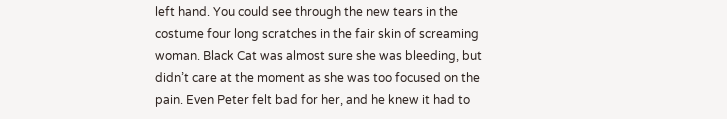left hand. You could see through the new tears in the costume four long scratches in the fair skin of screaming woman. Black Cat was almost sure she was bleeding, but didn’t care at the moment as she was too focused on the pain. Even Peter felt bad for her, and he knew it had to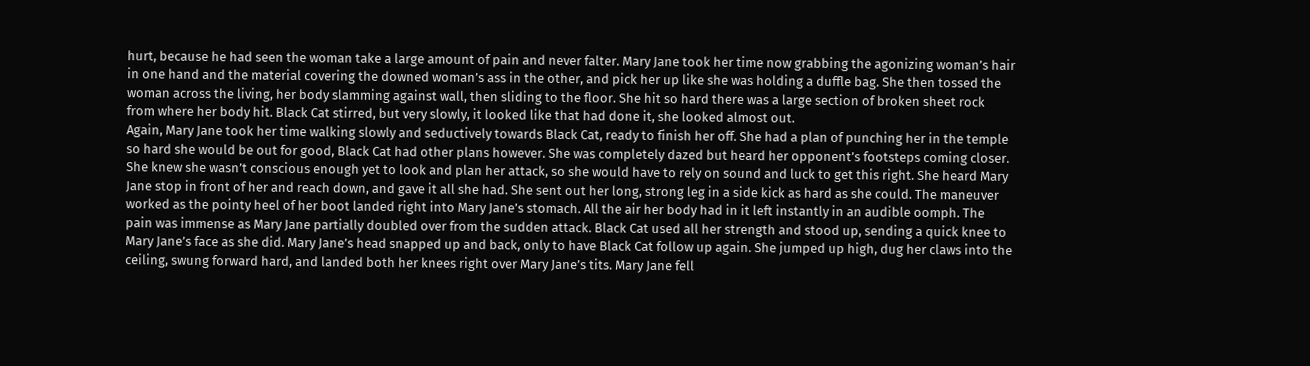hurt, because he had seen the woman take a large amount of pain and never falter. Mary Jane took her time now grabbing the agonizing woman’s hair in one hand and the material covering the downed woman’s ass in the other, and pick her up like she was holding a duffle bag. She then tossed the woman across the living, her body slamming against wall, then sliding to the floor. She hit so hard there was a large section of broken sheet rock from where her body hit. Black Cat stirred, but very slowly, it looked like that had done it, she looked almost out.
Again, Mary Jane took her time walking slowly and seductively towards Black Cat, ready to finish her off. She had a plan of punching her in the temple so hard she would be out for good, Black Cat had other plans however. She was completely dazed but heard her opponent’s footsteps coming closer. She knew she wasn’t conscious enough yet to look and plan her attack, so she would have to rely on sound and luck to get this right. She heard Mary Jane stop in front of her and reach down, and gave it all she had. She sent out her long, strong leg in a side kick as hard as she could. The maneuver worked as the pointy heel of her boot landed right into Mary Jane’s stomach. All the air her body had in it left instantly in an audible oomph. The pain was immense as Mary Jane partially doubled over from the sudden attack. Black Cat used all her strength and stood up, sending a quick knee to Mary Jane’s face as she did. Mary Jane’s head snapped up and back, only to have Black Cat follow up again. She jumped up high, dug her claws into the ceiling, swung forward hard, and landed both her knees right over Mary Jane’s tits. Mary Jane fell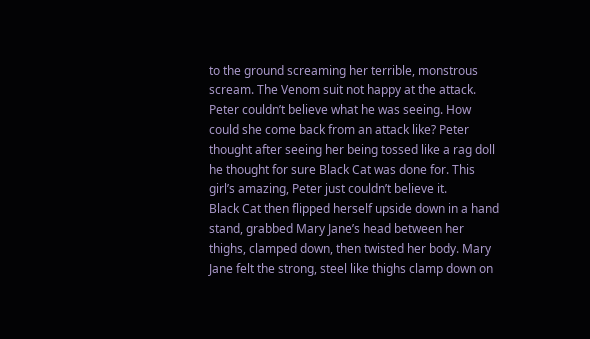to the ground screaming her terrible, monstrous scream. The Venom suit not happy at the attack.
Peter couldn’t believe what he was seeing. How could she come back from an attack like? Peter thought after seeing her being tossed like a rag doll he thought for sure Black Cat was done for. This girl’s amazing, Peter just couldn’t believe it.
Black Cat then flipped herself upside down in a hand stand, grabbed Mary Jane’s head between her thighs, clamped down, then twisted her body. Mary Jane felt the strong, steel like thighs clamp down on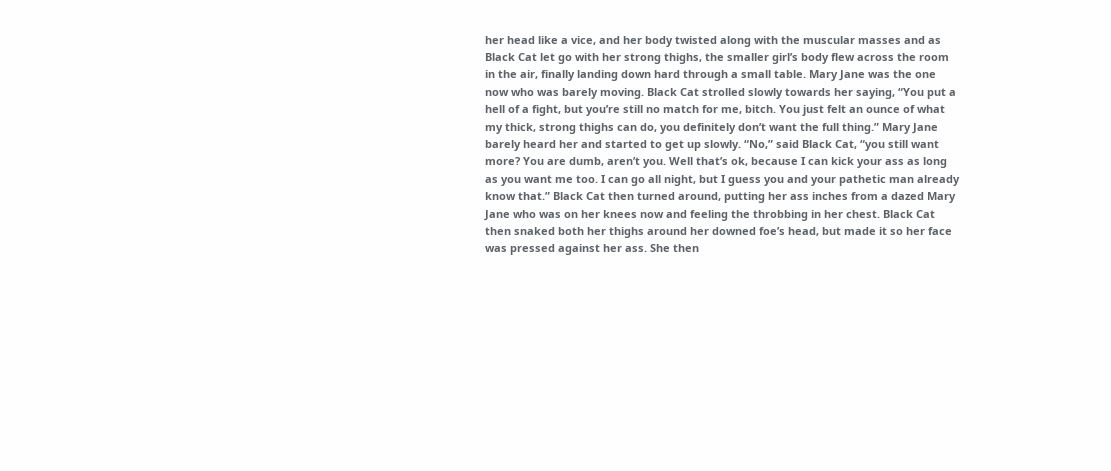her head like a vice, and her body twisted along with the muscular masses and as Black Cat let go with her strong thighs, the smaller girl’s body flew across the room in the air, finally landing down hard through a small table. Mary Jane was the one now who was barely moving. Black Cat strolled slowly towards her saying, “You put a hell of a fight, but you’re still no match for me, bitch. You just felt an ounce of what my thick, strong thighs can do, you definitely don’t want the full thing.” Mary Jane barely heard her and started to get up slowly. “No,” said Black Cat, “you still want more? You are dumb, aren’t you. Well that’s ok, because I can kick your ass as long as you want me too. I can go all night, but I guess you and your pathetic man already know that.” Black Cat then turned around, putting her ass inches from a dazed Mary Jane who was on her knees now and feeling the throbbing in her chest. Black Cat then snaked both her thighs around her downed foe’s head, but made it so her face was pressed against her ass. She then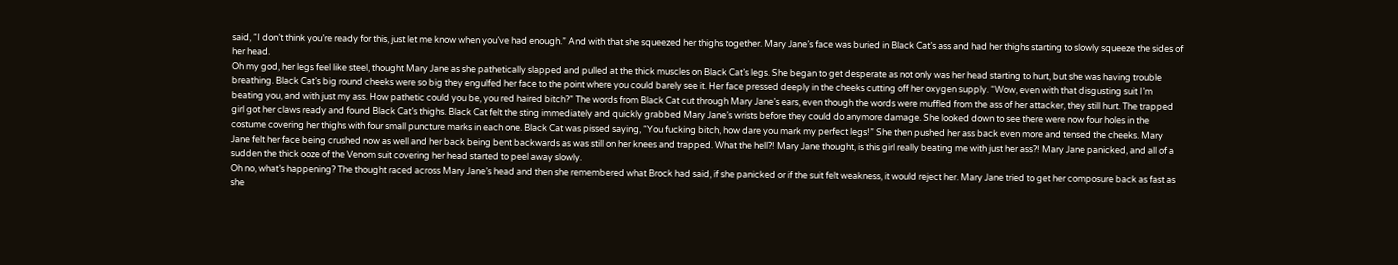said, “I don’t think you’re ready for this, just let me know when you’ve had enough.” And with that she squeezed her thighs together. Mary Jane’s face was buried in Black Cat’s ass and had her thighs starting to slowly squeeze the sides of her head.
Oh my god, her legs feel like steel, thought Mary Jane as she pathetically slapped and pulled at the thick muscles on Black Cat’s legs. She began to get desperate as not only was her head starting to hurt, but she was having trouble breathing. Black Cat’s big round cheeks were so big they engulfed her face to the point where you could barely see it. Her face pressed deeply in the cheeks cutting off her oxygen supply. “Wow, even with that disgusting suit I’m beating you, and with just my ass. How pathetic could you be, you red haired bitch?” The words from Black Cat cut through Mary Jane’s ears, even though the words were muffled from the ass of her attacker, they still hurt. The trapped girl got her claws ready and found Black Cat’s thighs. Black Cat felt the sting immediately and quickly grabbed Mary Jane’s wrists before they could do anymore damage. She looked down to see there were now four holes in the costume covering her thighs with four small puncture marks in each one. Black Cat was pissed saying, “You fucking bitch, how dare you mark my perfect legs!” She then pushed her ass back even more and tensed the cheeks. Mary Jane felt her face being crushed now as well and her back being bent backwards as was still on her knees and trapped. What the hell?! Mary Jane thought, is this girl really beating me with just her ass?! Mary Jane panicked, and all of a sudden the thick ooze of the Venom suit covering her head started to peel away slowly.
Oh no, what’s happening? The thought raced across Mary Jane’s head and then she remembered what Brock had said, if she panicked or if the suit felt weakness, it would reject her. Mary Jane tried to get her composure back as fast as she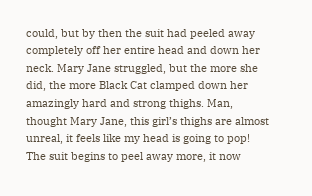could, but by then the suit had peeled away completely off her entire head and down her neck. Mary Jane struggled, but the more she did, the more Black Cat clamped down her amazingly hard and strong thighs. Man, thought Mary Jane, this girl’s thighs are almost unreal, it feels like my head is going to pop! The suit begins to peel away more, it now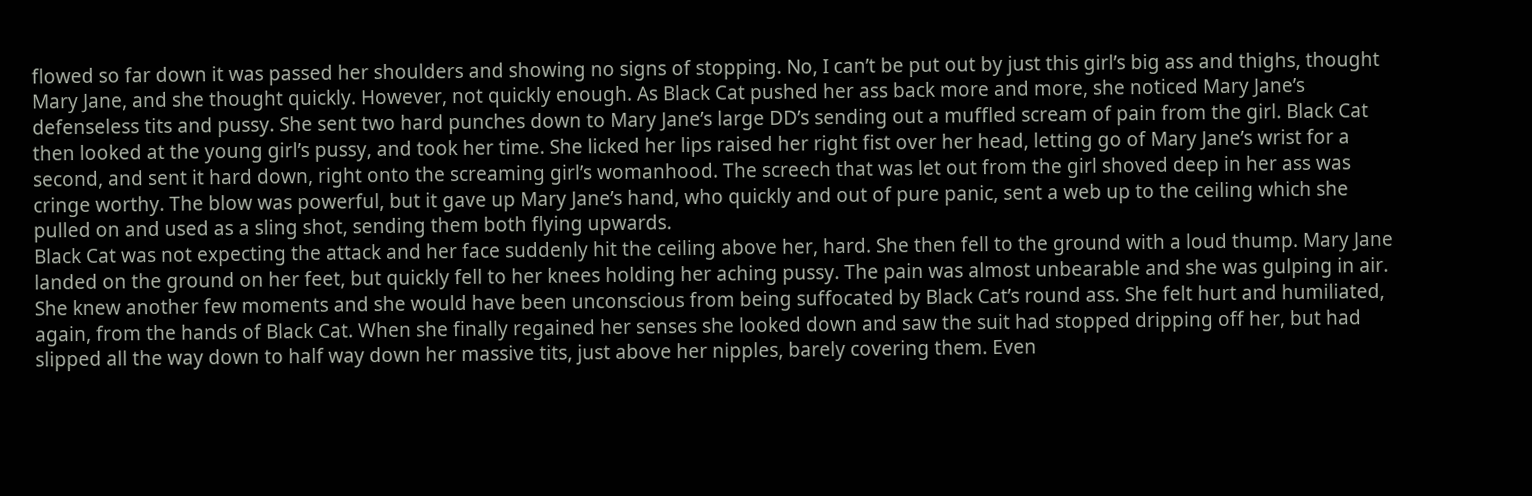flowed so far down it was passed her shoulders and showing no signs of stopping. No, I can’t be put out by just this girl’s big ass and thighs, thought Mary Jane, and she thought quickly. However, not quickly enough. As Black Cat pushed her ass back more and more, she noticed Mary Jane’s defenseless tits and pussy. She sent two hard punches down to Mary Jane’s large DD’s sending out a muffled scream of pain from the girl. Black Cat then looked at the young girl’s pussy, and took her time. She licked her lips raised her right fist over her head, letting go of Mary Jane’s wrist for a second, and sent it hard down, right onto the screaming girl’s womanhood. The screech that was let out from the girl shoved deep in her ass was cringe worthy. The blow was powerful, but it gave up Mary Jane’s hand, who quickly and out of pure panic, sent a web up to the ceiling which she pulled on and used as a sling shot, sending them both flying upwards.
Black Cat was not expecting the attack and her face suddenly hit the ceiling above her, hard. She then fell to the ground with a loud thump. Mary Jane landed on the ground on her feet, but quickly fell to her knees holding her aching pussy. The pain was almost unbearable and she was gulping in air. She knew another few moments and she would have been unconscious from being suffocated by Black Cat’s round ass. She felt hurt and humiliated, again, from the hands of Black Cat. When she finally regained her senses she looked down and saw the suit had stopped dripping off her, but had slipped all the way down to half way down her massive tits, just above her nipples, barely covering them. Even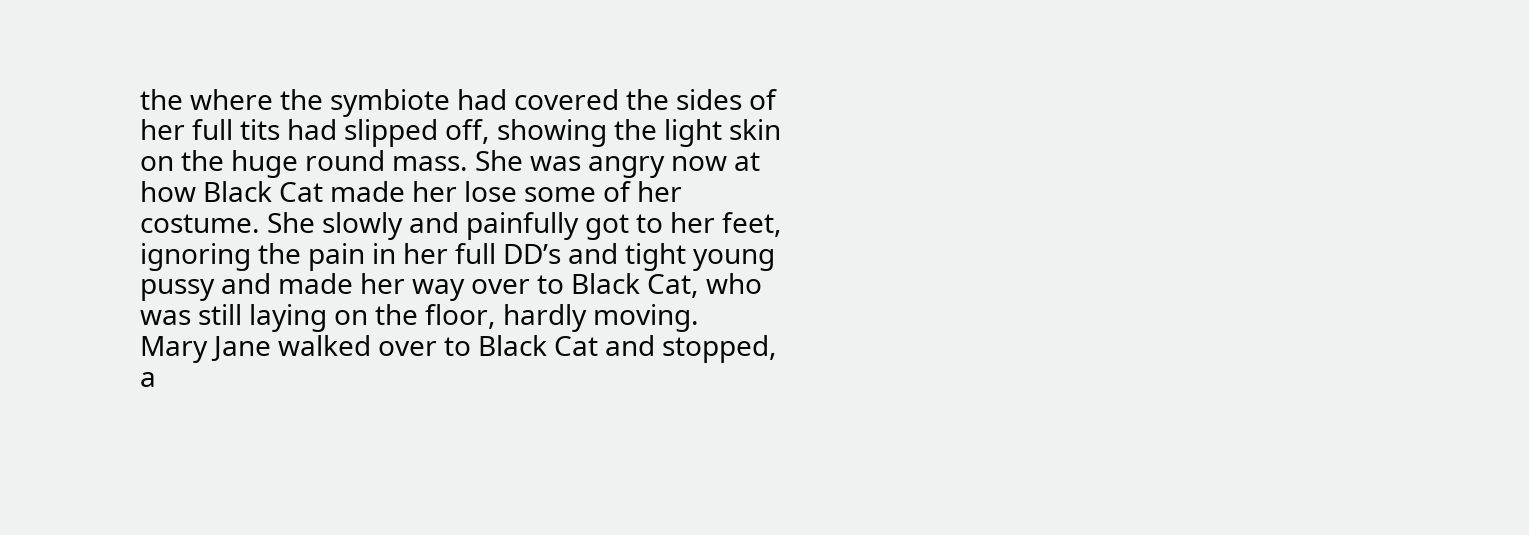the where the symbiote had covered the sides of her full tits had slipped off, showing the light skin on the huge round mass. She was angry now at how Black Cat made her lose some of her costume. She slowly and painfully got to her feet, ignoring the pain in her full DD’s and tight young pussy and made her way over to Black Cat, who was still laying on the floor, hardly moving.
Mary Jane walked over to Black Cat and stopped, a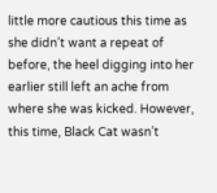little more cautious this time as she didn’t want a repeat of before, the heel digging into her earlier still left an ache from where she was kicked. However, this time, Black Cat wasn’t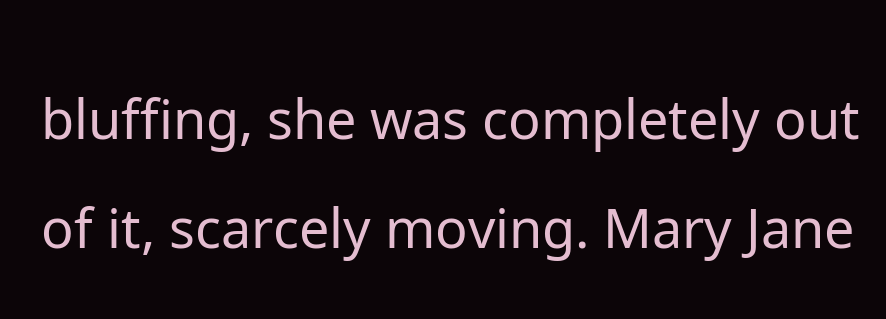bluffing, she was completely out of it, scarcely moving. Mary Jane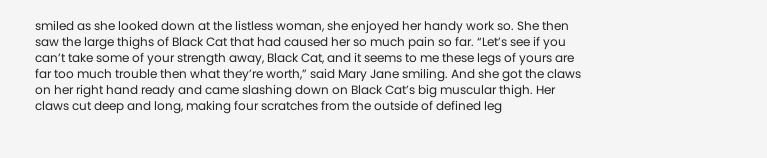smiled as she looked down at the listless woman, she enjoyed her handy work so. She then saw the large thighs of Black Cat that had caused her so much pain so far. “Let’s see if you can’t take some of your strength away, Black Cat, and it seems to me these legs of yours are far too much trouble then what they’re worth,” said Mary Jane smiling. And she got the claws on her right hand ready and came slashing down on Black Cat’s big muscular thigh. Her claws cut deep and long, making four scratches from the outside of defined leg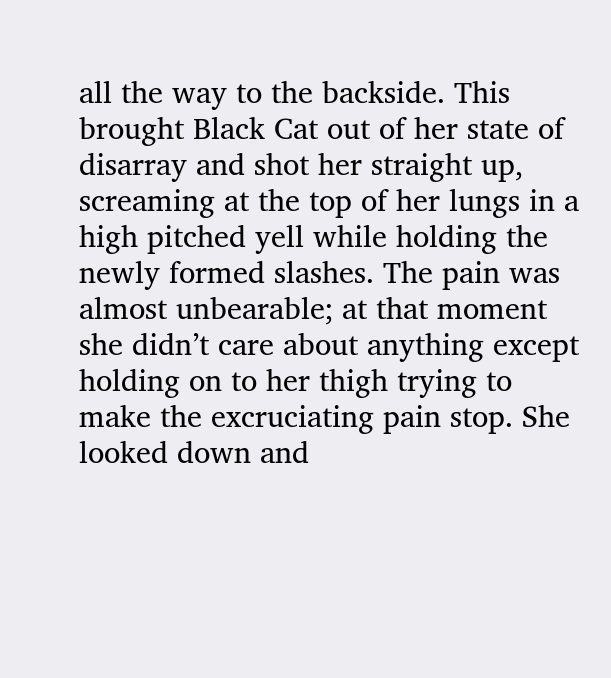all the way to the backside. This brought Black Cat out of her state of disarray and shot her straight up, screaming at the top of her lungs in a high pitched yell while holding the newly formed slashes. The pain was almost unbearable; at that moment she didn’t care about anything except holding on to her thigh trying to make the excruciating pain stop. She looked down and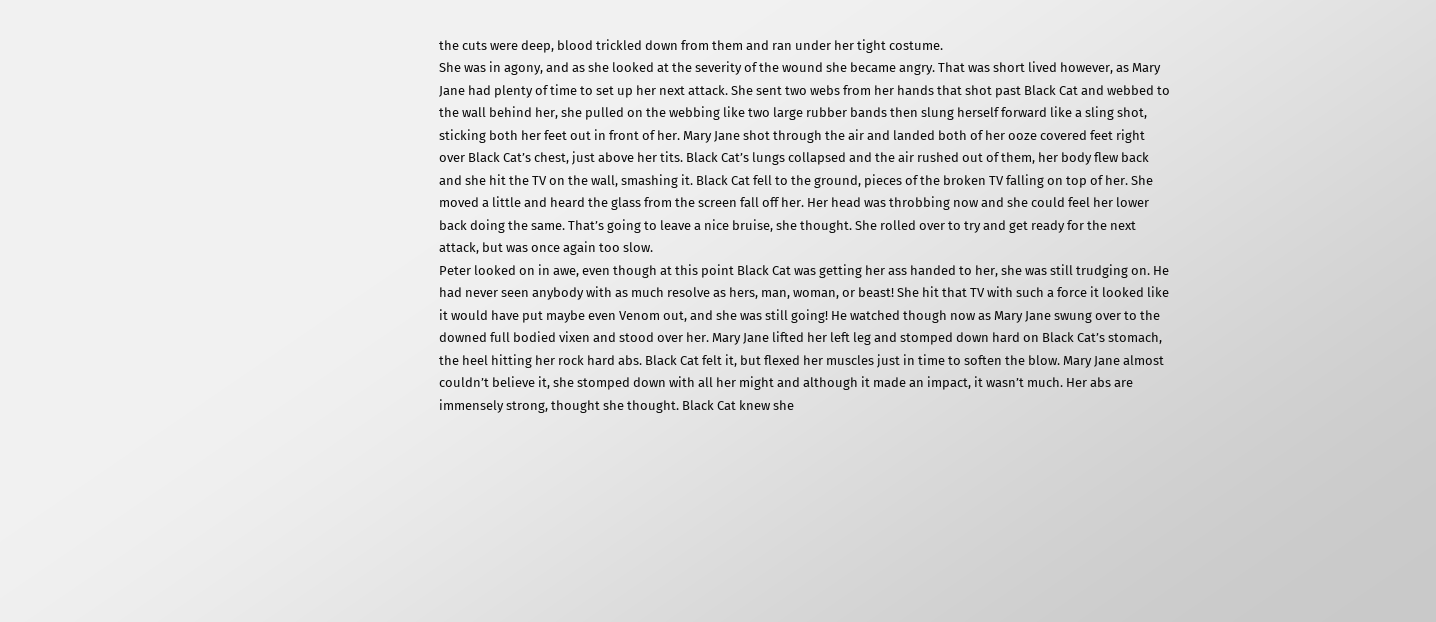the cuts were deep, blood trickled down from them and ran under her tight costume.
She was in agony, and as she looked at the severity of the wound she became angry. That was short lived however, as Mary Jane had plenty of time to set up her next attack. She sent two webs from her hands that shot past Black Cat and webbed to the wall behind her, she pulled on the webbing like two large rubber bands then slung herself forward like a sling shot, sticking both her feet out in front of her. Mary Jane shot through the air and landed both of her ooze covered feet right over Black Cat’s chest, just above her tits. Black Cat’s lungs collapsed and the air rushed out of them, her body flew back and she hit the TV on the wall, smashing it. Black Cat fell to the ground, pieces of the broken TV falling on top of her. She moved a little and heard the glass from the screen fall off her. Her head was throbbing now and she could feel her lower back doing the same. That’s going to leave a nice bruise, she thought. She rolled over to try and get ready for the next attack, but was once again too slow.
Peter looked on in awe, even though at this point Black Cat was getting her ass handed to her, she was still trudging on. He had never seen anybody with as much resolve as hers, man, woman, or beast! She hit that TV with such a force it looked like it would have put maybe even Venom out, and she was still going! He watched though now as Mary Jane swung over to the downed full bodied vixen and stood over her. Mary Jane lifted her left leg and stomped down hard on Black Cat’s stomach, the heel hitting her rock hard abs. Black Cat felt it, but flexed her muscles just in time to soften the blow. Mary Jane almost couldn’t believe it, she stomped down with all her might and although it made an impact, it wasn’t much. Her abs are immensely strong, thought she thought. Black Cat knew she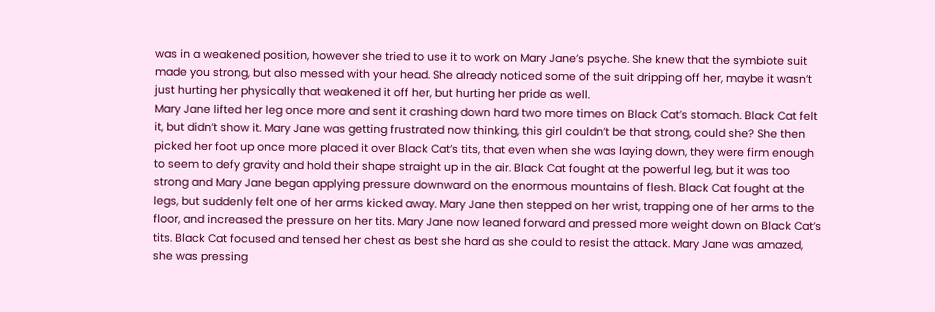was in a weakened position, however she tried to use it to work on Mary Jane’s psyche. She knew that the symbiote suit made you strong, but also messed with your head. She already noticed some of the suit dripping off her, maybe it wasn’t just hurting her physically that weakened it off her, but hurting her pride as well.
Mary Jane lifted her leg once more and sent it crashing down hard two more times on Black Cat’s stomach. Black Cat felt it, but didn’t show it. Mary Jane was getting frustrated now thinking, this girl couldn’t be that strong, could she? She then picked her foot up once more placed it over Black Cat’s tits, that even when she was laying down, they were firm enough to seem to defy gravity and hold their shape straight up in the air. Black Cat fought at the powerful leg, but it was too strong and Mary Jane began applying pressure downward on the enormous mountains of flesh. Black Cat fought at the legs, but suddenly felt one of her arms kicked away. Mary Jane then stepped on her wrist, trapping one of her arms to the floor, and increased the pressure on her tits. Mary Jane now leaned forward and pressed more weight down on Black Cat’s tits. Black Cat focused and tensed her chest as best she hard as she could to resist the attack. Mary Jane was amazed, she was pressing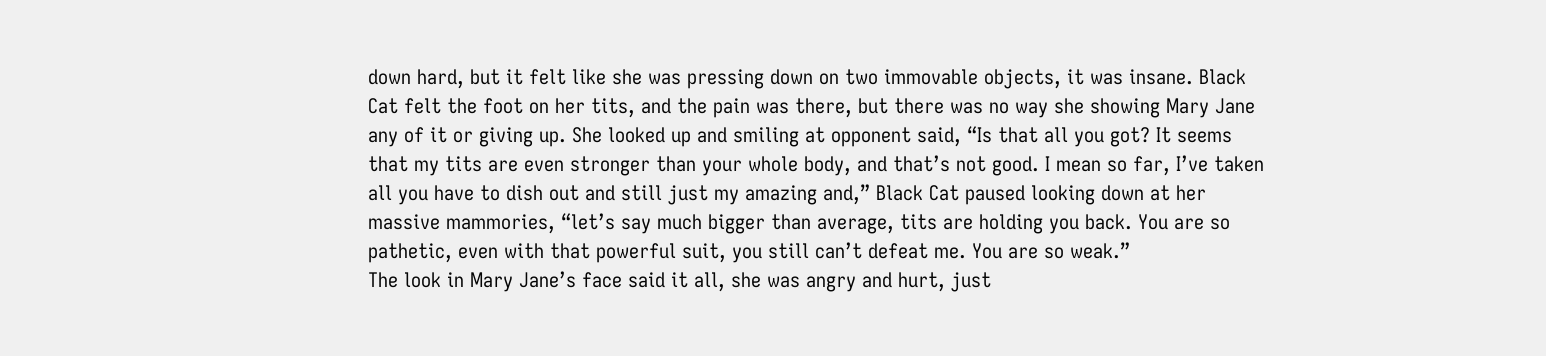down hard, but it felt like she was pressing down on two immovable objects, it was insane. Black Cat felt the foot on her tits, and the pain was there, but there was no way she showing Mary Jane any of it or giving up. She looked up and smiling at opponent said, “Is that all you got? It seems that my tits are even stronger than your whole body, and that’s not good. I mean so far, I’ve taken all you have to dish out and still just my amazing and,” Black Cat paused looking down at her massive mammories, “let’s say much bigger than average, tits are holding you back. You are so pathetic, even with that powerful suit, you still can’t defeat me. You are so weak.”
The look in Mary Jane’s face said it all, she was angry and hurt, just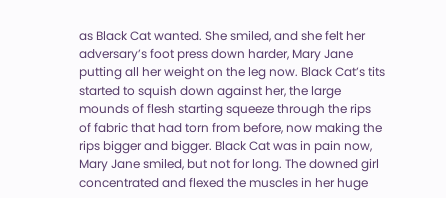as Black Cat wanted. She smiled, and she felt her adversary’s foot press down harder, Mary Jane putting all her weight on the leg now. Black Cat’s tits started to squish down against her, the large mounds of flesh starting squeeze through the rips of fabric that had torn from before, now making the rips bigger and bigger. Black Cat was in pain now, Mary Jane smiled, but not for long. The downed girl concentrated and flexed the muscles in her huge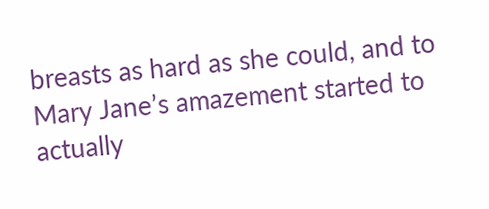breasts as hard as she could, and to Mary Jane’s amazement started to actually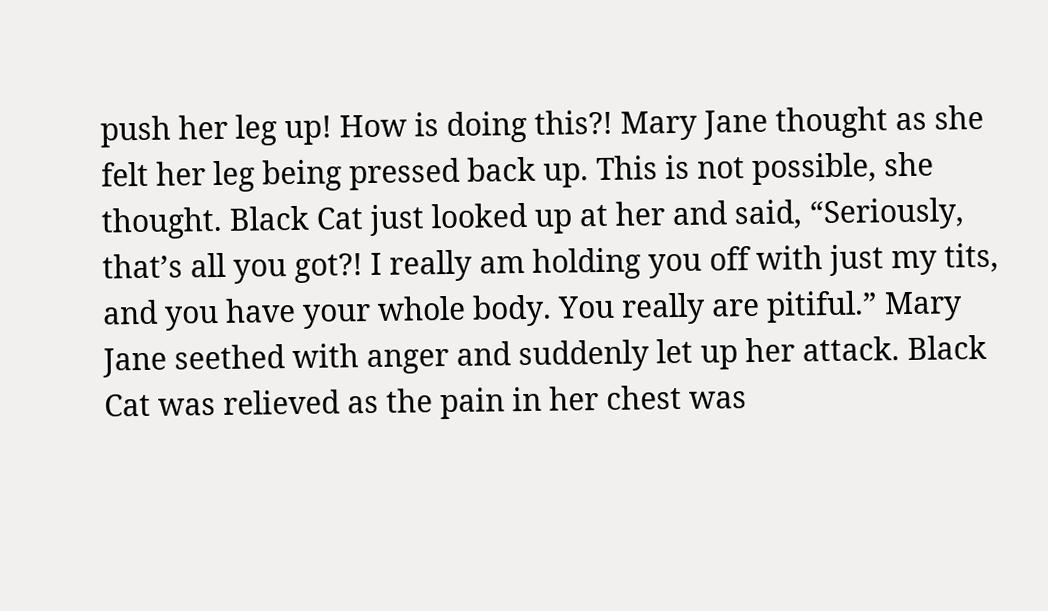push her leg up! How is doing this?! Mary Jane thought as she felt her leg being pressed back up. This is not possible, she thought. Black Cat just looked up at her and said, “Seriously, that’s all you got?! I really am holding you off with just my tits, and you have your whole body. You really are pitiful.” Mary Jane seethed with anger and suddenly let up her attack. Black Cat was relieved as the pain in her chest was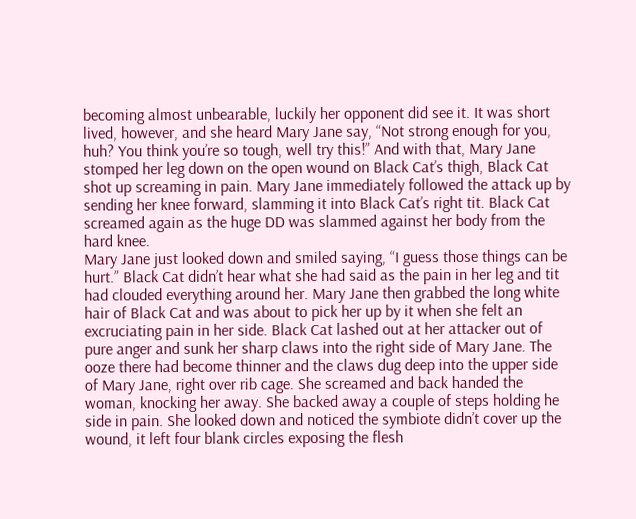becoming almost unbearable, luckily her opponent did see it. It was short lived, however, and she heard Mary Jane say, “Not strong enough for you, huh? You think you’re so tough, well try this!” And with that, Mary Jane stomped her leg down on the open wound on Black Cat’s thigh, Black Cat shot up screaming in pain. Mary Jane immediately followed the attack up by sending her knee forward, slamming it into Black Cat’s right tit. Black Cat screamed again as the huge DD was slammed against her body from the hard knee.
Mary Jane just looked down and smiled saying, “I guess those things can be hurt.” Black Cat didn’t hear what she had said as the pain in her leg and tit had clouded everything around her. Mary Jane then grabbed the long white hair of Black Cat and was about to pick her up by it when she felt an excruciating pain in her side. Black Cat lashed out at her attacker out of pure anger and sunk her sharp claws into the right side of Mary Jane. The ooze there had become thinner and the claws dug deep into the upper side of Mary Jane, right over rib cage. She screamed and back handed the woman, knocking her away. She backed away a couple of steps holding he side in pain. She looked down and noticed the symbiote didn’t cover up the wound, it left four blank circles exposing the flesh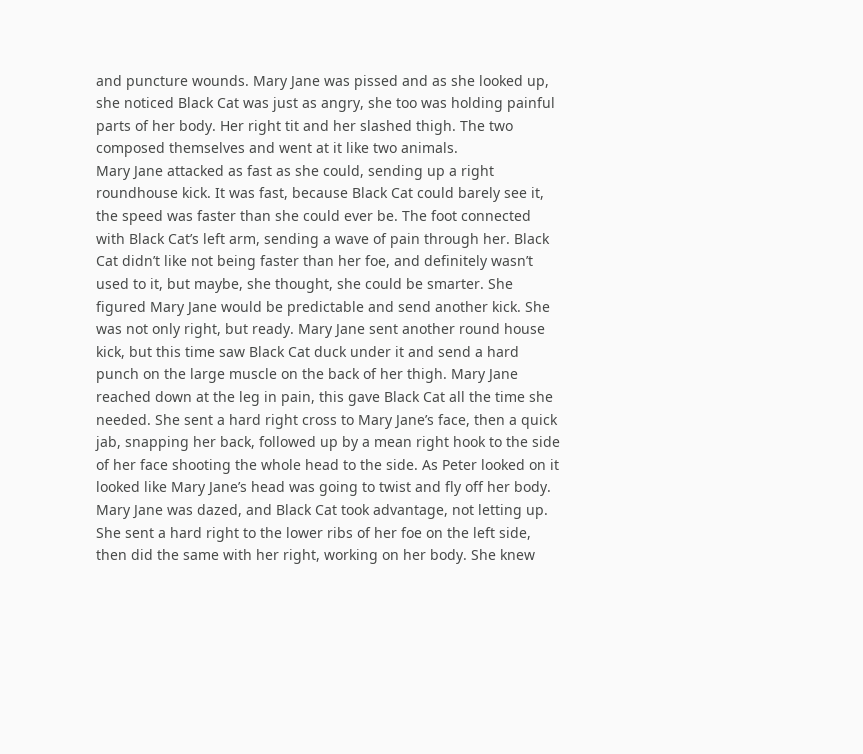and puncture wounds. Mary Jane was pissed and as she looked up, she noticed Black Cat was just as angry, she too was holding painful parts of her body. Her right tit and her slashed thigh. The two composed themselves and went at it like two animals.
Mary Jane attacked as fast as she could, sending up a right roundhouse kick. It was fast, because Black Cat could barely see it, the speed was faster than she could ever be. The foot connected with Black Cat’s left arm, sending a wave of pain through her. Black Cat didn’t like not being faster than her foe, and definitely wasn’t used to it, but maybe, she thought, she could be smarter. She figured Mary Jane would be predictable and send another kick. She was not only right, but ready. Mary Jane sent another round house kick, but this time saw Black Cat duck under it and send a hard punch on the large muscle on the back of her thigh. Mary Jane reached down at the leg in pain, this gave Black Cat all the time she needed. She sent a hard right cross to Mary Jane’s face, then a quick jab, snapping her back, followed up by a mean right hook to the side of her face shooting the whole head to the side. As Peter looked on it looked like Mary Jane’s head was going to twist and fly off her body. Mary Jane was dazed, and Black Cat took advantage, not letting up. She sent a hard right to the lower ribs of her foe on the left side, then did the same with her right, working on her body. She knew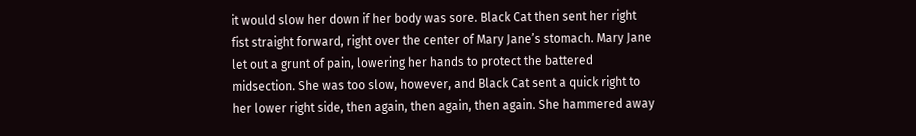it would slow her down if her body was sore. Black Cat then sent her right fist straight forward, right over the center of Mary Jane’s stomach. Mary Jane let out a grunt of pain, lowering her hands to protect the battered midsection. She was too slow, however, and Black Cat sent a quick right to her lower right side, then again, then again, then again. She hammered away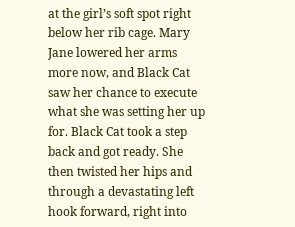at the girl’s soft spot right below her rib cage. Mary Jane lowered her arms more now, and Black Cat saw her chance to execute what she was setting her up for. Black Cat took a step back and got ready. She then twisted her hips and through a devastating left hook forward, right into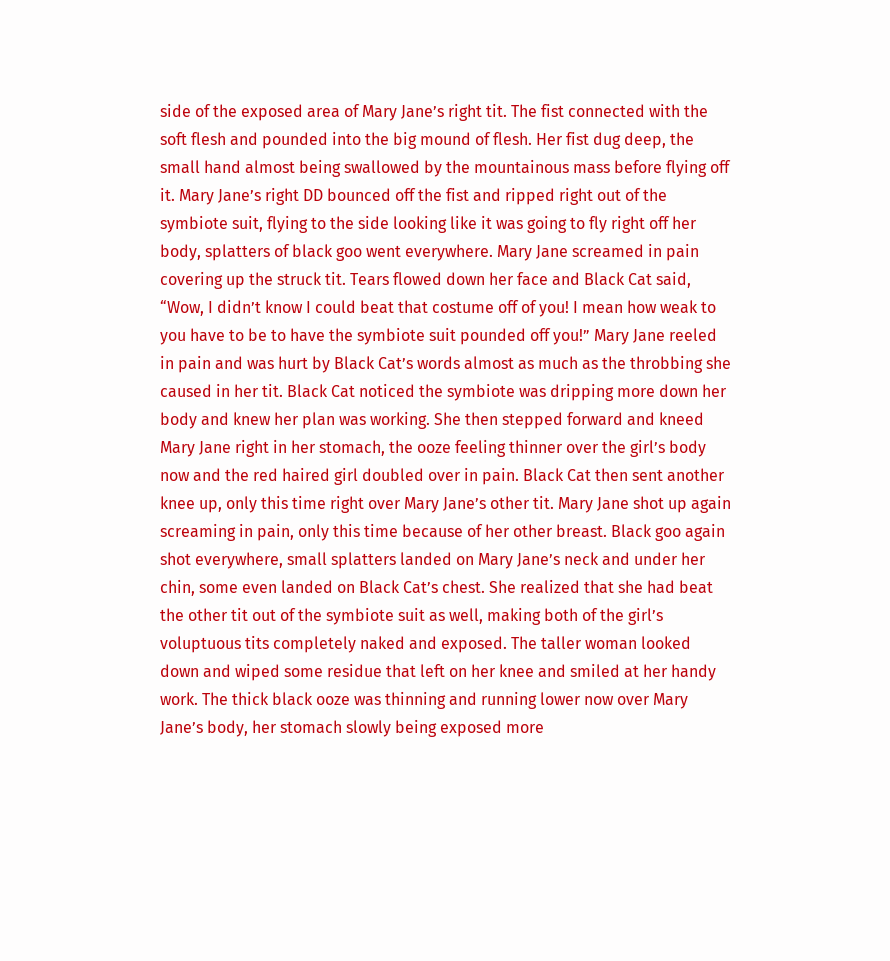side of the exposed area of Mary Jane’s right tit. The fist connected with the soft flesh and pounded into the big mound of flesh. Her fist dug deep, the small hand almost being swallowed by the mountainous mass before flying off it. Mary Jane’s right DD bounced off the fist and ripped right out of the symbiote suit, flying to the side looking like it was going to fly right off her body, splatters of black goo went everywhere. Mary Jane screamed in pain covering up the struck tit. Tears flowed down her face and Black Cat said, “Wow, I didn’t know I could beat that costume off of you! I mean how weak to you have to be to have the symbiote suit pounded off you!” Mary Jane reeled in pain and was hurt by Black Cat’s words almost as much as the throbbing she caused in her tit. Black Cat noticed the symbiote was dripping more down her body and knew her plan was working. She then stepped forward and kneed Mary Jane right in her stomach, the ooze feeling thinner over the girl’s body now and the red haired girl doubled over in pain. Black Cat then sent another knee up, only this time right over Mary Jane’s other tit. Mary Jane shot up again screaming in pain, only this time because of her other breast. Black goo again shot everywhere, small splatters landed on Mary Jane’s neck and under her chin, some even landed on Black Cat’s chest. She realized that she had beat the other tit out of the symbiote suit as well, making both of the girl’s voluptuous tits completely naked and exposed. The taller woman looked down and wiped some residue that left on her knee and smiled at her handy work. The thick black ooze was thinning and running lower now over Mary Jane’s body, her stomach slowly being exposed more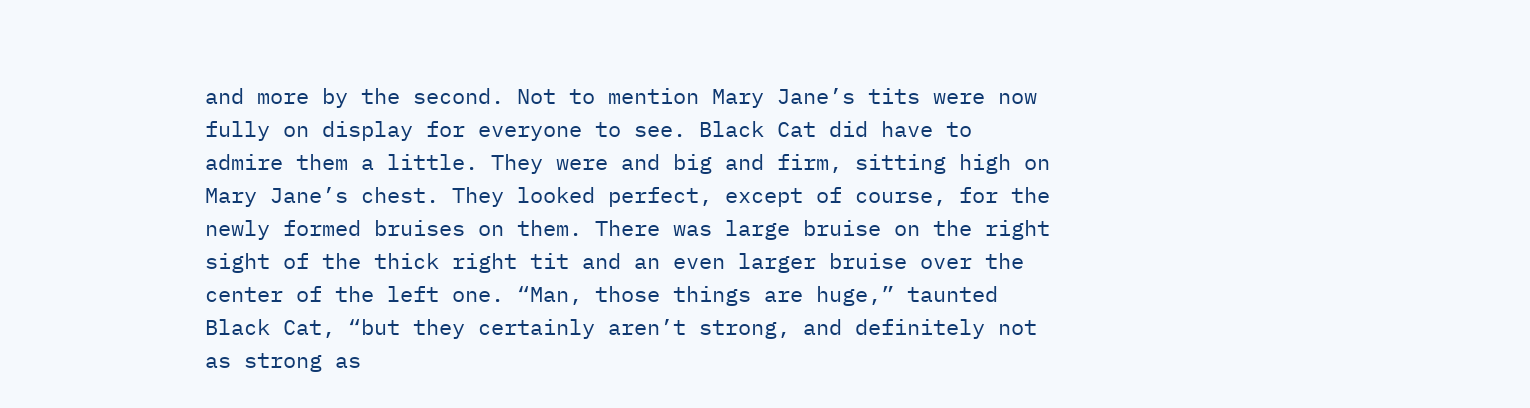and more by the second. Not to mention Mary Jane’s tits were now fully on display for everyone to see. Black Cat did have to admire them a little. They were and big and firm, sitting high on Mary Jane’s chest. They looked perfect, except of course, for the newly formed bruises on them. There was large bruise on the right sight of the thick right tit and an even larger bruise over the center of the left one. “Man, those things are huge,” taunted Black Cat, “but they certainly aren’t strong, and definitely not as strong as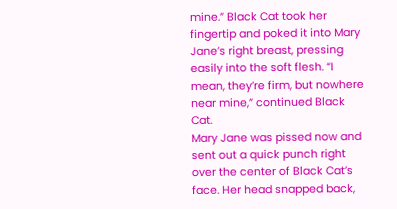mine.” Black Cat took her fingertip and poked it into Mary Jane’s right breast, pressing easily into the soft flesh. “I mean, they’re firm, but nowhere near mine,” continued Black Cat.
Mary Jane was pissed now and sent out a quick punch right over the center of Black Cat’s face. Her head snapped back,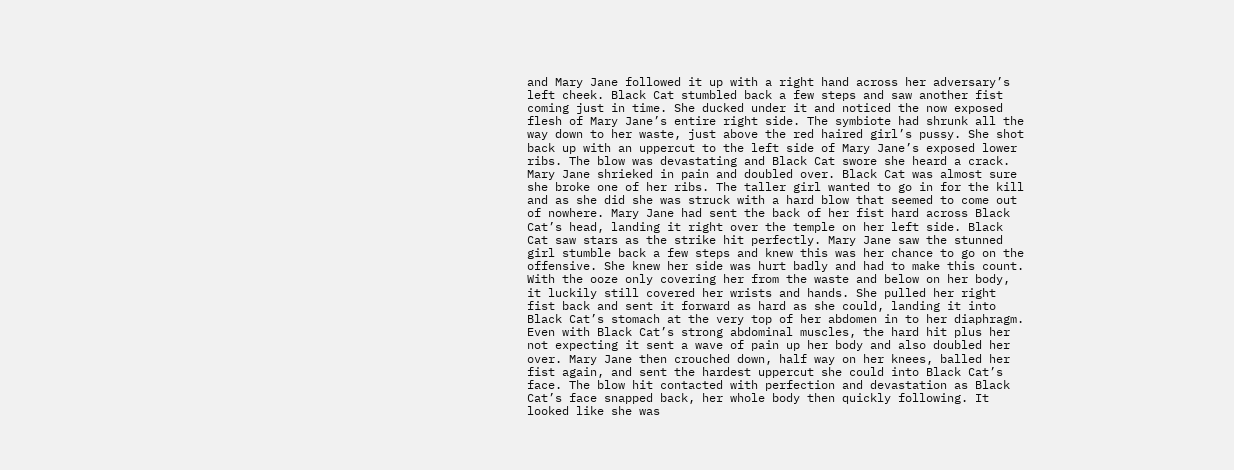and Mary Jane followed it up with a right hand across her adversary’s left cheek. Black Cat stumbled back a few steps and saw another fist coming just in time. She ducked under it and noticed the now exposed flesh of Mary Jane’s entire right side. The symbiote had shrunk all the way down to her waste, just above the red haired girl’s pussy. She shot back up with an uppercut to the left side of Mary Jane’s exposed lower ribs. The blow was devastating and Black Cat swore she heard a crack. Mary Jane shrieked in pain and doubled over. Black Cat was almost sure she broke one of her ribs. The taller girl wanted to go in for the kill and as she did she was struck with a hard blow that seemed to come out of nowhere. Mary Jane had sent the back of her fist hard across Black Cat’s head, landing it right over the temple on her left side. Black Cat saw stars as the strike hit perfectly. Mary Jane saw the stunned girl stumble back a few steps and knew this was her chance to go on the offensive. She knew her side was hurt badly and had to make this count. With the ooze only covering her from the waste and below on her body, it luckily still covered her wrists and hands. She pulled her right fist back and sent it forward as hard as she could, landing it into Black Cat’s stomach at the very top of her abdomen in to her diaphragm. Even with Black Cat’s strong abdominal muscles, the hard hit plus her not expecting it sent a wave of pain up her body and also doubled her over. Mary Jane then crouched down, half way on her knees, balled her fist again, and sent the hardest uppercut she could into Black Cat’s face. The blow hit contacted with perfection and devastation as Black Cat’s face snapped back, her whole body then quickly following. It looked like she was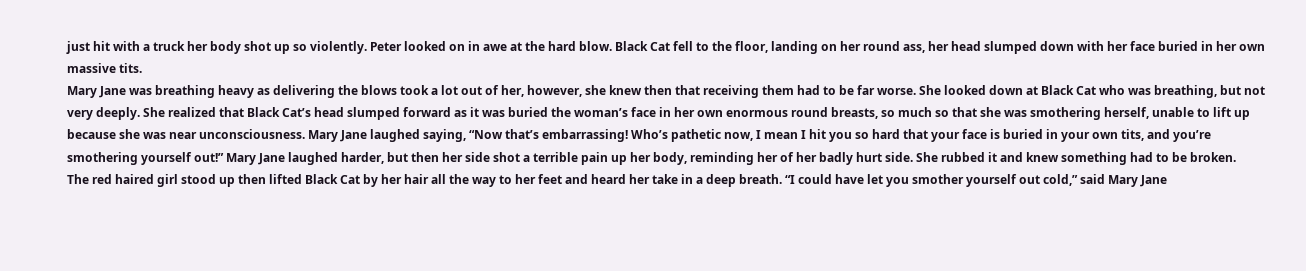just hit with a truck her body shot up so violently. Peter looked on in awe at the hard blow. Black Cat fell to the floor, landing on her round ass, her head slumped down with her face buried in her own massive tits.
Mary Jane was breathing heavy as delivering the blows took a lot out of her, however, she knew then that receiving them had to be far worse. She looked down at Black Cat who was breathing, but not very deeply. She realized that Black Cat’s head slumped forward as it was buried the woman’s face in her own enormous round breasts, so much so that she was smothering herself, unable to lift up because she was near unconsciousness. Mary Jane laughed saying, “Now that’s embarrassing! Who’s pathetic now, I mean I hit you so hard that your face is buried in your own tits, and you’re smothering yourself out!” Mary Jane laughed harder, but then her side shot a terrible pain up her body, reminding her of her badly hurt side. She rubbed it and knew something had to be broken.
The red haired girl stood up then lifted Black Cat by her hair all the way to her feet and heard her take in a deep breath. “I could have let you smother yourself out cold,” said Mary Jane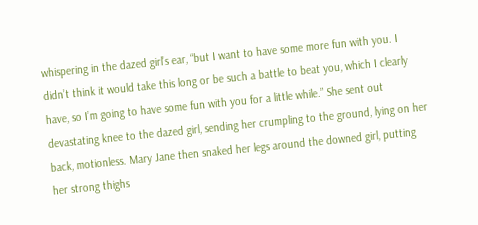whispering in the dazed girl’s ear, “but I want to have some more fun with you. I didn’t think it would take this long or be such a battle to beat you, which I clearly have, so I’m going to have some fun with you for a little while.” She sent out devastating knee to the dazed girl, sending her crumpling to the ground, lying on her back, motionless. Mary Jane then snaked her legs around the downed girl, putting her strong thighs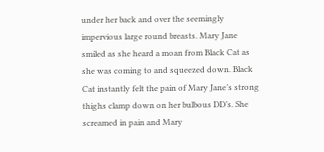under her back and over the seemingly impervious large round breasts. Mary Jane smiled as she heard a moan from Black Cat as she was coming to and squeezed down. Black Cat instantly felt the pain of Mary Jane’s strong thighs clamp down on her bulbous DD’s. She screamed in pain and Mary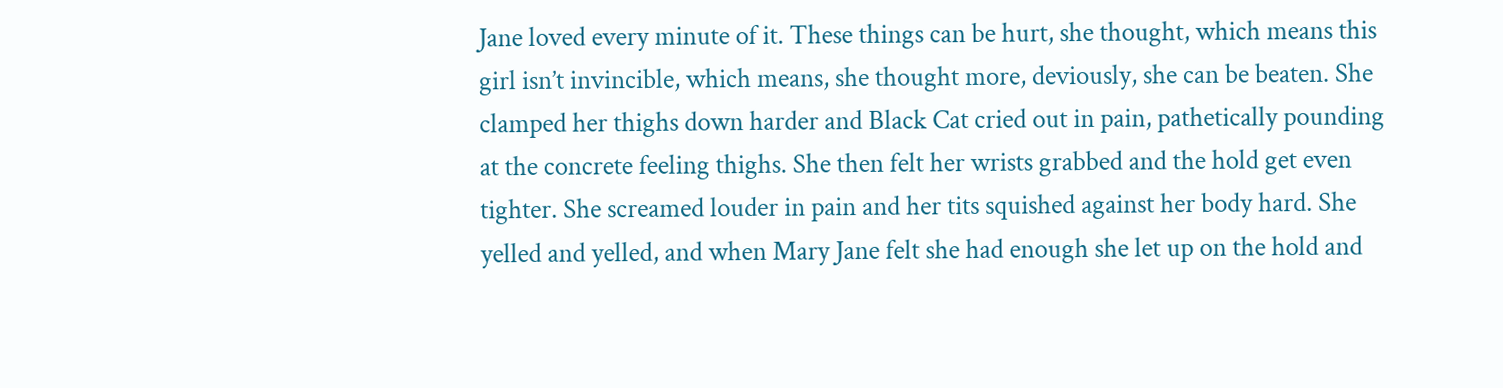Jane loved every minute of it. These things can be hurt, she thought, which means this girl isn’t invincible, which means, she thought more, deviously, she can be beaten. She clamped her thighs down harder and Black Cat cried out in pain, pathetically pounding at the concrete feeling thighs. She then felt her wrists grabbed and the hold get even tighter. She screamed louder in pain and her tits squished against her body hard. She yelled and yelled, and when Mary Jane felt she had enough she let up on the hold and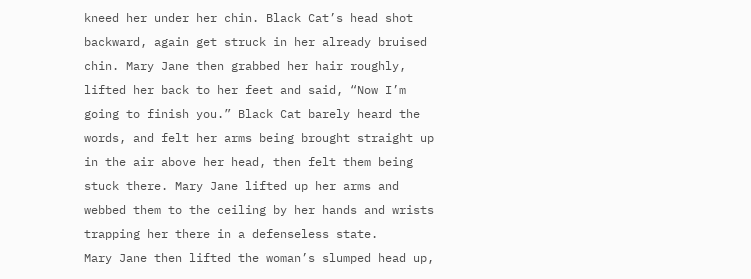kneed her under her chin. Black Cat’s head shot backward, again get struck in her already bruised chin. Mary Jane then grabbed her hair roughly, lifted her back to her feet and said, “Now I’m going to finish you.” Black Cat barely heard the words, and felt her arms being brought straight up in the air above her head, then felt them being stuck there. Mary Jane lifted up her arms and webbed them to the ceiling by her hands and wrists trapping her there in a defenseless state.
Mary Jane then lifted the woman’s slumped head up,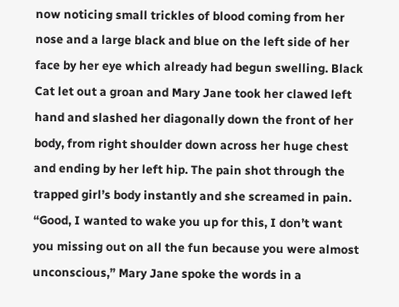now noticing small trickles of blood coming from her nose and a large black and blue on the left side of her face by her eye which already had begun swelling. Black Cat let out a groan and Mary Jane took her clawed left hand and slashed her diagonally down the front of her body, from right shoulder down across her huge chest and ending by her left hip. The pain shot through the trapped girl’s body instantly and she screamed in pain. “Good, I wanted to wake you up for this, I don’t want you missing out on all the fun because you were almost unconscious,” Mary Jane spoke the words in a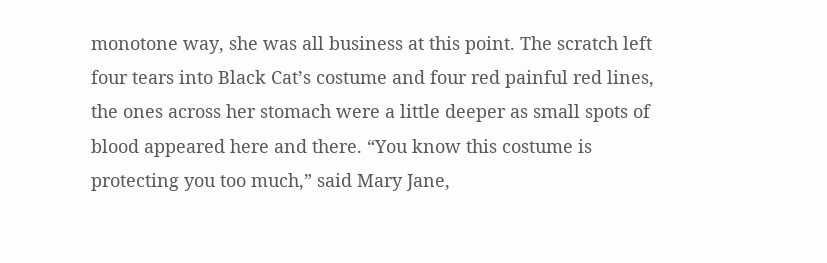monotone way, she was all business at this point. The scratch left four tears into Black Cat’s costume and four red painful red lines, the ones across her stomach were a little deeper as small spots of blood appeared here and there. “You know this costume is protecting you too much,” said Mary Jane,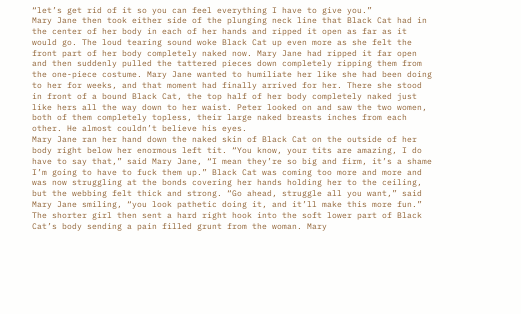“let’s get rid of it so you can feel everything I have to give you.”
Mary Jane then took either side of the plunging neck line that Black Cat had in the center of her body in each of her hands and ripped it open as far as it would go. The loud tearing sound woke Black Cat up even more as she felt the front part of her body completely naked now. Mary Jane had ripped it far open and then suddenly pulled the tattered pieces down completely ripping them from the one-piece costume. Mary Jane wanted to humiliate her like she had been doing to her for weeks, and that moment had finally arrived for her. There she stood in front of a bound Black Cat, the top half of her body completely naked just like hers all the way down to her waist. Peter looked on and saw the two women, both of them completely topless, their large naked breasts inches from each other. He almost couldn’t believe his eyes.
Mary Jane ran her hand down the naked skin of Black Cat on the outside of her body right below her enormous left tit. “You know, your tits are amazing, I do have to say that,” said Mary Jane, “I mean they’re so big and firm, it’s a shame I’m going to have to fuck them up.” Black Cat was coming too more and more and was now struggling at the bonds covering her hands holding her to the ceiling, but the webbing felt thick and strong. “Go ahead, struggle all you want,” said Mary Jane smiling, “you look pathetic doing it, and it’ll make this more fun.” The shorter girl then sent a hard right hook into the soft lower part of Black Cat’s body sending a pain filled grunt from the woman. Mary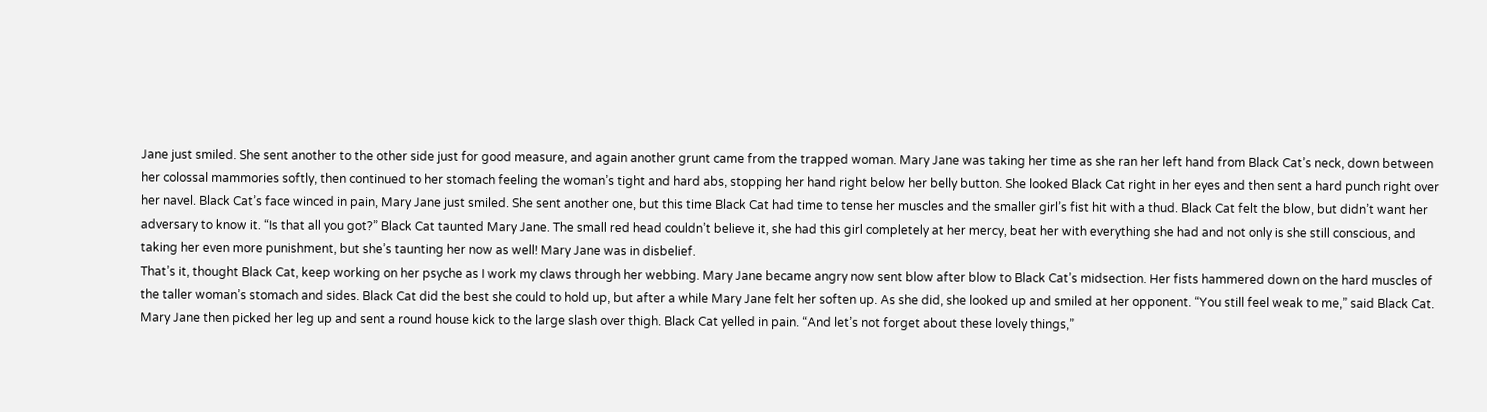Jane just smiled. She sent another to the other side just for good measure, and again another grunt came from the trapped woman. Mary Jane was taking her time as she ran her left hand from Black Cat’s neck, down between her colossal mammories softly, then continued to her stomach feeling the woman’s tight and hard abs, stopping her hand right below her belly button. She looked Black Cat right in her eyes and then sent a hard punch right over her navel. Black Cat’s face winced in pain, Mary Jane just smiled. She sent another one, but this time Black Cat had time to tense her muscles and the smaller girl’s fist hit with a thud. Black Cat felt the blow, but didn’t want her adversary to know it. “Is that all you got?” Black Cat taunted Mary Jane. The small red head couldn’t believe it, she had this girl completely at her mercy, beat her with everything she had and not only is she still conscious, and taking her even more punishment, but she’s taunting her now as well! Mary Jane was in disbelief.
That’s it, thought Black Cat, keep working on her psyche as I work my claws through her webbing. Mary Jane became angry now sent blow after blow to Black Cat’s midsection. Her fists hammered down on the hard muscles of the taller woman’s stomach and sides. Black Cat did the best she could to hold up, but after a while Mary Jane felt her soften up. As she did, she looked up and smiled at her opponent. “You still feel weak to me,” said Black Cat. Mary Jane then picked her leg up and sent a round house kick to the large slash over thigh. Black Cat yelled in pain. “And let’s not forget about these lovely things,”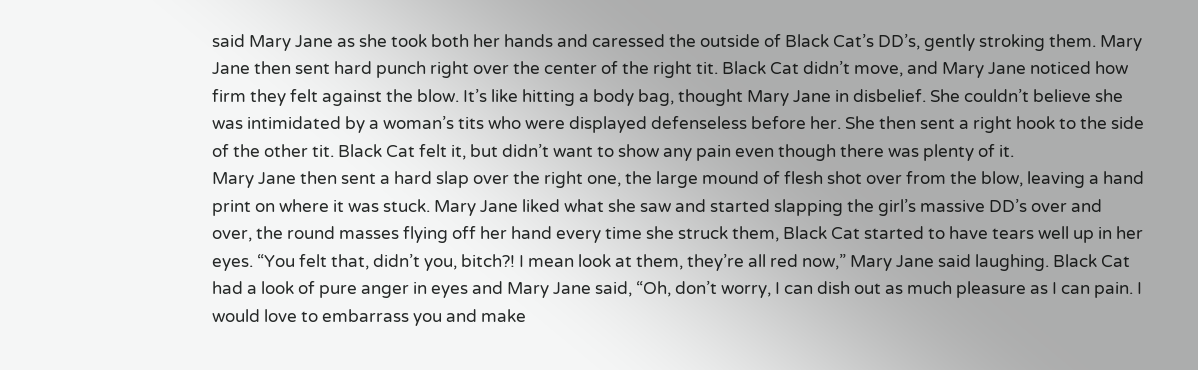said Mary Jane as she took both her hands and caressed the outside of Black Cat’s DD’s, gently stroking them. Mary Jane then sent hard punch right over the center of the right tit. Black Cat didn’t move, and Mary Jane noticed how firm they felt against the blow. It’s like hitting a body bag, thought Mary Jane in disbelief. She couldn’t believe she was intimidated by a woman’s tits who were displayed defenseless before her. She then sent a right hook to the side of the other tit. Black Cat felt it, but didn’t want to show any pain even though there was plenty of it.
Mary Jane then sent a hard slap over the right one, the large mound of flesh shot over from the blow, leaving a hand print on where it was stuck. Mary Jane liked what she saw and started slapping the girl’s massive DD’s over and over, the round masses flying off her hand every time she struck them, Black Cat started to have tears well up in her eyes. “You felt that, didn’t you, bitch?! I mean look at them, they’re all red now,” Mary Jane said laughing. Black Cat had a look of pure anger in eyes and Mary Jane said, “Oh, don’t worry, I can dish out as much pleasure as I can pain. I would love to embarrass you and make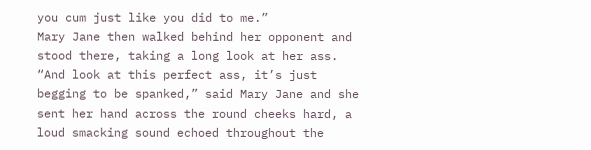you cum just like you did to me.”
Mary Jane then walked behind her opponent and stood there, taking a long look at her ass. “And look at this perfect ass, it’s just begging to be spanked,” said Mary Jane and she sent her hand across the round cheeks hard, a loud smacking sound echoed throughout the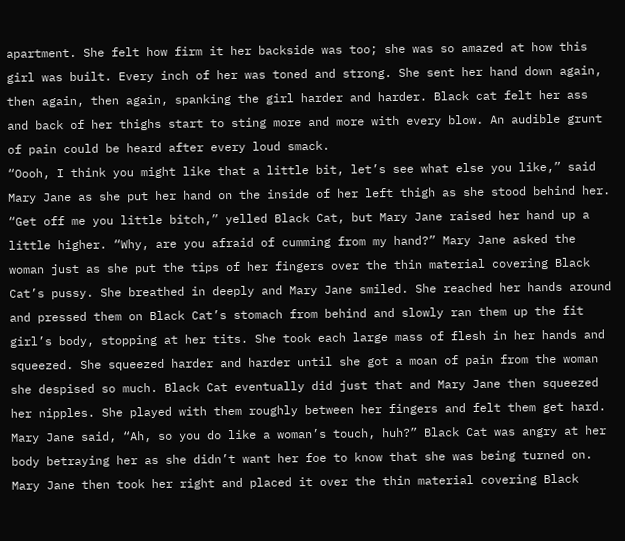apartment. She felt how firm it her backside was too; she was so amazed at how this girl was built. Every inch of her was toned and strong. She sent her hand down again, then again, then again, spanking the girl harder and harder. Black cat felt her ass and back of her thighs start to sting more and more with every blow. An audible grunt of pain could be heard after every loud smack.
“Oooh, I think you might like that a little bit, let’s see what else you like,” said Mary Jane as she put her hand on the inside of her left thigh as she stood behind her. “Get off me you little bitch,” yelled Black Cat, but Mary Jane raised her hand up a little higher. “Why, are you afraid of cumming from my hand?” Mary Jane asked the woman just as she put the tips of her fingers over the thin material covering Black Cat’s pussy. She breathed in deeply and Mary Jane smiled. She reached her hands around and pressed them on Black Cat’s stomach from behind and slowly ran them up the fit girl’s body, stopping at her tits. She took each large mass of flesh in her hands and squeezed. She squeezed harder and harder until she got a moan of pain from the woman she despised so much. Black Cat eventually did just that and Mary Jane then squeezed her nipples. She played with them roughly between her fingers and felt them get hard. Mary Jane said, “Ah, so you do like a woman’s touch, huh?” Black Cat was angry at her body betraying her as she didn’t want her foe to know that she was being turned on. Mary Jane then took her right and placed it over the thin material covering Black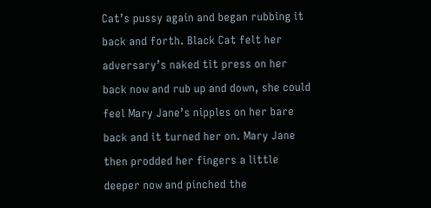Cat’s pussy again and began rubbing it back and forth. Black Cat felt her adversary’s naked tit press on her back now and rub up and down, she could feel Mary Jane’s nipples on her bare back and it turned her on. Mary Jane then prodded her fingers a little deeper now and pinched the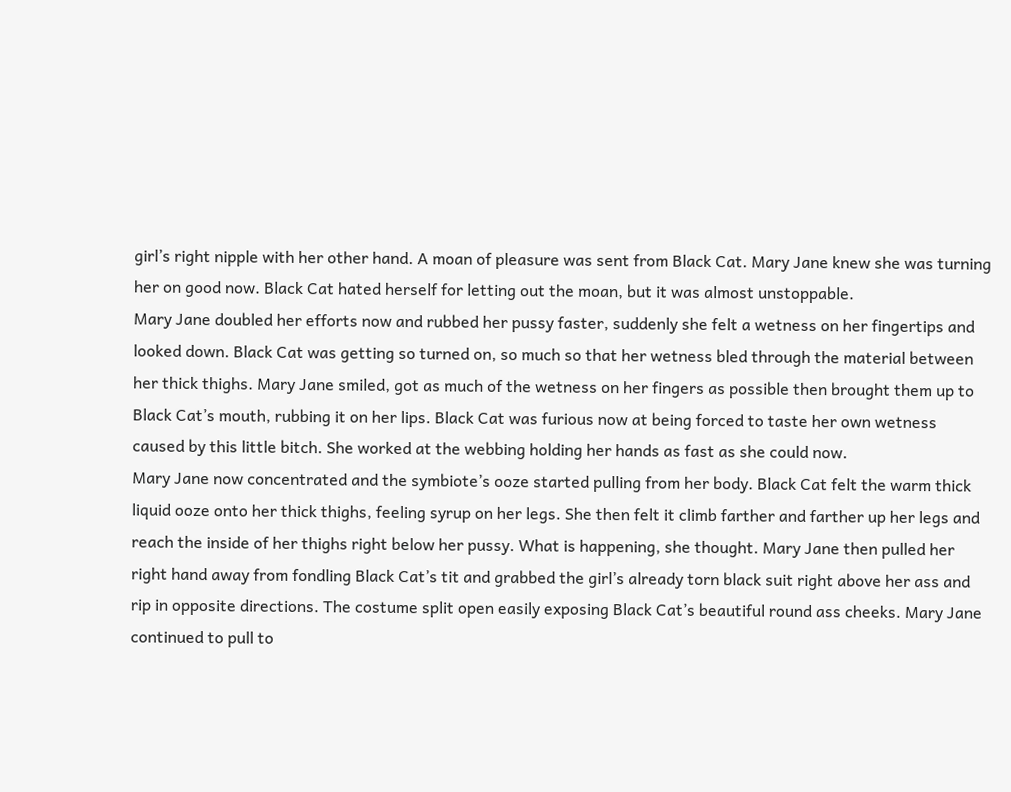girl’s right nipple with her other hand. A moan of pleasure was sent from Black Cat. Mary Jane knew she was turning her on good now. Black Cat hated herself for letting out the moan, but it was almost unstoppable.
Mary Jane doubled her efforts now and rubbed her pussy faster, suddenly she felt a wetness on her fingertips and looked down. Black Cat was getting so turned on, so much so that her wetness bled through the material between her thick thighs. Mary Jane smiled, got as much of the wetness on her fingers as possible then brought them up to Black Cat’s mouth, rubbing it on her lips. Black Cat was furious now at being forced to taste her own wetness caused by this little bitch. She worked at the webbing holding her hands as fast as she could now.
Mary Jane now concentrated and the symbiote’s ooze started pulling from her body. Black Cat felt the warm thick liquid ooze onto her thick thighs, feeling syrup on her legs. She then felt it climb farther and farther up her legs and reach the inside of her thighs right below her pussy. What is happening, she thought. Mary Jane then pulled her right hand away from fondling Black Cat’s tit and grabbed the girl’s already torn black suit right above her ass and rip in opposite directions. The costume split open easily exposing Black Cat’s beautiful round ass cheeks. Mary Jane continued to pull to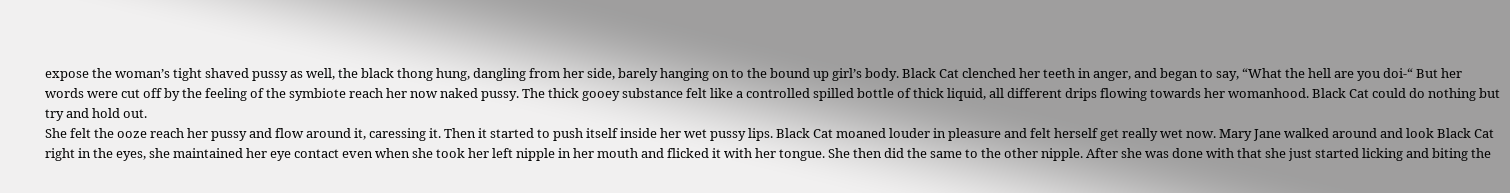expose the woman’s tight shaved pussy as well, the black thong hung, dangling from her side, barely hanging on to the bound up girl’s body. Black Cat clenched her teeth in anger, and began to say, “What the hell are you doi-“ But her words were cut off by the feeling of the symbiote reach her now naked pussy. The thick gooey substance felt like a controlled spilled bottle of thick liquid, all different drips flowing towards her womanhood. Black Cat could do nothing but try and hold out.
She felt the ooze reach her pussy and flow around it, caressing it. Then it started to push itself inside her wet pussy lips. Black Cat moaned louder in pleasure and felt herself get really wet now. Mary Jane walked around and look Black Cat right in the eyes, she maintained her eye contact even when she took her left nipple in her mouth and flicked it with her tongue. She then did the same to the other nipple. After she was done with that she just started licking and biting the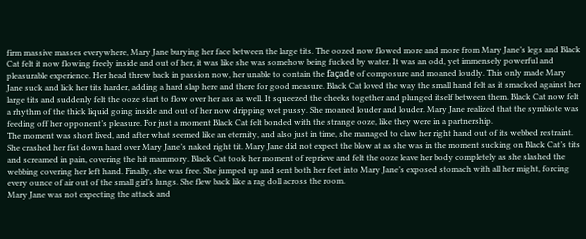firm massive masses everywhere, Mary Jane burying her face between the large tits. The oozed now flowed more and more from Mary Jane’s legs and Black Cat felt it now flowing freely inside and out of her, it was like she was somehow being fucked by water. It was an odd, yet immensely powerful and pleasurable experience. Her head threw back in passion now, her unable to contain the façade of composure and moaned loudly. This only made Mary Jane suck and lick her tits harder, adding a hard slap here and there for good measure. Black Cat loved the way the small hand felt as it smacked against her large tits and suddenly felt the ooze start to flow over her ass as well. It squeezed the cheeks together and plunged itself between them. Black Cat now felt a rhythm of the thick liquid going inside and out of her now dripping wet pussy. She moaned louder and louder. Mary Jane realized that the symbiote was feeding off her opponent’s pleasure. For just a moment Black Cat felt bonded with the strange ooze, like they were in a partnership.
The moment was short lived, and after what seemed like an eternity, and also just in time, she managed to claw her right hand out of its webbed restraint. She crashed her fist down hard over Mary Jane’s naked right tit. Mary Jane did not expect the blow at as she was in the moment sucking on Black Cat’s tits and screamed in pain, covering the hit mammory. Black Cat took her moment of reprieve and felt the ooze leave her body completely as she slashed the webbing covering her left hand. Finally, she was free. She jumped up and sent both her feet into Mary Jane’s exposed stomach with all her might, forcing every ounce of air out of the small girl’s lungs. She flew back like a rag doll across the room.
Mary Jane was not expecting the attack and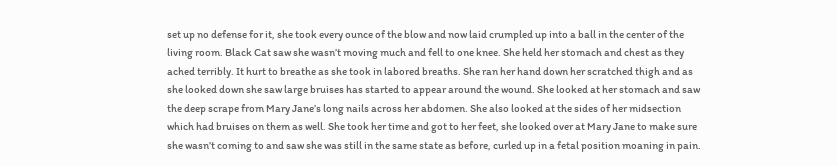set up no defense for it, she took every ounce of the blow and now laid crumpled up into a ball in the center of the living room. Black Cat saw she wasn’t moving much and fell to one knee. She held her stomach and chest as they ached terribly. It hurt to breathe as she took in labored breaths. She ran her hand down her scratched thigh and as she looked down she saw large bruises has started to appear around the wound. She looked at her stomach and saw the deep scrape from Mary Jane’s long nails across her abdomen. She also looked at the sides of her midsection which had bruises on them as well. She took her time and got to her feet, she looked over at Mary Jane to make sure she wasn’t coming to and saw she was still in the same state as before, curled up in a fetal position moaning in pain.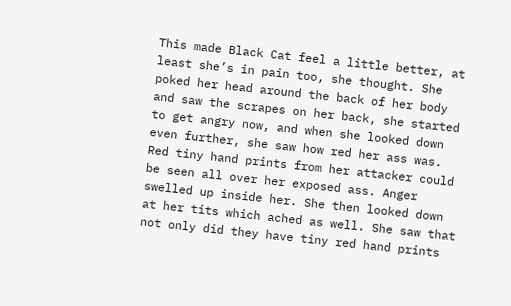This made Black Cat feel a little better, at least she’s in pain too, she thought. She poked her head around the back of her body and saw the scrapes on her back, she started to get angry now, and when she looked down even further, she saw how red her ass was. Red tiny hand prints from her attacker could be seen all over her exposed ass. Anger swelled up inside her. She then looked down at her tits which ached as well. She saw that not only did they have tiny red hand prints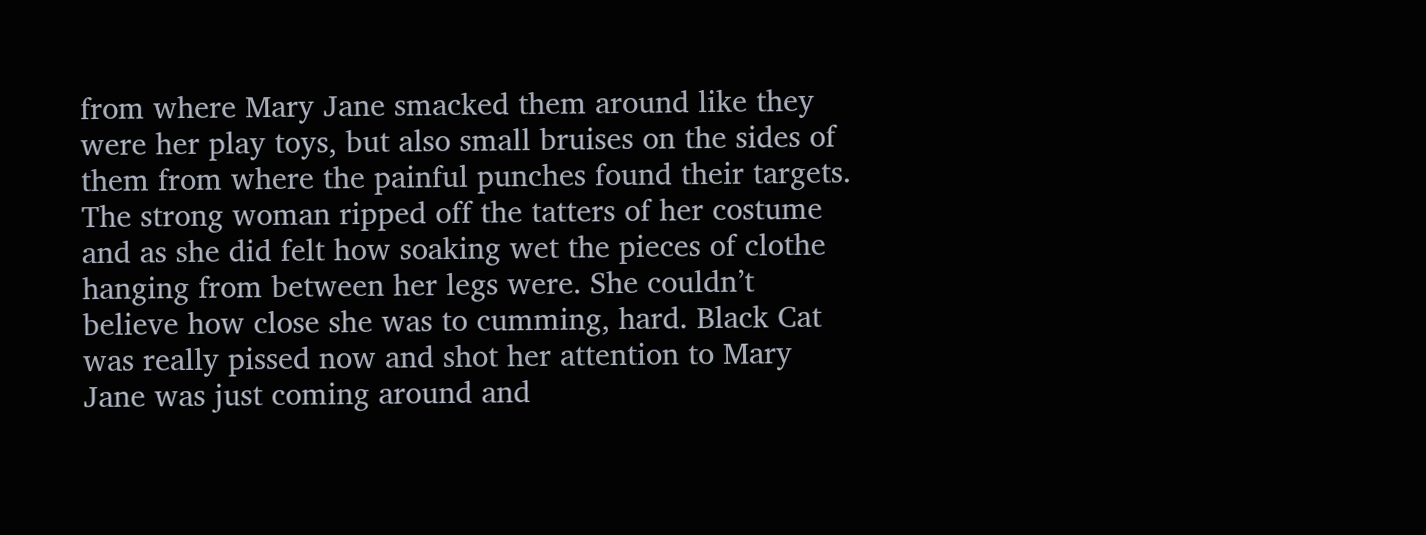from where Mary Jane smacked them around like they were her play toys, but also small bruises on the sides of them from where the painful punches found their targets. The strong woman ripped off the tatters of her costume and as she did felt how soaking wet the pieces of clothe hanging from between her legs were. She couldn’t believe how close she was to cumming, hard. Black Cat was really pissed now and shot her attention to Mary Jane was just coming around and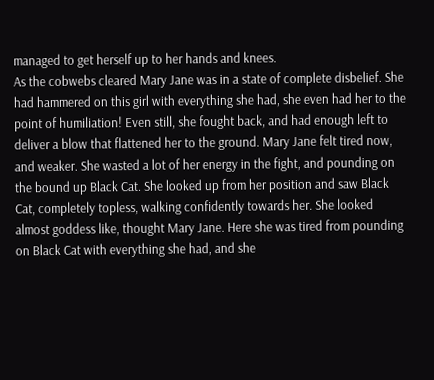managed to get herself up to her hands and knees.
As the cobwebs cleared Mary Jane was in a state of complete disbelief. She had hammered on this girl with everything she had, she even had her to the point of humiliation! Even still, she fought back, and had enough left to deliver a blow that flattened her to the ground. Mary Jane felt tired now, and weaker. She wasted a lot of her energy in the fight, and pounding on the bound up Black Cat. She looked up from her position and saw Black Cat, completely topless, walking confidently towards her. She looked almost goddess like, thought Mary Jane. Here she was tired from pounding on Black Cat with everything she had, and she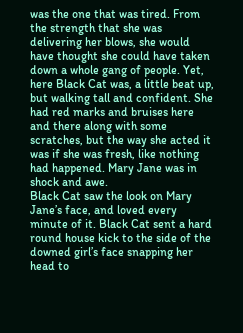was the one that was tired. From the strength that she was delivering her blows, she would have thought she could have taken down a whole gang of people. Yet, here Black Cat was, a little beat up, but walking tall and confident. She had red marks and bruises here and there along with some scratches, but the way she acted it was if she was fresh, like nothing had happened. Mary Jane was in shock and awe.
Black Cat saw the look on Mary Jane’s face, and loved every minute of it. Black Cat sent a hard round house kick to the side of the downed girl’s face snapping her head to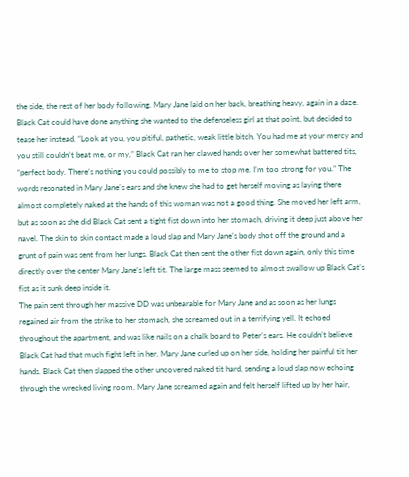the side, the rest of her body following. Mary Jane laid on her back, breathing heavy, again in a daze. Black Cat could have done anything she wanted to the defenseless girl at that point, but decided to tease her instead. “Look at you, you pitiful, pathetic, weak little bitch. You had me at your mercy and you still couldn’t beat me, or my,” Black Cat ran her clawed hands over her somewhat battered tits, “perfect body. There’s nothing you could possibly to me to stop me. I’m too strong for you.” The words resonated in Mary Jane’s ears and she knew she had to get herself moving as laying there almost completely naked at the hands of this woman was not a good thing. She moved her left arm, but as soon as she did Black Cat sent a tight fist down into her stomach, driving it deep just above her navel. The skin to skin contact made a loud slap and Mary Jane’s body shot off the ground and a grunt of pain was sent from her lungs. Black Cat then sent the other fist down again, only this time directly over the center Mary Jane’s left tit. The large mass seemed to almost swallow up Black Cat’s fist as it sunk deep inside it.
The pain sent through her massive DD was unbearable for Mary Jane and as soon as her lungs regained air from the strike to her stomach, she screamed out in a terrifying yell. It echoed throughout the apartment, and was like nails on a chalk board to Peter’s ears. He couldn’t believe Black Cat had that much fight left in her. Mary Jane curled up on her side, holding her painful tit her hands. Black Cat then slapped the other uncovered naked tit hard, sending a loud slap now echoing through the wrecked living room. Mary Jane screamed again and felt herself lifted up by her hair,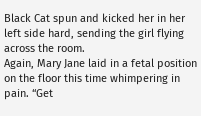Black Cat spun and kicked her in her left side hard, sending the girl flying across the room.
Again, Mary Jane laid in a fetal position on the floor this time whimpering in pain. “Get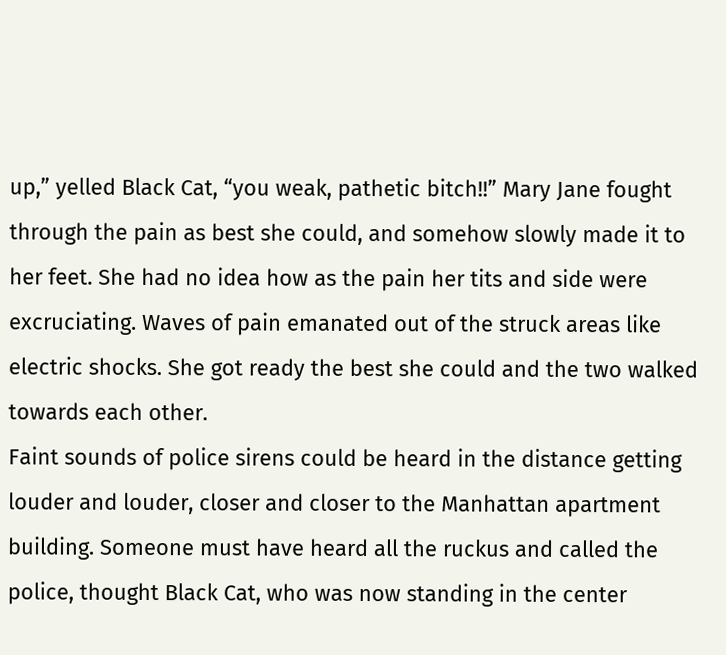up,” yelled Black Cat, “you weak, pathetic bitch!!” Mary Jane fought through the pain as best she could, and somehow slowly made it to her feet. She had no idea how as the pain her tits and side were excruciating. Waves of pain emanated out of the struck areas like electric shocks. She got ready the best she could and the two walked towards each other.
Faint sounds of police sirens could be heard in the distance getting louder and louder, closer and closer to the Manhattan apartment building. Someone must have heard all the ruckus and called the police, thought Black Cat, who was now standing in the center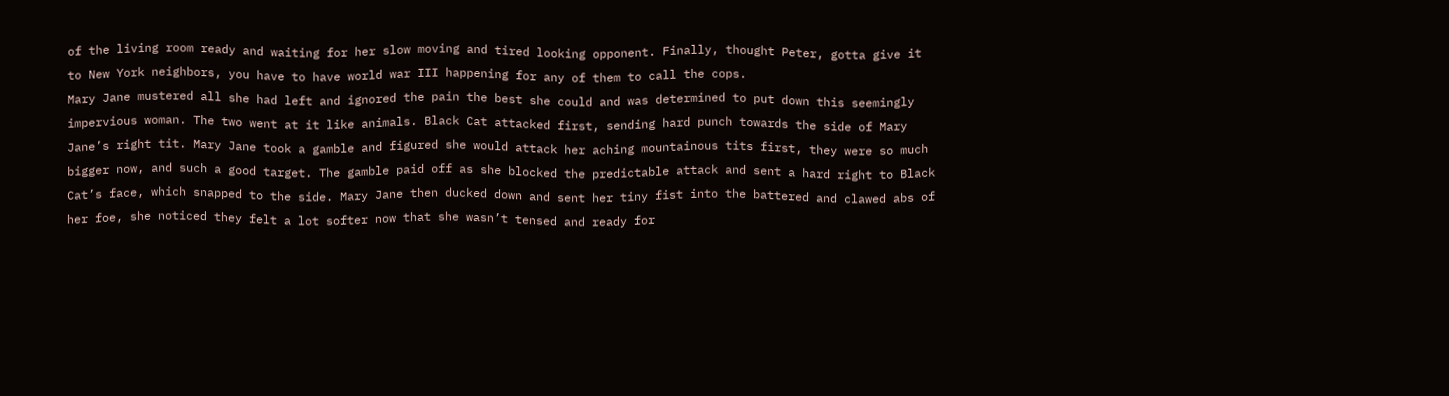of the living room ready and waiting for her slow moving and tired looking opponent. Finally, thought Peter, gotta give it to New York neighbors, you have to have world war III happening for any of them to call the cops.
Mary Jane mustered all she had left and ignored the pain the best she could and was determined to put down this seemingly impervious woman. The two went at it like animals. Black Cat attacked first, sending hard punch towards the side of Mary Jane’s right tit. Mary Jane took a gamble and figured she would attack her aching mountainous tits first, they were so much bigger now, and such a good target. The gamble paid off as she blocked the predictable attack and sent a hard right to Black Cat’s face, which snapped to the side. Mary Jane then ducked down and sent her tiny fist into the battered and clawed abs of her foe, she noticed they felt a lot softer now that she wasn’t tensed and ready for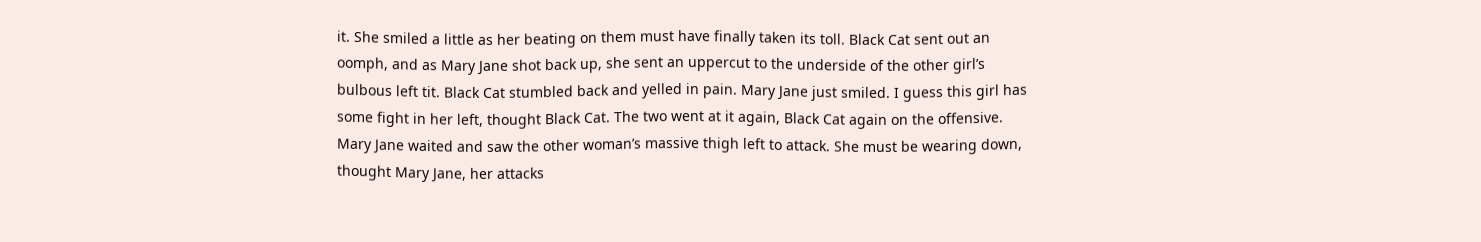it. She smiled a little as her beating on them must have finally taken its toll. Black Cat sent out an oomph, and as Mary Jane shot back up, she sent an uppercut to the underside of the other girl’s bulbous left tit. Black Cat stumbled back and yelled in pain. Mary Jane just smiled. I guess this girl has some fight in her left, thought Black Cat. The two went at it again, Black Cat again on the offensive. Mary Jane waited and saw the other woman’s massive thigh left to attack. She must be wearing down, thought Mary Jane, her attacks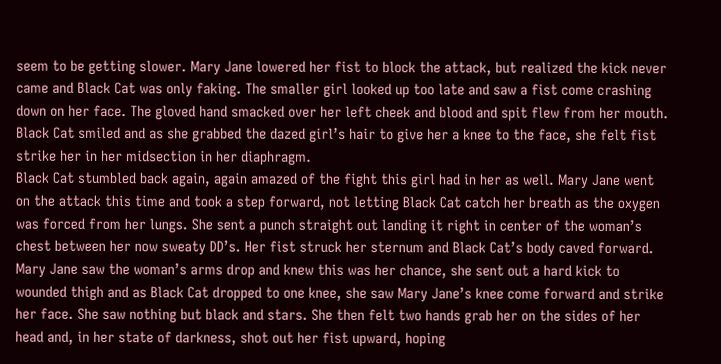seem to be getting slower. Mary Jane lowered her fist to block the attack, but realized the kick never came and Black Cat was only faking. The smaller girl looked up too late and saw a fist come crashing down on her face. The gloved hand smacked over her left cheek and blood and spit flew from her mouth. Black Cat smiled and as she grabbed the dazed girl’s hair to give her a knee to the face, she felt fist strike her in her midsection in her diaphragm.
Black Cat stumbled back again, again amazed of the fight this girl had in her as well. Mary Jane went on the attack this time and took a step forward, not letting Black Cat catch her breath as the oxygen was forced from her lungs. She sent a punch straight out landing it right in center of the woman’s chest between her now sweaty DD’s. Her fist struck her sternum and Black Cat’s body caved forward. Mary Jane saw the woman’s arms drop and knew this was her chance, she sent out a hard kick to wounded thigh and as Black Cat dropped to one knee, she saw Mary Jane’s knee come forward and strike her face. She saw nothing but black and stars. She then felt two hands grab her on the sides of her head and, in her state of darkness, shot out her fist upward, hoping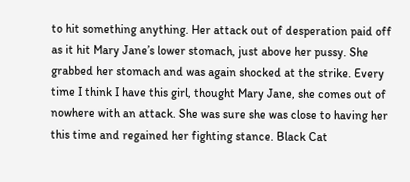to hit something anything. Her attack out of desperation paid off as it hit Mary Jane’s lower stomach, just above her pussy. She grabbed her stomach and was again shocked at the strike. Every time I think I have this girl, thought Mary Jane, she comes out of nowhere with an attack. She was sure she was close to having her this time and regained her fighting stance. Black Cat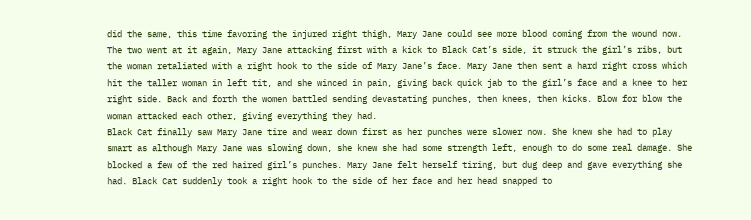did the same, this time favoring the injured right thigh, Mary Jane could see more blood coming from the wound now.
The two went at it again, Mary Jane attacking first with a kick to Black Cat’s side, it struck the girl’s ribs, but the woman retaliated with a right hook to the side of Mary Jane’s face. Mary Jane then sent a hard right cross which hit the taller woman in left tit, and she winced in pain, giving back quick jab to the girl’s face and a knee to her right side. Back and forth the women battled sending devastating punches, then knees, then kicks. Blow for blow the woman attacked each other, giving everything they had.
Black Cat finally saw Mary Jane tire and wear down first as her punches were slower now. She knew she had to play smart as although Mary Jane was slowing down, she knew she had some strength left, enough to do some real damage. She blocked a few of the red haired girl’s punches. Mary Jane felt herself tiring, but dug deep and gave everything she had. Black Cat suddenly took a right hook to the side of her face and her head snapped to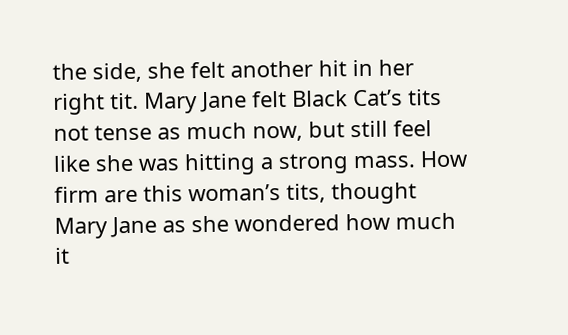the side, she felt another hit in her right tit. Mary Jane felt Black Cat’s tits not tense as much now, but still feel like she was hitting a strong mass. How firm are this woman’s tits, thought Mary Jane as she wondered how much it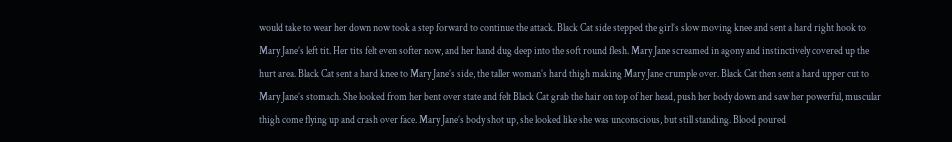would take to wear her down now took a step forward to continue the attack. Black Cat side stepped the girl’s slow moving knee and sent a hard right hook to Mary Jane’s left tit. Her tits felt even softer now, and her hand dug deep into the soft round flesh. Mary Jane screamed in agony and instinctively covered up the hurt area. Black Cat sent a hard knee to Mary Jane’s side, the taller woman’s hard thigh making Mary Jane crumple over. Black Cat then sent a hard upper cut to Mary Jane’s stomach. She looked from her bent over state and felt Black Cat grab the hair on top of her head, push her body down and saw her powerful, muscular thigh come flying up and crash over face. Mary Jane’s body shot up, she looked like she was unconscious, but still standing. Blood poured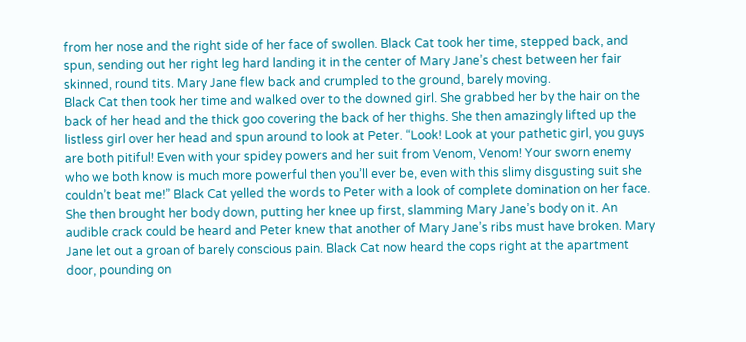from her nose and the right side of her face of swollen. Black Cat took her time, stepped back, and spun, sending out her right leg hard landing it in the center of Mary Jane’s chest between her fair skinned, round tits. Mary Jane flew back and crumpled to the ground, barely moving.
Black Cat then took her time and walked over to the downed girl. She grabbed her by the hair on the back of her head and the thick goo covering the back of her thighs. She then amazingly lifted up the listless girl over her head and spun around to look at Peter. “Look! Look at your pathetic girl, you guys are both pitiful! Even with your spidey powers and her suit from Venom, Venom! Your sworn enemy who we both know is much more powerful then you’ll ever be, even with this slimy disgusting suit she couldn’t beat me!” Black Cat yelled the words to Peter with a look of complete domination on her face. She then brought her body down, putting her knee up first, slamming Mary Jane’s body on it. An audible crack could be heard and Peter knew that another of Mary Jane’s ribs must have broken. Mary Jane let out a groan of barely conscious pain. Black Cat now heard the cops right at the apartment door, pounding on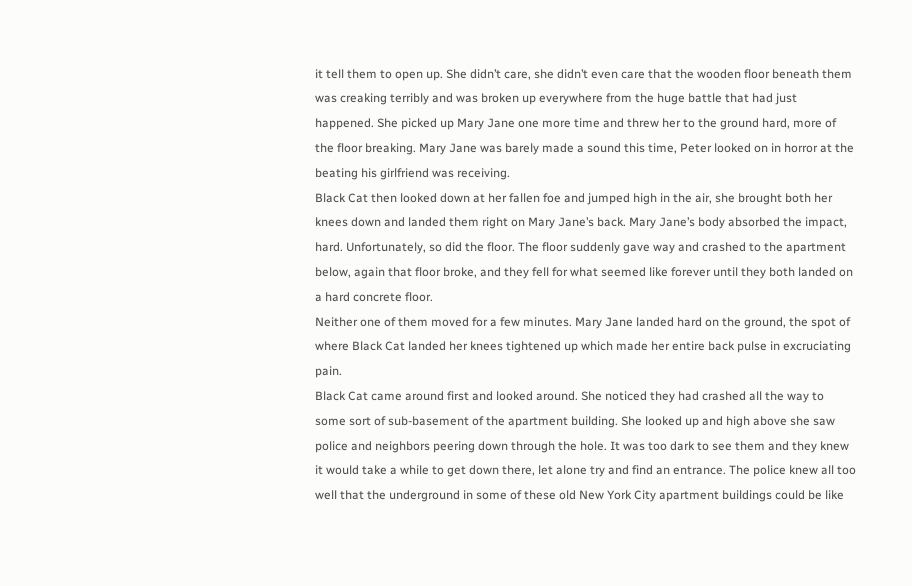it tell them to open up. She didn’t care, she didn’t even care that the wooden floor beneath them was creaking terribly and was broken up everywhere from the huge battle that had just happened. She picked up Mary Jane one more time and threw her to the ground hard, more of the floor breaking. Mary Jane was barely made a sound this time, Peter looked on in horror at the beating his girlfriend was receiving.
Black Cat then looked down at her fallen foe and jumped high in the air, she brought both her knees down and landed them right on Mary Jane’s back. Mary Jane’s body absorbed the impact, hard. Unfortunately, so did the floor. The floor suddenly gave way and crashed to the apartment below, again that floor broke, and they fell for what seemed like forever until they both landed on a hard concrete floor.
Neither one of them moved for a few minutes. Mary Jane landed hard on the ground, the spot of where Black Cat landed her knees tightened up which made her entire back pulse in excruciating pain.
Black Cat came around first and looked around. She noticed they had crashed all the way to some sort of sub-basement of the apartment building. She looked up and high above she saw police and neighbors peering down through the hole. It was too dark to see them and they knew it would take a while to get down there, let alone try and find an entrance. The police knew all too well that the underground in some of these old New York City apartment buildings could be like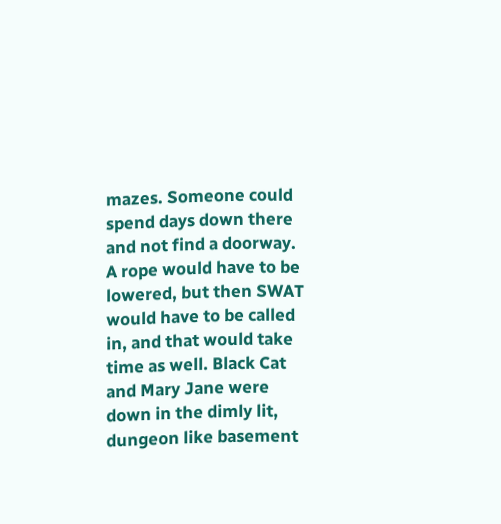mazes. Someone could spend days down there and not find a doorway. A rope would have to be lowered, but then SWAT would have to be called in, and that would take time as well. Black Cat and Mary Jane were down in the dimly lit, dungeon like basement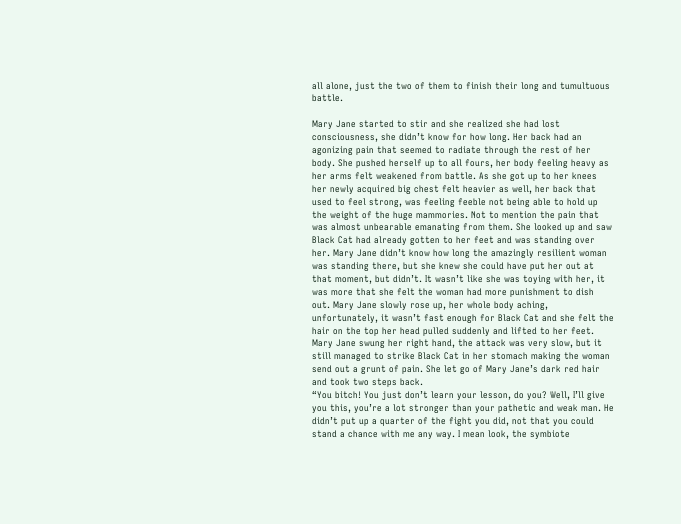all alone, just the two of them to finish their long and tumultuous battle.

Mary Jane started to stir and she realized she had lost consciousness, she didn’t know for how long. Her back had an agonizing pain that seemed to radiate through the rest of her body. She pushed herself up to all fours, her body feeling heavy as her arms felt weakened from battle. As she got up to her knees her newly acquired big chest felt heavier as well, her back that used to feel strong, was feeling feeble not being able to hold up the weight of the huge mammories. Not to mention the pain that was almost unbearable emanating from them. She looked up and saw Black Cat had already gotten to her feet and was standing over her. Mary Jane didn’t know how long the amazingly resilient woman was standing there, but she knew she could have put her out at that moment, but didn’t. It wasn’t like she was toying with her, it was more that she felt the woman had more punishment to dish out. Mary Jane slowly rose up, her whole body aching, unfortunately, it wasn’t fast enough for Black Cat and she felt the hair on the top her head pulled suddenly and lifted to her feet. Mary Jane swung her right hand, the attack was very slow, but it still managed to strike Black Cat in her stomach making the woman send out a grunt of pain. She let go of Mary Jane’s dark red hair and took two steps back.
“You bitch! You just don’t learn your lesson, do you? Well, I’ll give you this, you’re a lot stronger than your pathetic and weak man. He didn’t put up a quarter of the fight you did, not that you could stand a chance with me any way. I mean look, the symbiote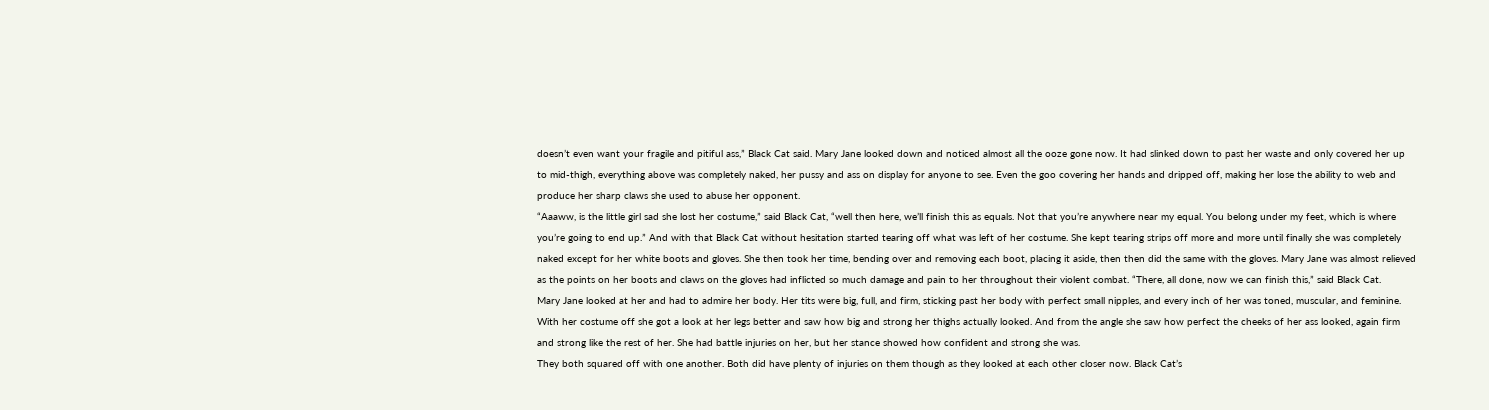doesn’t even want your fragile and pitiful ass,” Black Cat said. Mary Jane looked down and noticed almost all the ooze gone now. It had slinked down to past her waste and only covered her up to mid-thigh, everything above was completely naked, her pussy and ass on display for anyone to see. Even the goo covering her hands and dripped off, making her lose the ability to web and produce her sharp claws she used to abuse her opponent.
“Aaaww, is the little girl sad she lost her costume,” said Black Cat, “well then here, we’ll finish this as equals. Not that you’re anywhere near my equal. You belong under my feet, which is where you’re going to end up.” And with that Black Cat without hesitation started tearing off what was left of her costume. She kept tearing strips off more and more until finally she was completely naked except for her white boots and gloves. She then took her time, bending over and removing each boot, placing it aside, then then did the same with the gloves. Mary Jane was almost relieved as the points on her boots and claws on the gloves had inflicted so much damage and pain to her throughout their violent combat. “There, all done, now we can finish this,” said Black Cat.
Mary Jane looked at her and had to admire her body. Her tits were big, full, and firm, sticking past her body with perfect small nipples, and every inch of her was toned, muscular, and feminine. With her costume off she got a look at her legs better and saw how big and strong her thighs actually looked. And from the angle she saw how perfect the cheeks of her ass looked, again firm and strong like the rest of her. She had battle injuries on her, but her stance showed how confident and strong she was.
They both squared off with one another. Both did have plenty of injuries on them though as they looked at each other closer now. Black Cat’s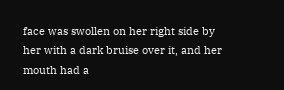face was swollen on her right side by her with a dark bruise over it, and her mouth had a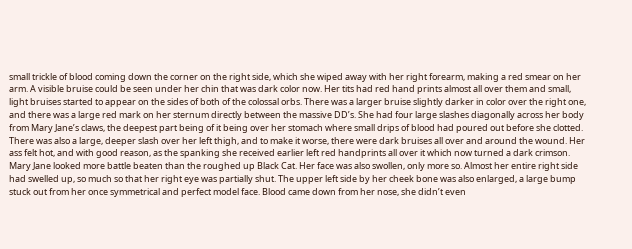small trickle of blood coming down the corner on the right side, which she wiped away with her right forearm, making a red smear on her arm. A visible bruise could be seen under her chin that was dark color now. Her tits had red hand prints almost all over them and small, light bruises started to appear on the sides of both of the colossal orbs. There was a larger bruise slightly darker in color over the right one, and there was a large red mark on her sternum directly between the massive DD’s. She had four large slashes diagonally across her body from Mary Jane’s claws, the deepest part being of it being over her stomach where small drips of blood had poured out before she clotted. There was also a large, deeper slash over her left thigh, and to make it worse, there were dark bruises all over and around the wound. Her ass felt hot, and with good reason, as the spanking she received earlier left red handprints all over it which now turned a dark crimson. Mary Jane looked more battle beaten than the roughed up Black Cat. Her face was also swollen, only more so. Almost her entire right side had swelled up, so much so that her right eye was partially shut. The upper left side by her cheek bone was also enlarged, a large bump stuck out from her once symmetrical and perfect model face. Blood came down from her nose, she didn’t even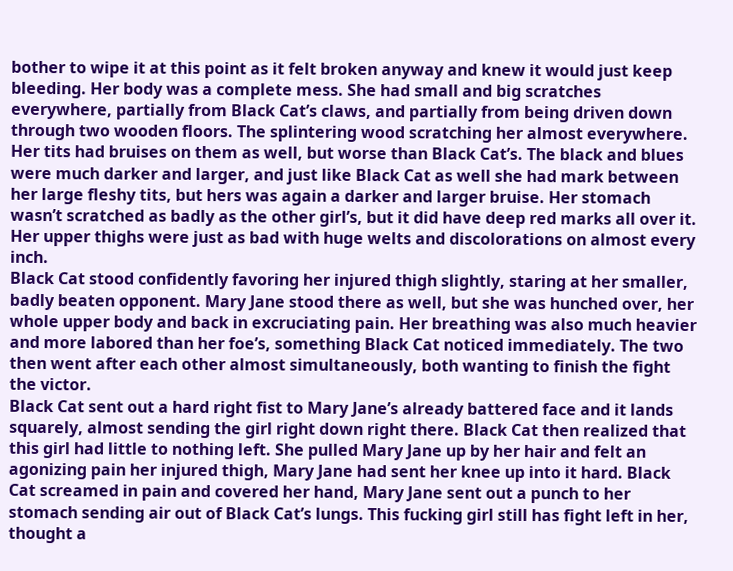bother to wipe it at this point as it felt broken anyway and knew it would just keep bleeding. Her body was a complete mess. She had small and big scratches everywhere, partially from Black Cat’s claws, and partially from being driven down through two wooden floors. The splintering wood scratching her almost everywhere. Her tits had bruises on them as well, but worse than Black Cat’s. The black and blues were much darker and larger, and just like Black Cat as well she had mark between her large fleshy tits, but hers was again a darker and larger bruise. Her stomach wasn’t scratched as badly as the other girl’s, but it did have deep red marks all over it. Her upper thighs were just as bad with huge welts and discolorations on almost every inch.
Black Cat stood confidently favoring her injured thigh slightly, staring at her smaller, badly beaten opponent. Mary Jane stood there as well, but she was hunched over, her whole upper body and back in excruciating pain. Her breathing was also much heavier and more labored than her foe’s, something Black Cat noticed immediately. The two then went after each other almost simultaneously, both wanting to finish the fight the victor.
Black Cat sent out a hard right fist to Mary Jane’s already battered face and it lands squarely, almost sending the girl right down right there. Black Cat then realized that this girl had little to nothing left. She pulled Mary Jane up by her hair and felt an agonizing pain her injured thigh, Mary Jane had sent her knee up into it hard. Black Cat screamed in pain and covered her hand, Mary Jane sent out a punch to her stomach sending air out of Black Cat’s lungs. This fucking girl still has fight left in her, thought a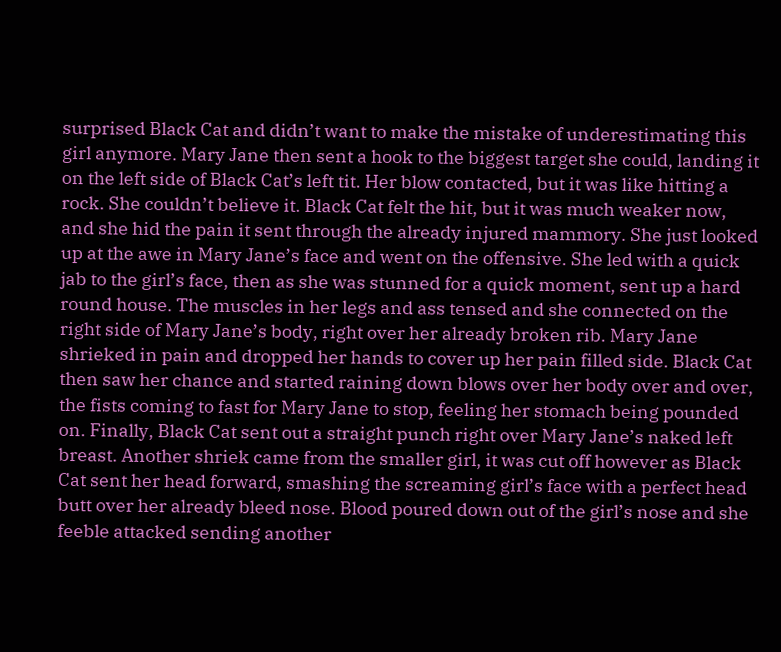surprised Black Cat and didn’t want to make the mistake of underestimating this girl anymore. Mary Jane then sent a hook to the biggest target she could, landing it on the left side of Black Cat’s left tit. Her blow contacted, but it was like hitting a rock. She couldn’t believe it. Black Cat felt the hit, but it was much weaker now, and she hid the pain it sent through the already injured mammory. She just looked up at the awe in Mary Jane’s face and went on the offensive. She led with a quick jab to the girl’s face, then as she was stunned for a quick moment, sent up a hard round house. The muscles in her legs and ass tensed and she connected on the right side of Mary Jane’s body, right over her already broken rib. Mary Jane shrieked in pain and dropped her hands to cover up her pain filled side. Black Cat then saw her chance and started raining down blows over her body over and over, the fists coming to fast for Mary Jane to stop, feeling her stomach being pounded on. Finally, Black Cat sent out a straight punch right over Mary Jane’s naked left breast. Another shriek came from the smaller girl, it was cut off however as Black Cat sent her head forward, smashing the screaming girl’s face with a perfect head butt over her already bleed nose. Blood poured down out of the girl’s nose and she feeble attacked sending another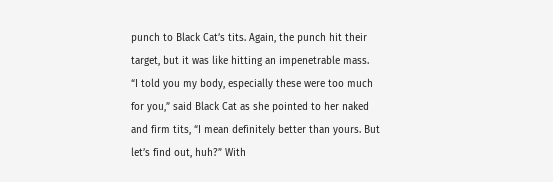punch to Black Cat’s tits. Again, the punch hit their target, but it was like hitting an impenetrable mass.
“I told you my body, especially these were too much for you,” said Black Cat as she pointed to her naked and firm tits, “I mean definitely better than yours. But let’s find out, huh?” With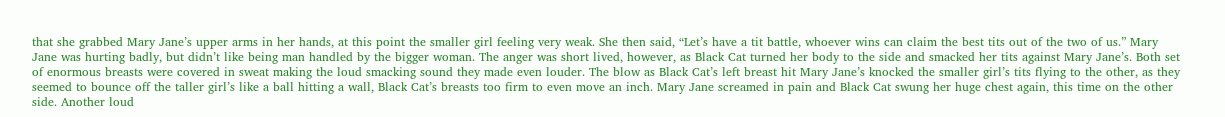that she grabbed Mary Jane’s upper arms in her hands, at this point the smaller girl feeling very weak. She then said, “Let’s have a tit battle, whoever wins can claim the best tits out of the two of us.” Mary Jane was hurting badly, but didn’t like being man handled by the bigger woman. The anger was short lived, however, as Black Cat turned her body to the side and smacked her tits against Mary Jane’s. Both set of enormous breasts were covered in sweat making the loud smacking sound they made even louder. The blow as Black Cat’s left breast hit Mary Jane’s knocked the smaller girl’s tits flying to the other, as they seemed to bounce off the taller girl’s like a ball hitting a wall, Black Cat’s breasts too firm to even move an inch. Mary Jane screamed in pain and Black Cat swung her huge chest again, this time on the other side. Another loud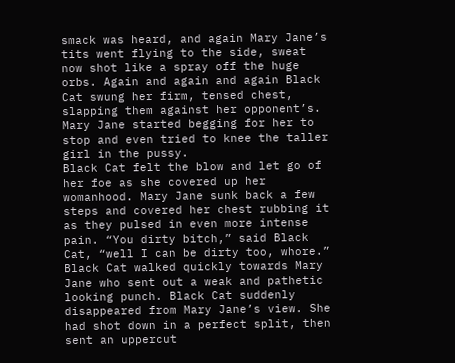smack was heard, and again Mary Jane’s tits went flying to the side, sweat now shot like a spray off the huge orbs. Again and again and again Black Cat swung her firm, tensed chest, slapping them against her opponent’s. Mary Jane started begging for her to stop and even tried to knee the taller girl in the pussy.
Black Cat felt the blow and let go of her foe as she covered up her womanhood. Mary Jane sunk back a few steps and covered her chest rubbing it as they pulsed in even more intense pain. “You dirty bitch,” said Black Cat, “well I can be dirty too, whore.” Black Cat walked quickly towards Mary Jane who sent out a weak and pathetic looking punch. Black Cat suddenly disappeared from Mary Jane’s view. She had shot down in a perfect split, then sent an uppercut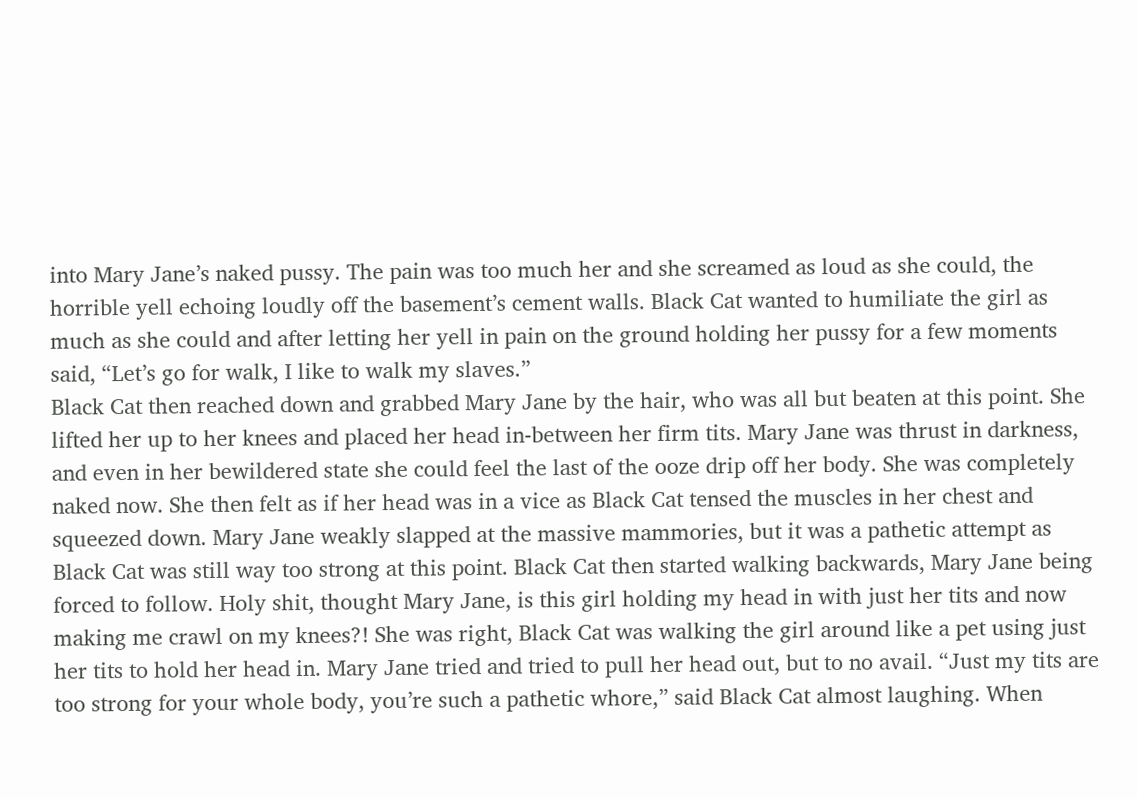into Mary Jane’s naked pussy. The pain was too much her and she screamed as loud as she could, the horrible yell echoing loudly off the basement’s cement walls. Black Cat wanted to humiliate the girl as much as she could and after letting her yell in pain on the ground holding her pussy for a few moments said, “Let’s go for walk, I like to walk my slaves.”
Black Cat then reached down and grabbed Mary Jane by the hair, who was all but beaten at this point. She lifted her up to her knees and placed her head in-between her firm tits. Mary Jane was thrust in darkness, and even in her bewildered state she could feel the last of the ooze drip off her body. She was completely naked now. She then felt as if her head was in a vice as Black Cat tensed the muscles in her chest and squeezed down. Mary Jane weakly slapped at the massive mammories, but it was a pathetic attempt as Black Cat was still way too strong at this point. Black Cat then started walking backwards, Mary Jane being forced to follow. Holy shit, thought Mary Jane, is this girl holding my head in with just her tits and now making me crawl on my knees?! She was right, Black Cat was walking the girl around like a pet using just her tits to hold her head in. Mary Jane tried and tried to pull her head out, but to no avail. “Just my tits are too strong for your whole body, you’re such a pathetic whore,” said Black Cat almost laughing. When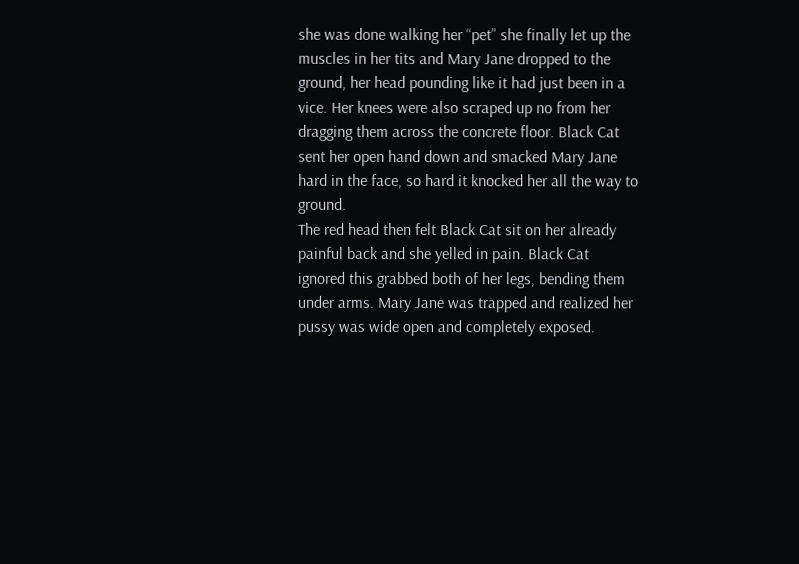she was done walking her “pet” she finally let up the muscles in her tits and Mary Jane dropped to the ground, her head pounding like it had just been in a vice. Her knees were also scraped up no from her dragging them across the concrete floor. Black Cat sent her open hand down and smacked Mary Jane hard in the face, so hard it knocked her all the way to ground.
The red head then felt Black Cat sit on her already painful back and she yelled in pain. Black Cat ignored this grabbed both of her legs, bending them under arms. Mary Jane was trapped and realized her pussy was wide open and completely exposed.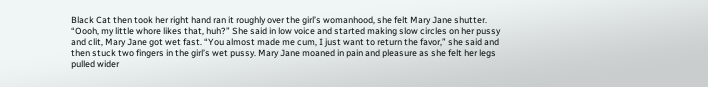Black Cat then took her right hand ran it roughly over the girl’s womanhood, she felt Mary Jane shutter. “Oooh, my little whore likes that, huh?” She said in low voice and started making slow circles on her pussy and clit, Mary Jane got wet fast. “You almost made me cum, I just want to return the favor,” she said and then stuck two fingers in the girl’s wet pussy. Mary Jane moaned in pain and pleasure as she felt her legs pulled wider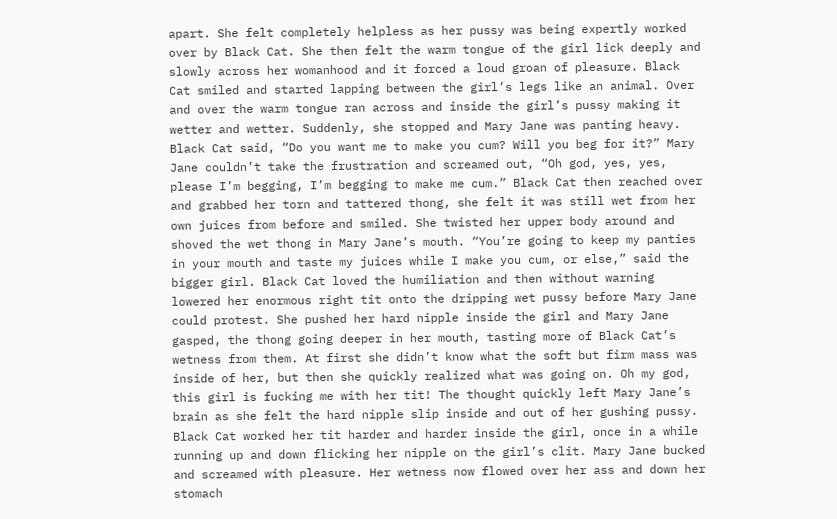apart. She felt completely helpless as her pussy was being expertly worked over by Black Cat. She then felt the warm tongue of the girl lick deeply and slowly across her womanhood and it forced a loud groan of pleasure. Black Cat smiled and started lapping between the girl’s legs like an animal. Over and over the warm tongue ran across and inside the girl’s pussy making it wetter and wetter. Suddenly, she stopped and Mary Jane was panting heavy.
Black Cat said, “Do you want me to make you cum? Will you beg for it?” Mary Jane couldn’t take the frustration and screamed out, “Oh god, yes, yes, please I’m begging, I’m begging to make me cum.” Black Cat then reached over and grabbed her torn and tattered thong, she felt it was still wet from her own juices from before and smiled. She twisted her upper body around and shoved the wet thong in Mary Jane’s mouth. “You’re going to keep my panties in your mouth and taste my juices while I make you cum, or else,” said the bigger girl. Black Cat loved the humiliation and then without warning lowered her enormous right tit onto the dripping wet pussy before Mary Jane could protest. She pushed her hard nipple inside the girl and Mary Jane gasped, the thong going deeper in her mouth, tasting more of Black Cat’s wetness from them. At first she didn’t know what the soft but firm mass was inside of her, but then she quickly realized what was going on. Oh my god, this girl is fucking me with her tit! The thought quickly left Mary Jane’s brain as she felt the hard nipple slip inside and out of her gushing pussy. Black Cat worked her tit harder and harder inside the girl, once in a while running up and down flicking her nipple on the girl’s clit. Mary Jane bucked and screamed with pleasure. Her wetness now flowed over her ass and down her stomach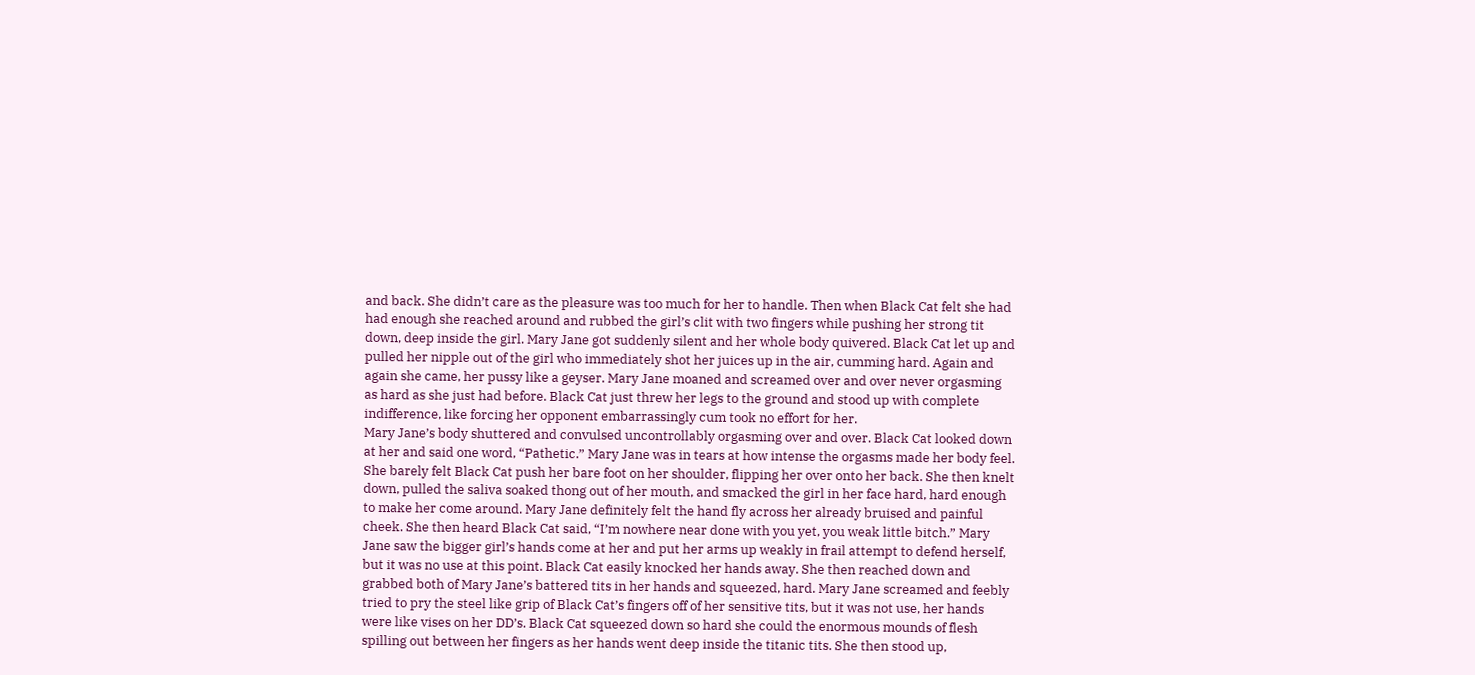and back. She didn’t care as the pleasure was too much for her to handle. Then when Black Cat felt she had had enough she reached around and rubbed the girl’s clit with two fingers while pushing her strong tit down, deep inside the girl. Mary Jane got suddenly silent and her whole body quivered. Black Cat let up and pulled her nipple out of the girl who immediately shot her juices up in the air, cumming hard. Again and again she came, her pussy like a geyser. Mary Jane moaned and screamed over and over never orgasming as hard as she just had before. Black Cat just threw her legs to the ground and stood up with complete indifference, like forcing her opponent embarrassingly cum took no effort for her.
Mary Jane’s body shuttered and convulsed uncontrollably orgasming over and over. Black Cat looked down at her and said one word, “Pathetic.” Mary Jane was in tears at how intense the orgasms made her body feel. She barely felt Black Cat push her bare foot on her shoulder, flipping her over onto her back. She then knelt down, pulled the saliva soaked thong out of her mouth, and smacked the girl in her face hard, hard enough to make her come around. Mary Jane definitely felt the hand fly across her already bruised and painful cheek. She then heard Black Cat said, “I’m nowhere near done with you yet, you weak little bitch.” Mary Jane saw the bigger girl’s hands come at her and put her arms up weakly in frail attempt to defend herself, but it was no use at this point. Black Cat easily knocked her hands away. She then reached down and grabbed both of Mary Jane’s battered tits in her hands and squeezed, hard. Mary Jane screamed and feebly tried to pry the steel like grip of Black Cat’s fingers off of her sensitive tits, but it was not use, her hands were like vises on her DD’s. Black Cat squeezed down so hard she could the enormous mounds of flesh spilling out between her fingers as her hands went deep inside the titanic tits. She then stood up,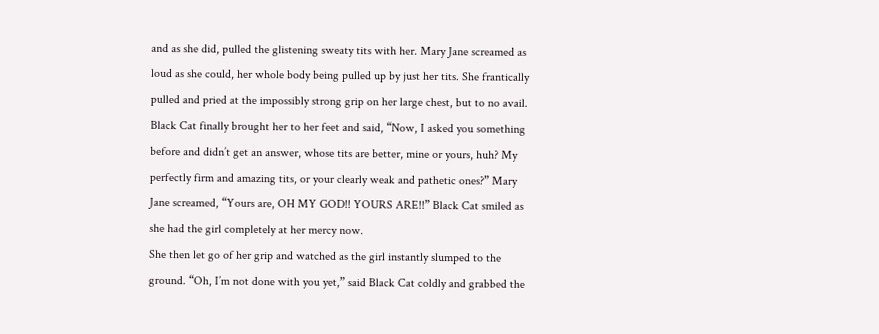and as she did, pulled the glistening sweaty tits with her. Mary Jane screamed as loud as she could, her whole body being pulled up by just her tits. She frantically pulled and pried at the impossibly strong grip on her large chest, but to no avail. Black Cat finally brought her to her feet and said, “Now, I asked you something before and didn’t get an answer, whose tits are better, mine or yours, huh? My perfectly firm and amazing tits, or your clearly weak and pathetic ones?” Mary Jane screamed, “Yours are, OH MY GOD!! YOURS ARE!!” Black Cat smiled as she had the girl completely at her mercy now.
She then let go of her grip and watched as the girl instantly slumped to the ground. “Oh, I’m not done with you yet,” said Black Cat coldly and grabbed the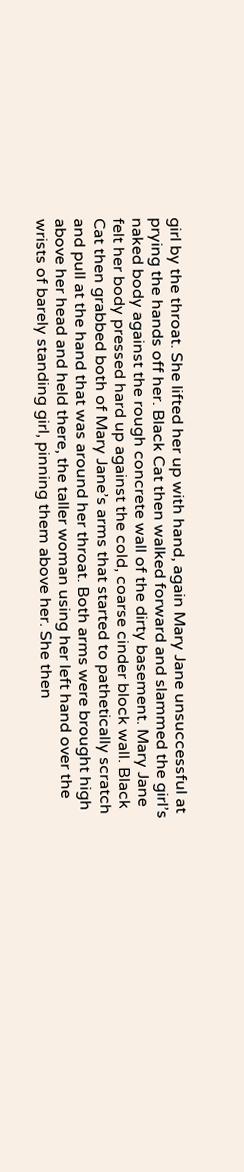girl by the throat. She lifted her up with hand, again Mary Jane unsuccessful at prying the hands off her. Black Cat then walked forward and slammed the girl’s naked body against the rough concrete wall of the dirty basement. Mary Jane felt her body pressed hard up against the cold, coarse cinder block wall. Black Cat then grabbed both of Mary Jane’s arms that started to pathetically scratch and pull at the hand that was around her throat. Both arms were brought high above her head and held there, the taller woman using her left hand over the wrists of barely standing girl, pinning them above her. She then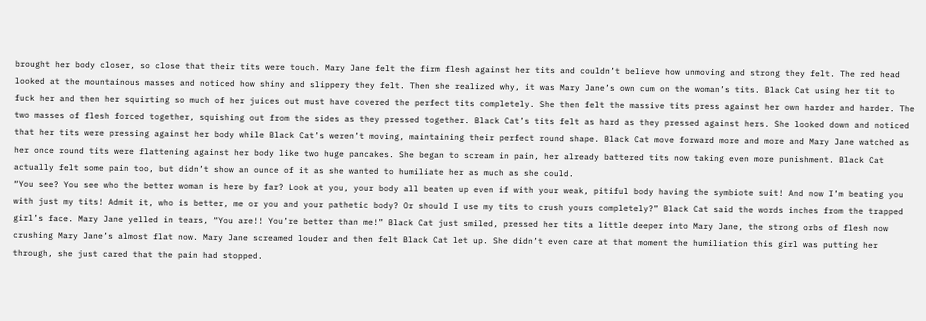brought her body closer, so close that their tits were touch. Mary Jane felt the firm flesh against her tits and couldn’t believe how unmoving and strong they felt. The red head looked at the mountainous masses and noticed how shiny and slippery they felt. Then she realized why, it was Mary Jane’s own cum on the woman’s tits. Black Cat using her tit to fuck her and then her squirting so much of her juices out must have covered the perfect tits completely. She then felt the massive tits press against her own harder and harder. The two masses of flesh forced together, squishing out from the sides as they pressed together. Black Cat’s tits felt as hard as they pressed against hers. She looked down and noticed that her tits were pressing against her body while Black Cat’s weren’t moving, maintaining their perfect round shape. Black Cat move forward more and more and Mary Jane watched as her once round tits were flattening against her body like two huge pancakes. She began to scream in pain, her already battered tits now taking even more punishment. Black Cat actually felt some pain too, but didn’t show an ounce of it as she wanted to humiliate her as much as she could.
“You see? You see who the better woman is here by far? Look at you, your body all beaten up even if with your weak, pitiful body having the symbiote suit! And now I’m beating you with just my tits! Admit it, who is better, me or you and your pathetic body? Or should I use my tits to crush yours completely?” Black Cat said the words inches from the trapped girl’s face. Mary Jane yelled in tears, “You are!! You’re better than me!” Black Cat just smiled, pressed her tits a little deeper into Mary Jane, the strong orbs of flesh now crushing Mary Jane’s almost flat now. Mary Jane screamed louder and then felt Black Cat let up. She didn’t even care at that moment the humiliation this girl was putting her through, she just cared that the pain had stopped.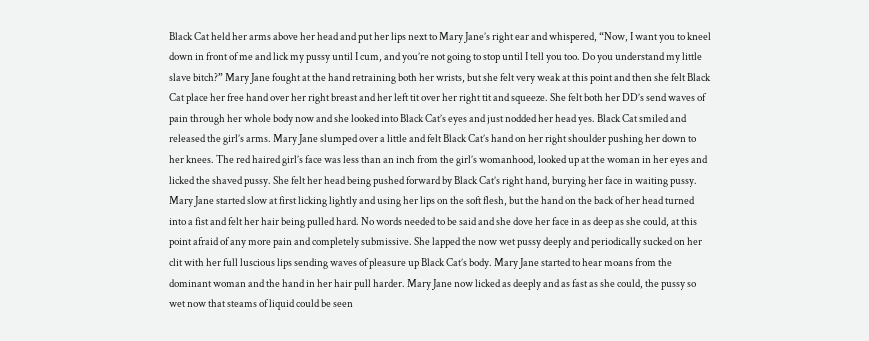Black Cat held her arms above her head and put her lips next to Mary Jane’s right ear and whispered, “Now, I want you to kneel down in front of me and lick my pussy until I cum, and you’re not going to stop until I tell you too. Do you understand my little slave bitch?” Mary Jane fought at the hand retraining both her wrists, but she felt very weak at this point and then she felt Black Cat place her free hand over her right breast and her left tit over her right tit and squeeze. She felt both her DD’s send waves of pain through her whole body now and she looked into Black Cat’s eyes and just nodded her head yes. Black Cat smiled and released the girl’s arms. Mary Jane slumped over a little and felt Black Cat’s hand on her right shoulder pushing her down to her knees. The red haired girl’s face was less than an inch from the girl’s womanhood, looked up at the woman in her eyes and licked the shaved pussy. She felt her head being pushed forward by Black Cat’s right hand, burying her face in waiting pussy. Mary Jane started slow at first licking lightly and using her lips on the soft flesh, but the hand on the back of her head turned into a fist and felt her hair being pulled hard. No words needed to be said and she dove her face in as deep as she could, at this point afraid of any more pain and completely submissive. She lapped the now wet pussy deeply and periodically sucked on her clit with her full luscious lips sending waves of pleasure up Black Cat’s body. Mary Jane started to hear moans from the dominant woman and the hand in her hair pull harder. Mary Jane now licked as deeply and as fast as she could, the pussy so wet now that steams of liquid could be seen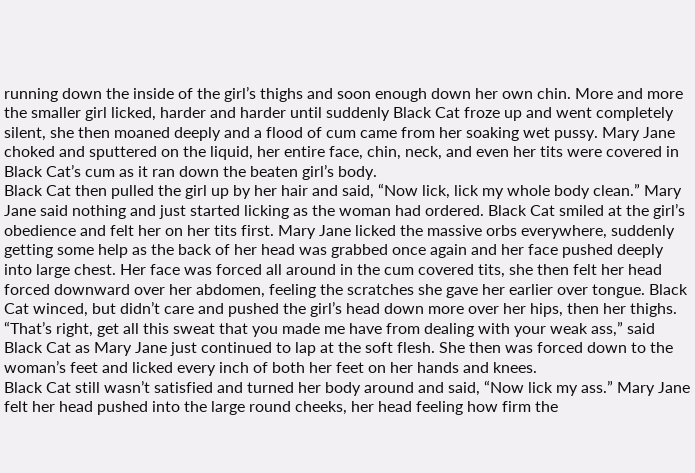running down the inside of the girl’s thighs and soon enough down her own chin. More and more the smaller girl licked, harder and harder until suddenly Black Cat froze up and went completely silent, she then moaned deeply and a flood of cum came from her soaking wet pussy. Mary Jane choked and sputtered on the liquid, her entire face, chin, neck, and even her tits were covered in Black Cat’s cum as it ran down the beaten girl’s body.
Black Cat then pulled the girl up by her hair and said, “Now lick, lick my whole body clean.” Mary Jane said nothing and just started licking as the woman had ordered. Black Cat smiled at the girl’s obedience and felt her on her tits first. Mary Jane licked the massive orbs everywhere, suddenly getting some help as the back of her head was grabbed once again and her face pushed deeply into large chest. Her face was forced all around in the cum covered tits, she then felt her head forced downward over her abdomen, feeling the scratches she gave her earlier over tongue. Black Cat winced, but didn’t care and pushed the girl’s head down more over her hips, then her thighs. “That’s right, get all this sweat that you made me have from dealing with your weak ass,” said Black Cat as Mary Jane just continued to lap at the soft flesh. She then was forced down to the woman’s feet and licked every inch of both her feet on her hands and knees.
Black Cat still wasn’t satisfied and turned her body around and said, “Now lick my ass.” Mary Jane felt her head pushed into the large round cheeks, her head feeling how firm the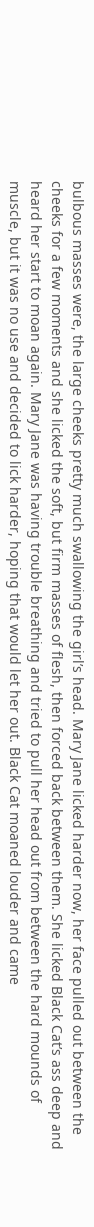bulbous masses were, the large cheeks pretty much swallowing the girl’s head. Mary Jane licked harder now, her face pulled out between the cheeks for a few moments and she licked the soft, but firm masses of flesh, then forced back between them. She licked Black Cat’s ass deep and heard her start to moan again. Mary Jane was having trouble breathing and tried to pull her head out from between the hard mounds of muscle, but it was no use and decided to lick harder, hoping that would let her out. Black Cat moaned louder and came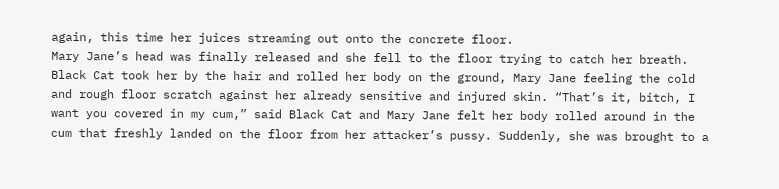again, this time her juices streaming out onto the concrete floor.
Mary Jane’s head was finally released and she fell to the floor trying to catch her breath. Black Cat took her by the hair and rolled her body on the ground, Mary Jane feeling the cold and rough floor scratch against her already sensitive and injured skin. “That’s it, bitch, I want you covered in my cum,” said Black Cat and Mary Jane felt her body rolled around in the cum that freshly landed on the floor from her attacker’s pussy. Suddenly, she was brought to a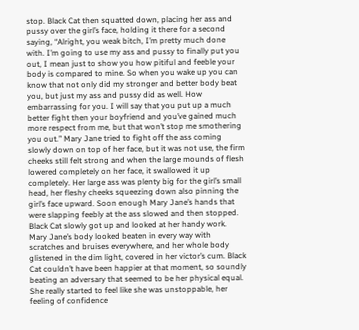stop. Black Cat then squatted down, placing her ass and pussy over the girl’s face, holding it there for a second saying, “Alright, you weak bitch, I’m pretty much done with. I’m going to use my ass and pussy to finally put you out, I mean just to show you how pitiful and feeble your body is compared to mine. So when you wake up you can know that not only did my stronger and better body beat you, but just my ass and pussy did as well. How embarrassing for you. I will say that you put up a much better fight then your boyfriend and you’ve gained much more respect from me, but that won’t stop me smothering you out.” Mary Jane tried to fight off the ass coming slowly down on top of her face, but it was not use, the firm cheeks still felt strong and when the large mounds of flesh lowered completely on her face, it swallowed it up completely. Her large ass was plenty big for the girl’s small head, her fleshy cheeks squeezing down also pinning the girl’s face upward. Soon enough Mary Jane’s hands that were slapping feebly at the ass slowed and then stopped.
Black Cat slowly got up and looked at her handy work. Mary Jane’s body looked beaten in every way with scratches and bruises everywhere, and her whole body glistened in the dim light, covered in her victor’s cum. Black Cat couldn’t have been happier at that moment, so soundly beating an adversary that seemed to be her physical equal. She really started to feel like she was unstoppable, her feeling of confidence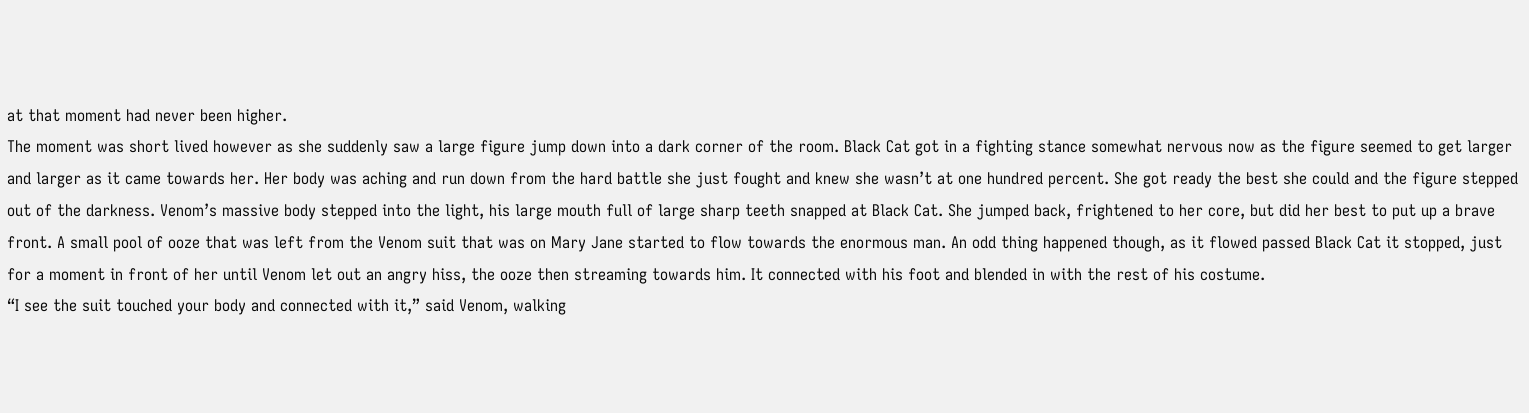at that moment had never been higher.
The moment was short lived however as she suddenly saw a large figure jump down into a dark corner of the room. Black Cat got in a fighting stance somewhat nervous now as the figure seemed to get larger and larger as it came towards her. Her body was aching and run down from the hard battle she just fought and knew she wasn’t at one hundred percent. She got ready the best she could and the figure stepped out of the darkness. Venom’s massive body stepped into the light, his large mouth full of large sharp teeth snapped at Black Cat. She jumped back, frightened to her core, but did her best to put up a brave front. A small pool of ooze that was left from the Venom suit that was on Mary Jane started to flow towards the enormous man. An odd thing happened though, as it flowed passed Black Cat it stopped, just for a moment in front of her until Venom let out an angry hiss, the ooze then streaming towards him. It connected with his foot and blended in with the rest of his costume.
“I see the suit touched your body and connected with it,” said Venom, walking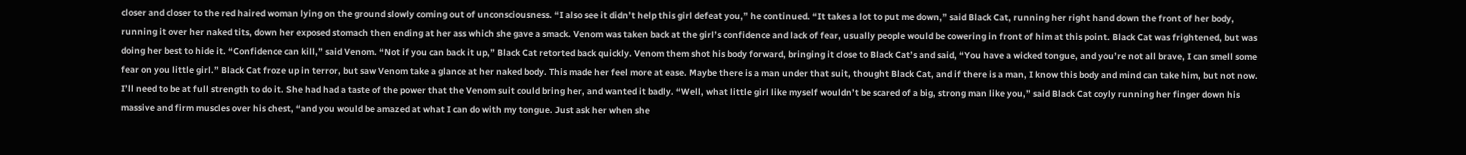closer and closer to the red haired woman lying on the ground slowly coming out of unconsciousness. “I also see it didn’t help this girl defeat you,” he continued. “It takes a lot to put me down,” said Black Cat, running her right hand down the front of her body, running it over her naked tits, down her exposed stomach then ending at her ass which she gave a smack. Venom was taken back at the girl’s confidence and lack of fear, usually people would be cowering in front of him at this point. Black Cat was frightened, but was doing her best to hide it. “Confidence can kill,” said Venom. “Not if you can back it up,” Black Cat retorted back quickly. Venom them shot his body forward, bringing it close to Black Cat’s and said, “You have a wicked tongue, and you’re not all brave, I can smell some fear on you little girl.” Black Cat froze up in terror, but saw Venom take a glance at her naked body. This made her feel more at ease. Maybe there is a man under that suit, thought Black Cat, and if there is a man, I know this body and mind can take him, but not now. I’ll need to be at full strength to do it. She had had a taste of the power that the Venom suit could bring her, and wanted it badly. “Well, what little girl like myself wouldn’t be scared of a big, strong man like you,” said Black Cat coyly running her finger down his massive and firm muscles over his chest, “and you would be amazed at what I can do with my tongue. Just ask her when she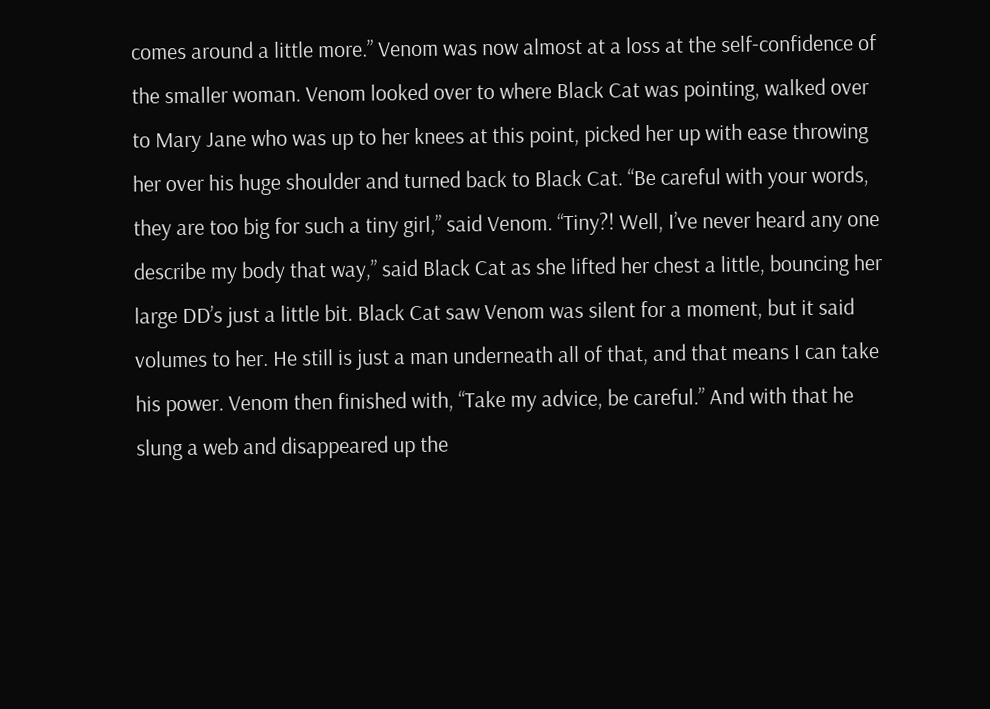comes around a little more.” Venom was now almost at a loss at the self-confidence of the smaller woman. Venom looked over to where Black Cat was pointing, walked over to Mary Jane who was up to her knees at this point, picked her up with ease throwing her over his huge shoulder and turned back to Black Cat. “Be careful with your words, they are too big for such a tiny girl,” said Venom. “Tiny?! Well, I’ve never heard any one describe my body that way,” said Black Cat as she lifted her chest a little, bouncing her large DD’s just a little bit. Black Cat saw Venom was silent for a moment, but it said volumes to her. He still is just a man underneath all of that, and that means I can take his power. Venom then finished with, “Take my advice, be careful.” And with that he slung a web and disappeared up the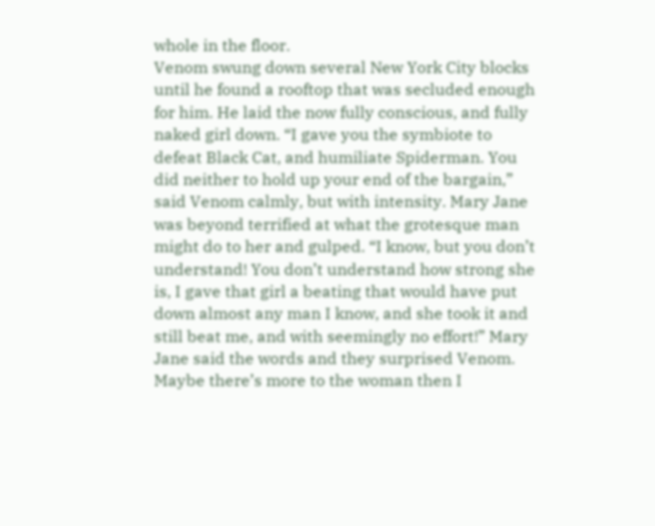whole in the floor.
Venom swung down several New York City blocks until he found a rooftop that was secluded enough for him. He laid the now fully conscious, and fully naked girl down. “I gave you the symbiote to defeat Black Cat, and humiliate Spiderman. You did neither to hold up your end of the bargain,” said Venom calmly, but with intensity. Mary Jane was beyond terrified at what the grotesque man might do to her and gulped. “I know, but you don’t understand! You don’t understand how strong she is, I gave that girl a beating that would have put down almost any man I know, and she took it and still beat me, and with seemingly no effort!” Mary Jane said the words and they surprised Venom. Maybe there’s more to the woman then I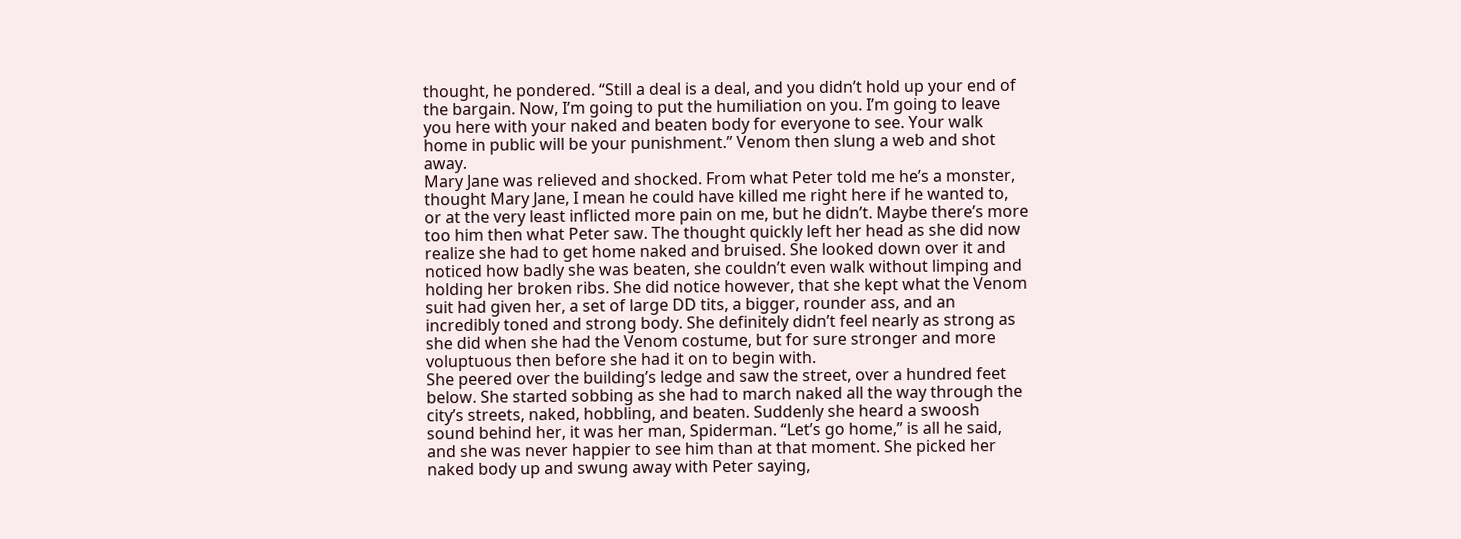thought, he pondered. “Still a deal is a deal, and you didn’t hold up your end of the bargain. Now, I’m going to put the humiliation on you. I’m going to leave you here with your naked and beaten body for everyone to see. Your walk home in public will be your punishment.” Venom then slung a web and shot away.
Mary Jane was relieved and shocked. From what Peter told me he’s a monster, thought Mary Jane, I mean he could have killed me right here if he wanted to, or at the very least inflicted more pain on me, but he didn’t. Maybe there’s more too him then what Peter saw. The thought quickly left her head as she did now realize she had to get home naked and bruised. She looked down over it and noticed how badly she was beaten, she couldn’t even walk without limping and holding her broken ribs. She did notice however, that she kept what the Venom suit had given her, a set of large DD tits, a bigger, rounder ass, and an incredibly toned and strong body. She definitely didn’t feel nearly as strong as she did when she had the Venom costume, but for sure stronger and more voluptuous then before she had it on to begin with.
She peered over the building’s ledge and saw the street, over a hundred feet below. She started sobbing as she had to march naked all the way through the city’s streets, naked, hobbling, and beaten. Suddenly she heard a swoosh sound behind her, it was her man, Spiderman. “Let’s go home,” is all he said, and she was never happier to see him than at that moment. She picked her naked body up and swung away with Peter saying,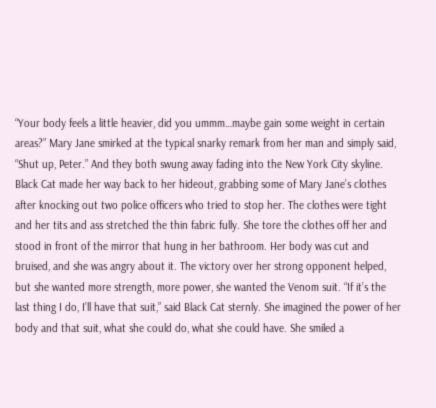“Your body feels a little heavier, did you ummm…maybe gain some weight in certain areas?” Mary Jane smirked at the typical snarky remark from her man and simply said, “Shut up, Peter.” And they both swung away fading into the New York City skyline.
Black Cat made her way back to her hideout, grabbing some of Mary Jane’s clothes after knocking out two police officers who tried to stop her. The clothes were tight and her tits and ass stretched the thin fabric fully. She tore the clothes off her and stood in front of the mirror that hung in her bathroom. Her body was cut and bruised, and she was angry about it. The victory over her strong opponent helped, but she wanted more strength, more power, she wanted the Venom suit. “If it’s the last thing I do, I’ll have that suit,” said Black Cat sternly. She imagined the power of her body and that suit, what she could do, what she could have. She smiled a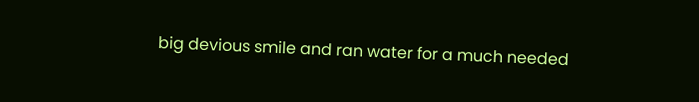big devious smile and ran water for a much needed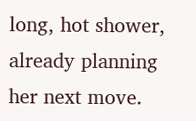long, hot shower, already planning her next move.